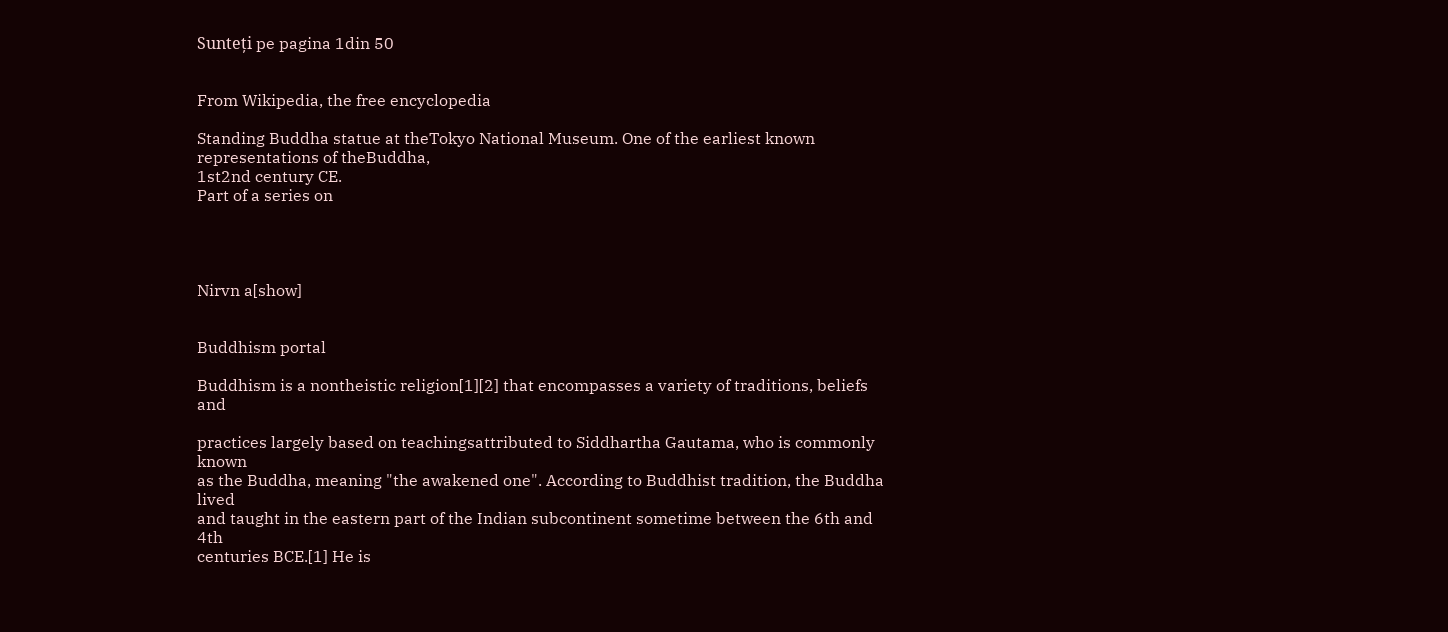Sunteți pe pagina 1din 50


From Wikipedia, the free encyclopedia

Standing Buddha statue at theTokyo National Museum. One of the earliest known representations of theBuddha,
1st2nd century CE.
Part of a series on




Nirvn a[show]


Buddhism portal

Buddhism is a nontheistic religion[1][2] that encompasses a variety of traditions, beliefs and

practices largely based on teachingsattributed to Siddhartha Gautama, who is commonly known
as the Buddha, meaning "the awakened one". According to Buddhist tradition, the Buddha lived
and taught in the eastern part of the Indian subcontinent sometime between the 6th and 4th
centuries BCE.[1] He is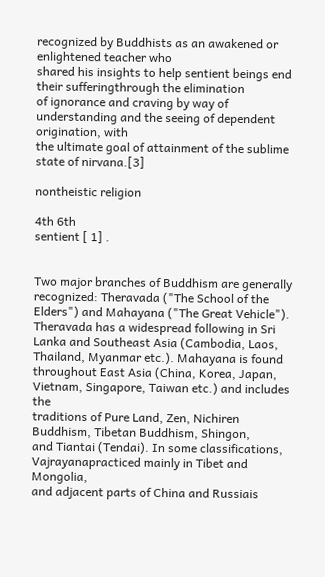recognized by Buddhists as an awakened or enlightened teacher who
shared his insights to help sentient beings end their sufferingthrough the elimination
of ignorance and craving by way of understanding and the seeing of dependent origination, with
the ultimate goal of attainment of the sublime state of nirvana.[3]

nontheistic religion

4th 6th
sentient [ 1] .


Two major branches of Buddhism are generally recognized: Theravada ("The School of the
Elders") and Mahayana ("The Great Vehicle"). Theravada has a widespread following in Sri
Lanka and Southeast Asia (Cambodia, Laos, Thailand, Myanmar etc.). Mahayana is found
throughout East Asia (China, Korea, Japan, Vietnam, Singapore, Taiwan etc.) and includes the
traditions of Pure Land, Zen, Nichiren Buddhism, Tibetan Buddhism, Shingon,
and Tiantai (Tendai). In some classifications, Vajrayanapracticed mainly in Tibet and Mongolia,
and adjacent parts of China and Russiais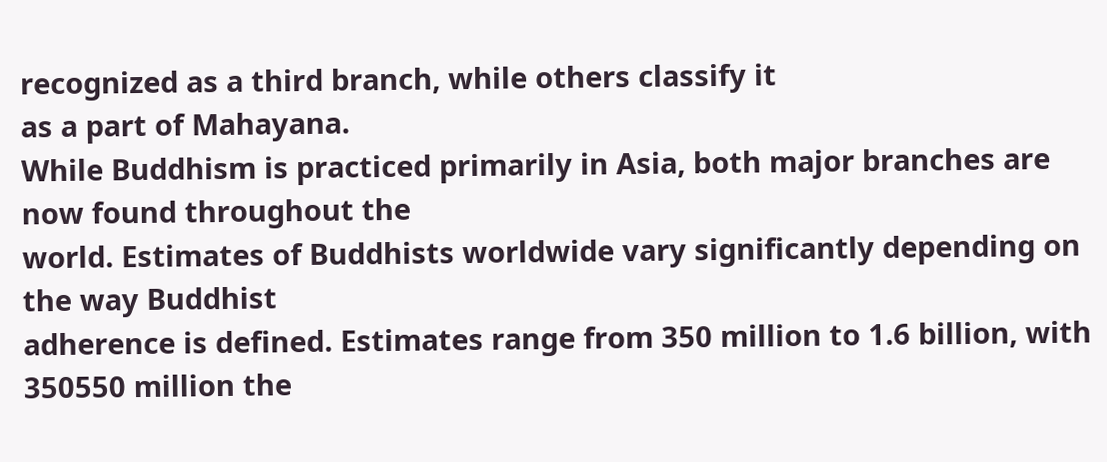recognized as a third branch, while others classify it
as a part of Mahayana.
While Buddhism is practiced primarily in Asia, both major branches are now found throughout the
world. Estimates of Buddhists worldwide vary significantly depending on the way Buddhist
adherence is defined. Estimates range from 350 million to 1.6 billion, with 350550 million the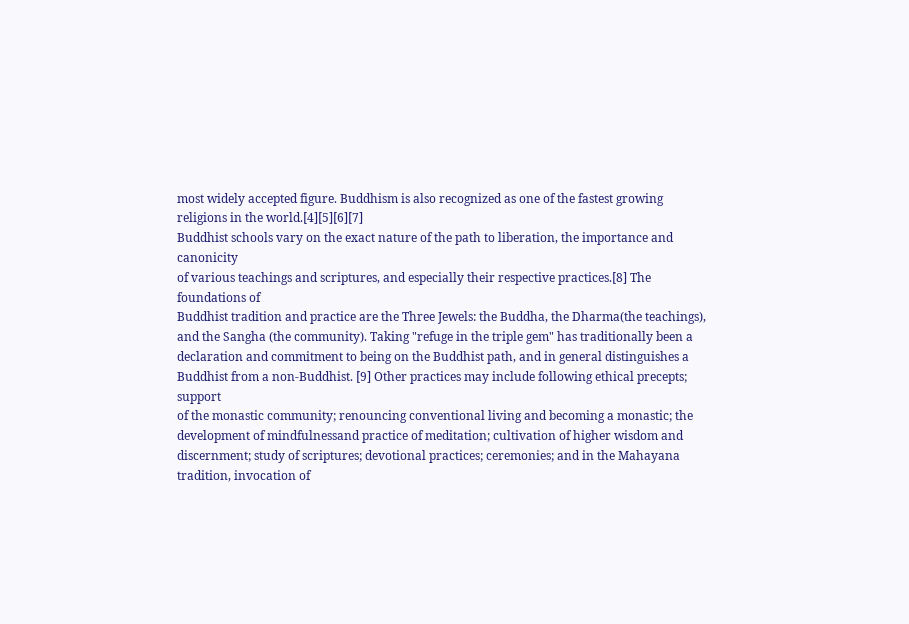most widely accepted figure. Buddhism is also recognized as one of the fastest growing
religions in the world.[4][5][6][7]
Buddhist schools vary on the exact nature of the path to liberation, the importance and canonicity
of various teachings and scriptures, and especially their respective practices.[8] The foundations of
Buddhist tradition and practice are the Three Jewels: the Buddha, the Dharma(the teachings),
and the Sangha (the community). Taking "refuge in the triple gem" has traditionally been a
declaration and commitment to being on the Buddhist path, and in general distinguishes a
Buddhist from a non-Buddhist. [9] Other practices may include following ethical precepts; support
of the monastic community; renouncing conventional living and becoming a monastic; the
development of mindfulnessand practice of meditation; cultivation of higher wisdom and
discernment; study of scriptures; devotional practices; ceremonies; and in the Mahayana
tradition, invocation of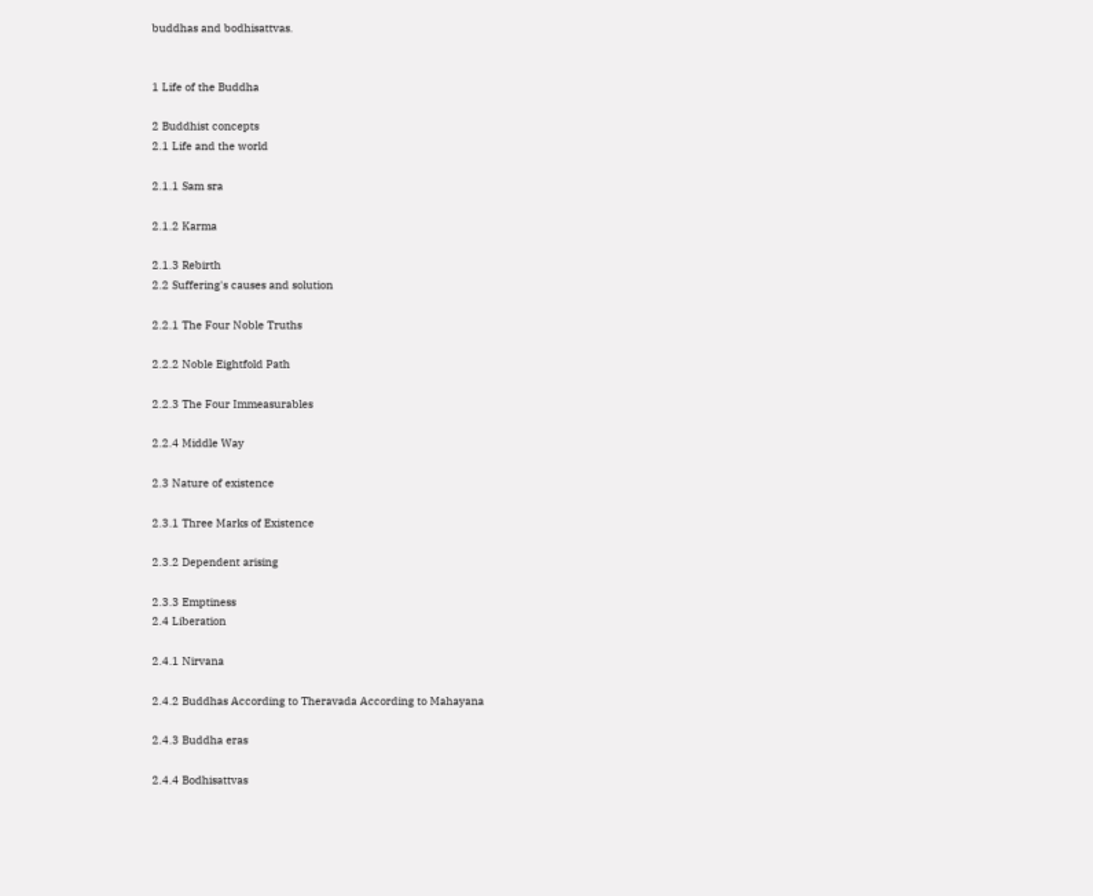buddhas and bodhisattvas.


1 Life of the Buddha

2 Buddhist concepts
2.1 Life and the world

2.1.1 Sam sra

2.1.2 Karma

2.1.3 Rebirth
2.2 Suffering's causes and solution

2.2.1 The Four Noble Truths

2.2.2 Noble Eightfold Path

2.2.3 The Four Immeasurables

2.2.4 Middle Way

2.3 Nature of existence

2.3.1 Three Marks of Existence

2.3.2 Dependent arising

2.3.3 Emptiness
2.4 Liberation

2.4.1 Nirvana

2.4.2 Buddhas According to Theravada According to Mahayana

2.4.3 Buddha eras

2.4.4 Bodhisattvas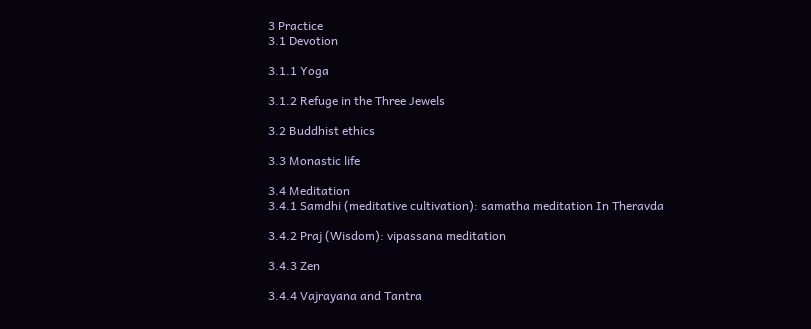3 Practice
3.1 Devotion

3.1.1 Yoga

3.1.2 Refuge in the Three Jewels

3.2 Buddhist ethics

3.3 Monastic life

3.4 Meditation
3.4.1 Samdhi (meditative cultivation): samatha meditation In Theravda

3.4.2 Praj (Wisdom): vipassana meditation

3.4.3 Zen

3.4.4 Vajrayana and Tantra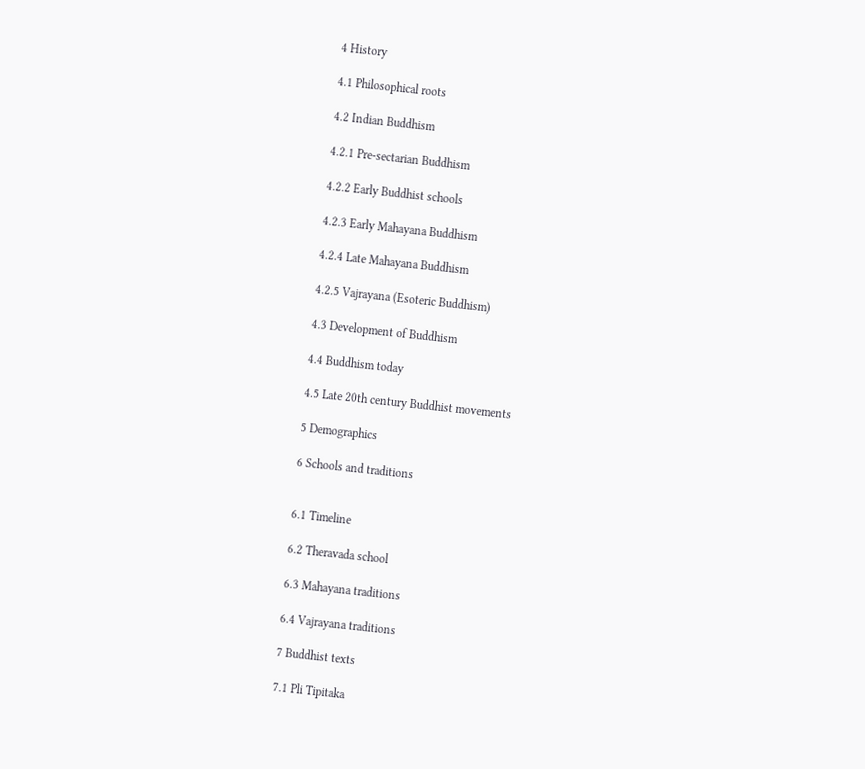4 History

4.1 Philosophical roots

4.2 Indian Buddhism

4.2.1 Pre-sectarian Buddhism

4.2.2 Early Buddhist schools

4.2.3 Early Mahayana Buddhism

4.2.4 Late Mahayana Buddhism

4.2.5 Vajrayana (Esoteric Buddhism)

4.3 Development of Buddhism

4.4 Buddhism today

4.5 Late 20th century Buddhist movements

5 Demographics

6 Schools and traditions


6.1 Timeline

6.2 Theravada school

6.3 Mahayana traditions

6.4 Vajrayana traditions

7 Buddhist texts

7.1 Pli Tipitaka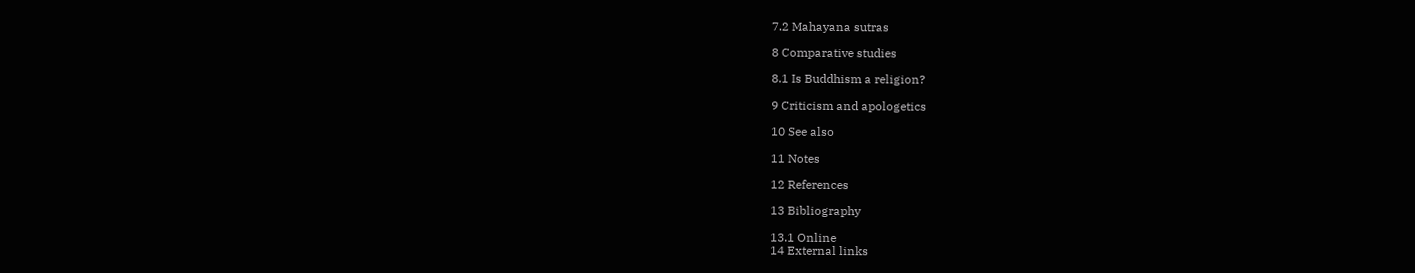7.2 Mahayana sutras

8 Comparative studies

8.1 Is Buddhism a religion?

9 Criticism and apologetics

10 See also

11 Notes

12 References

13 Bibliography

13.1 Online
14 External links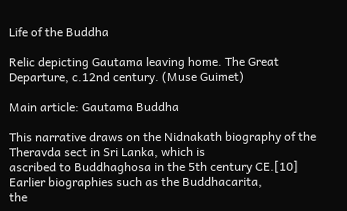Life of the Buddha

Relic depicting Gautama leaving home. The Great Departure, c.12nd century. (Muse Guimet)

Main article: Gautama Buddha

This narrative draws on the Nidnakath biography of the Theravda sect in Sri Lanka, which is
ascribed to Buddhaghosa in the 5th century CE.[10] Earlier biographies such as the Buddhacarita,
the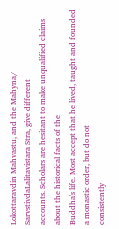Lokottaravdin Mahvastu, and the Mahyna/ SarvstivdaLalitavistara Stra, give different
accounts. Scholars are hesitant to make unqualified claims about the historical facts of the
Buddha's life. Most accept that he lived, taught and founded a monastic order, but do not
consistently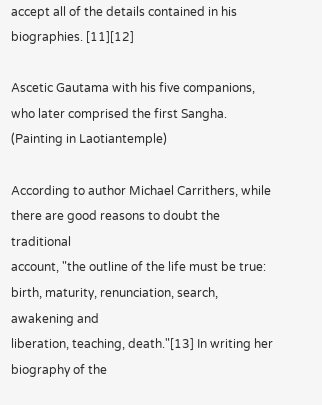accept all of the details contained in his biographies. [11][12]

Ascetic Gautama with his five companions, who later comprised the first Sangha. (Painting in Laotiantemple)

According to author Michael Carrithers, while there are good reasons to doubt the traditional
account, "the outline of the life must be true: birth, maturity, renunciation, search, awakening and
liberation, teaching, death."[13] In writing her biography of the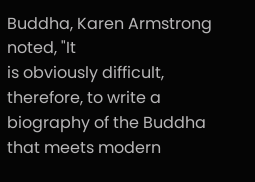Buddha, Karen Armstrong noted, "It
is obviously difficult, therefore, to write a biography of the Buddha that meets modern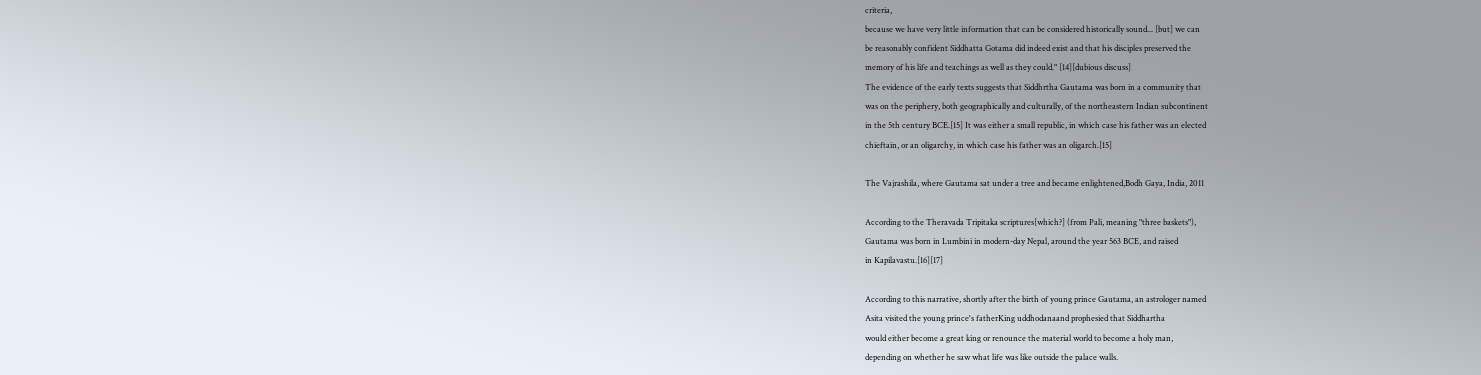criteria,
because we have very little information that can be considered historically sound... [but] we can
be reasonably confident Siddhatta Gotama did indeed exist and that his disciples preserved the
memory of his life and teachings as well as they could." [14][dubious discuss]
The evidence of the early texts suggests that Siddhrtha Gautama was born in a community that
was on the periphery, both geographically and culturally, of the northeastern Indian subcontinent
in the 5th century BCE.[15] It was either a small republic, in which case his father was an elected
chieftain, or an oligarchy, in which case his father was an oligarch.[15]

The Vajrashila, where Gautama sat under a tree and became enlightened,Bodh Gaya, India, 2011

According to the Theravada Tripitaka scriptures[which?] (from Pali, meaning "three baskets"),
Gautama was born in Lumbini in modern-day Nepal, around the year 563 BCE, and raised
in Kapilavastu.[16][17]

According to this narrative, shortly after the birth of young prince Gautama, an astrologer named
Asita visited the young prince's fatherKing uddhodanaand prophesied that Siddhartha
would either become a great king or renounce the material world to become a holy man,
depending on whether he saw what life was like outside the palace walls.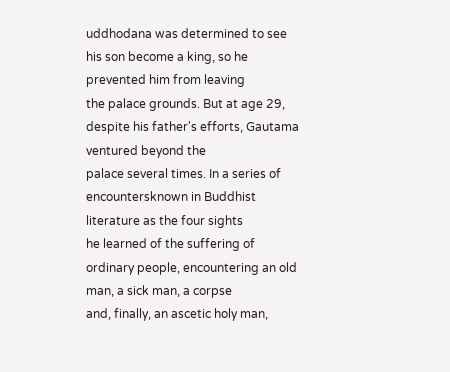uddhodana was determined to see his son become a king, so he prevented him from leaving
the palace grounds. But at age 29, despite his father's efforts, Gautama ventured beyond the
palace several times. In a series of encountersknown in Buddhist literature as the four sights
he learned of the suffering of ordinary people, encountering an old man, a sick man, a corpse
and, finally, an ascetic holy man,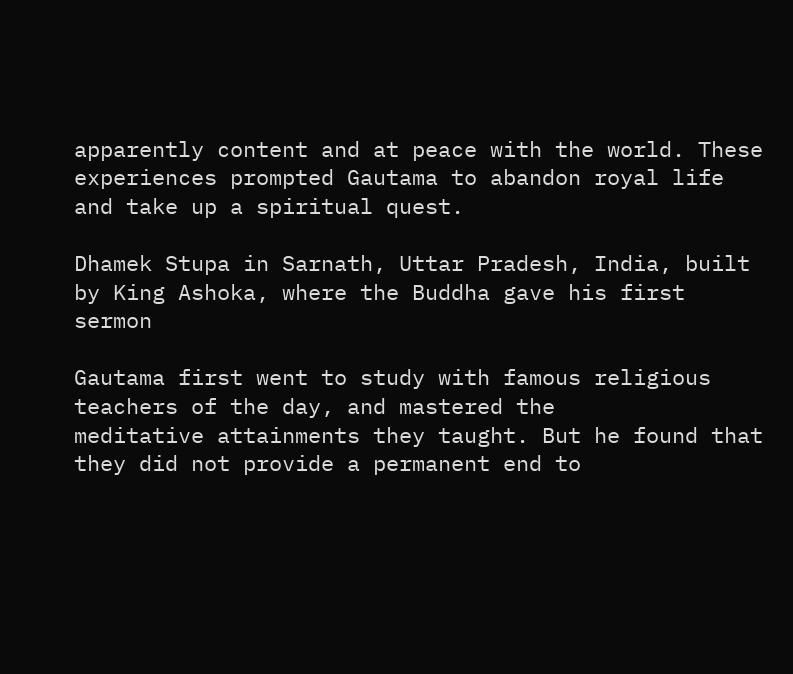apparently content and at peace with the world. These
experiences prompted Gautama to abandon royal life and take up a spiritual quest.

Dhamek Stupa in Sarnath, Uttar Pradesh, India, built by King Ashoka, where the Buddha gave his first sermon

Gautama first went to study with famous religious teachers of the day, and mastered the
meditative attainments they taught. But he found that they did not provide a permanent end to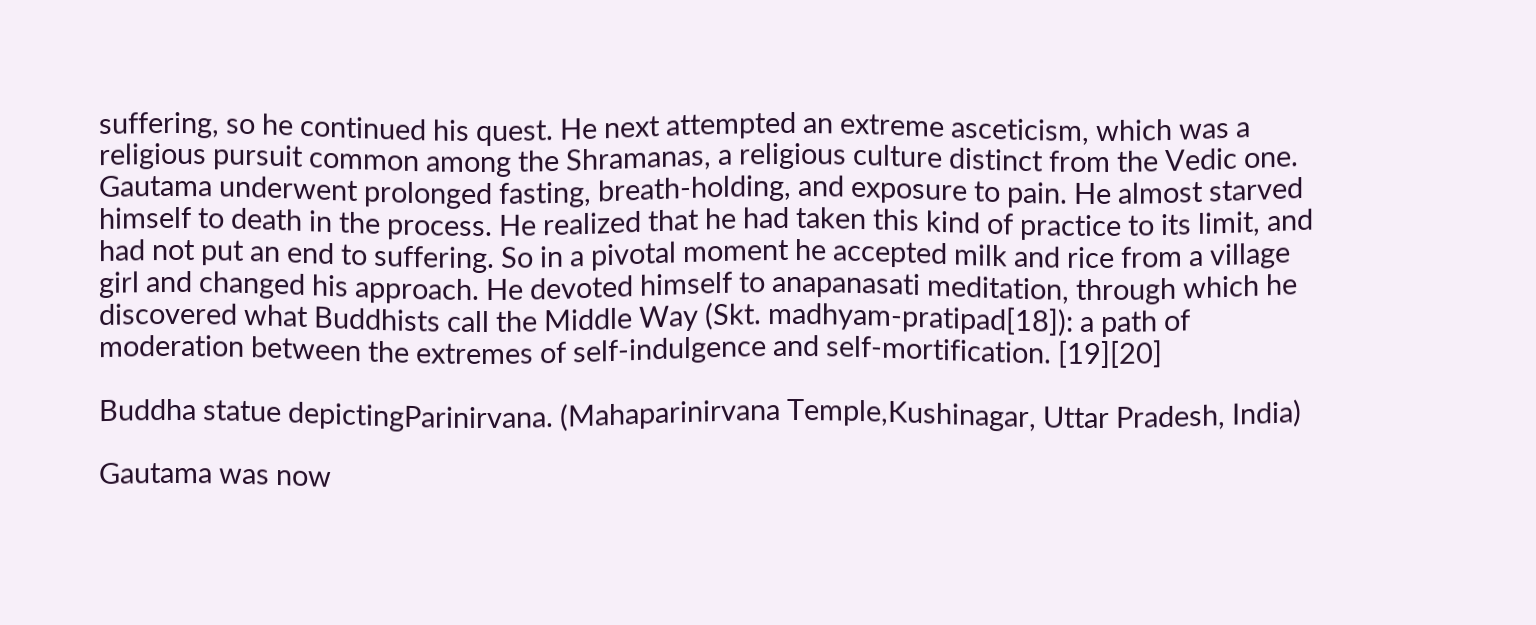suffering, so he continued his quest. He next attempted an extreme asceticism, which was a
religious pursuit common among the Shramanas, a religious culture distinct from the Vedic one.
Gautama underwent prolonged fasting, breath-holding, and exposure to pain. He almost starved
himself to death in the process. He realized that he had taken this kind of practice to its limit, and
had not put an end to suffering. So in a pivotal moment he accepted milk and rice from a village
girl and changed his approach. He devoted himself to anapanasati meditation, through which he
discovered what Buddhists call the Middle Way (Skt. madhyam-pratipad[18]): a path of
moderation between the extremes of self-indulgence and self-mortification. [19][20]

Buddha statue depictingParinirvana. (Mahaparinirvana Temple,Kushinagar, Uttar Pradesh, India)

Gautama was now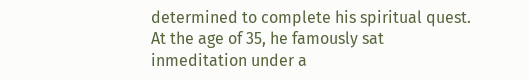determined to complete his spiritual quest. At the age of 35, he famously sat
inmeditation under a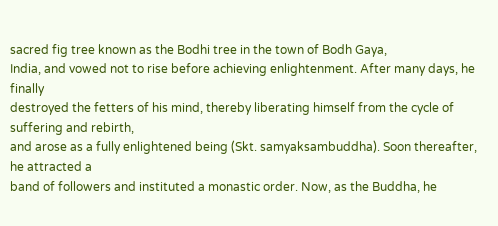sacred fig tree known as the Bodhi tree in the town of Bodh Gaya,
India, and vowed not to rise before achieving enlightenment. After many days, he finally
destroyed the fetters of his mind, thereby liberating himself from the cycle of suffering and rebirth,
and arose as a fully enlightened being (Skt. samyaksambuddha). Soon thereafter, he attracted a
band of followers and instituted a monastic order. Now, as the Buddha, he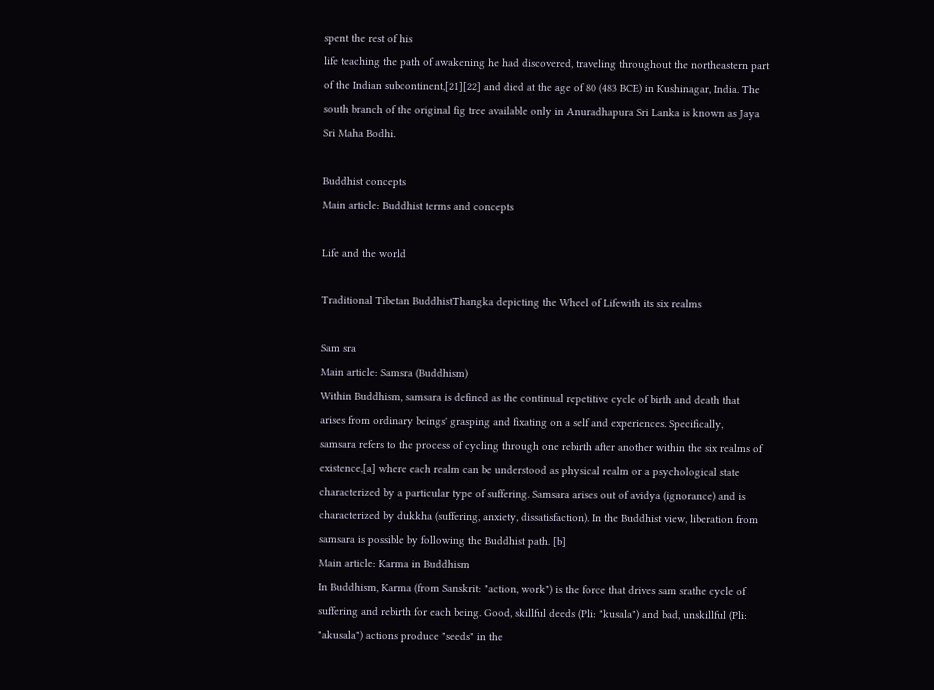spent the rest of his
life teaching the path of awakening he had discovered, traveling throughout the northeastern part
of the Indian subcontinent,[21][22] and died at the age of 80 (483 BCE) in Kushinagar, India. The
south branch of the original fig tree available only in Anuradhapura Sri Lanka is known as Jaya
Sri Maha Bodhi.

Buddhist concepts
Main article: Buddhist terms and concepts

Life and the world

Traditional Tibetan BuddhistThangka depicting the Wheel of Lifewith its six realms

Sam sra
Main article: Samsra (Buddhism)
Within Buddhism, samsara is defined as the continual repetitive cycle of birth and death that
arises from ordinary beings' grasping and fixating on a self and experiences. Specifically,
samsara refers to the process of cycling through one rebirth after another within the six realms of
existence,[a] where each realm can be understood as physical realm or a psychological state
characterized by a particular type of suffering. Samsara arises out of avidya (ignorance) and is
characterized by dukkha (suffering, anxiety, dissatisfaction). In the Buddhist view, liberation from
samsara is possible by following the Buddhist path. [b]
Main article: Karma in Buddhism
In Buddhism, Karma (from Sanskrit: "action, work") is the force that drives sam srathe cycle of
suffering and rebirth for each being. Good, skillful deeds (Pli: "kusala") and bad, unskillful (Pli:
"akusala") actions produce "seeds" in the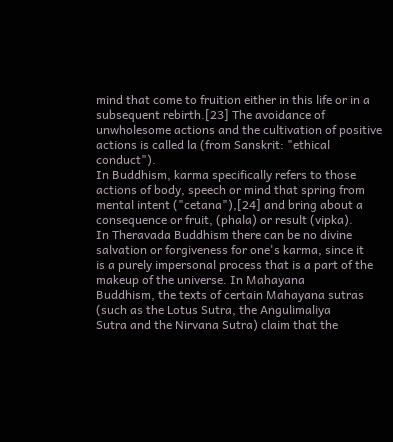mind that come to fruition either in this life or in a
subsequent rebirth.[23] The avoidance of unwholesome actions and the cultivation of positive
actions is called la (from Sanskrit: "ethical conduct").
In Buddhism, karma specifically refers to those actions of body, speech or mind that spring from
mental intent ("cetana"),[24] and bring about a consequence or fruit, (phala) or result (vipka).
In Theravada Buddhism there can be no divine salvation or forgiveness for one's karma, since it
is a purely impersonal process that is a part of the makeup of the universe. In Mahayana
Buddhism, the texts of certain Mahayana sutras (such as the Lotus Sutra, the Angulimaliya
Sutra and the Nirvana Sutra) claim that the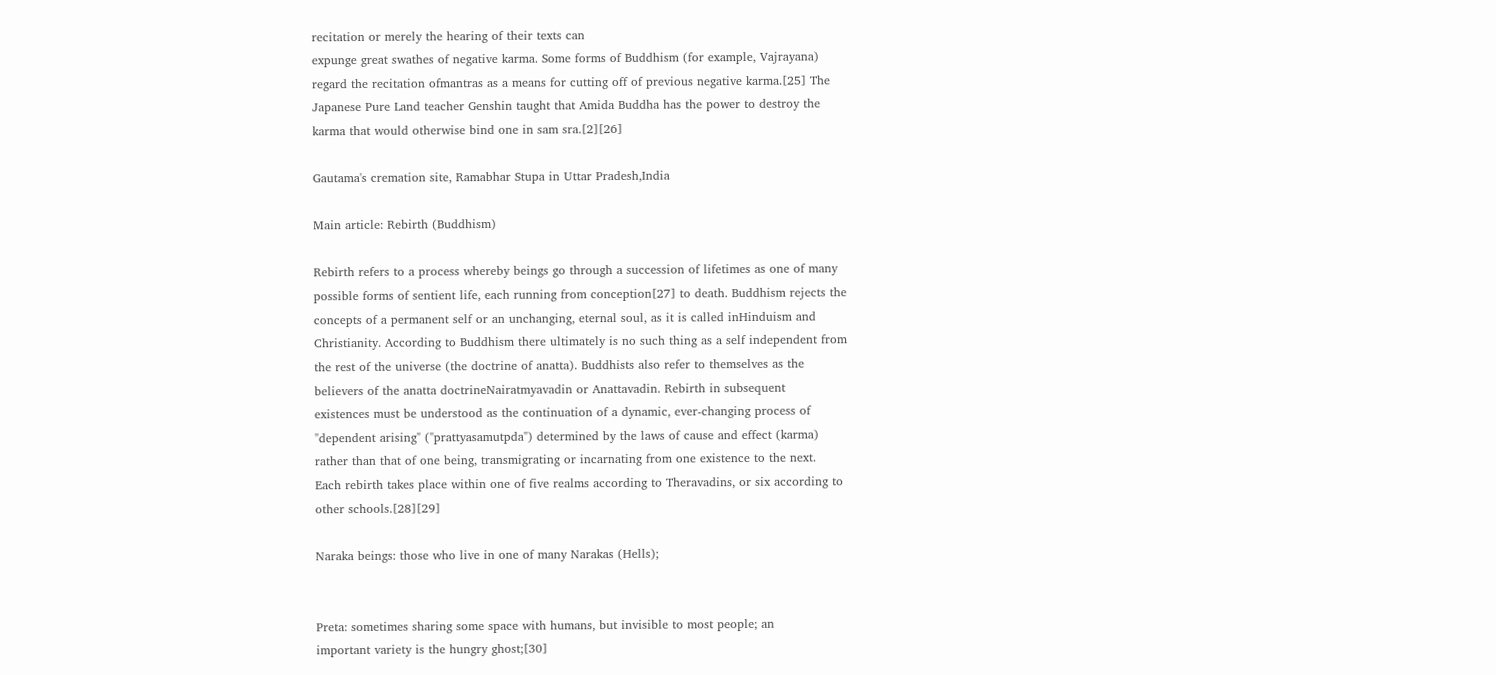recitation or merely the hearing of their texts can
expunge great swathes of negative karma. Some forms of Buddhism (for example, Vajrayana)
regard the recitation ofmantras as a means for cutting off of previous negative karma.[25] The
Japanese Pure Land teacher Genshin taught that Amida Buddha has the power to destroy the
karma that would otherwise bind one in sam sra.[2][26]

Gautama's cremation site, Ramabhar Stupa in Uttar Pradesh,India

Main article: Rebirth (Buddhism)

Rebirth refers to a process whereby beings go through a succession of lifetimes as one of many
possible forms of sentient life, each running from conception[27] to death. Buddhism rejects the
concepts of a permanent self or an unchanging, eternal soul, as it is called inHinduism and
Christianity. According to Buddhism there ultimately is no such thing as a self independent from
the rest of the universe (the doctrine of anatta). Buddhists also refer to themselves as the
believers of the anatta doctrineNairatmyavadin or Anattavadin. Rebirth in subsequent
existences must be understood as the continuation of a dynamic, ever-changing process of
"dependent arising" ("prattyasamutpda") determined by the laws of cause and effect (karma)
rather than that of one being, transmigrating or incarnating from one existence to the next.
Each rebirth takes place within one of five realms according to Theravadins, or six according to
other schools.[28][29]

Naraka beings: those who live in one of many Narakas (Hells);


Preta: sometimes sharing some space with humans, but invisible to most people; an
important variety is the hungry ghost;[30]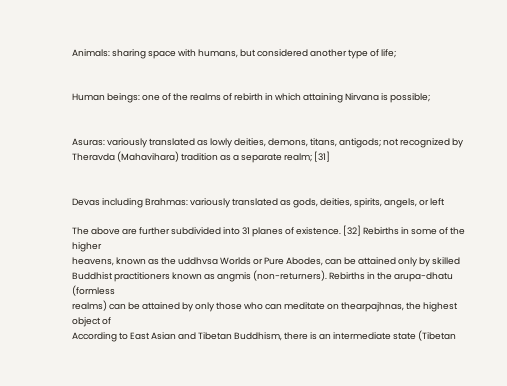Animals: sharing space with humans, but considered another type of life;


Human beings: one of the realms of rebirth in which attaining Nirvana is possible;


Asuras: variously translated as lowly deities, demons, titans, antigods; not recognized by
Theravda (Mahavihara) tradition as a separate realm; [31]


Devas including Brahmas: variously translated as gods, deities, spirits, angels, or left

The above are further subdivided into 31 planes of existence. [32] Rebirths in some of the higher
heavens, known as the uddhvsa Worlds or Pure Abodes, can be attained only by skilled
Buddhist practitioners known as angmis (non-returners). Rebirths in the arupa-dhatu (formless
realms) can be attained by only those who can meditate on thearpajhnas, the highest object of
According to East Asian and Tibetan Buddhism, there is an intermediate state (Tibetan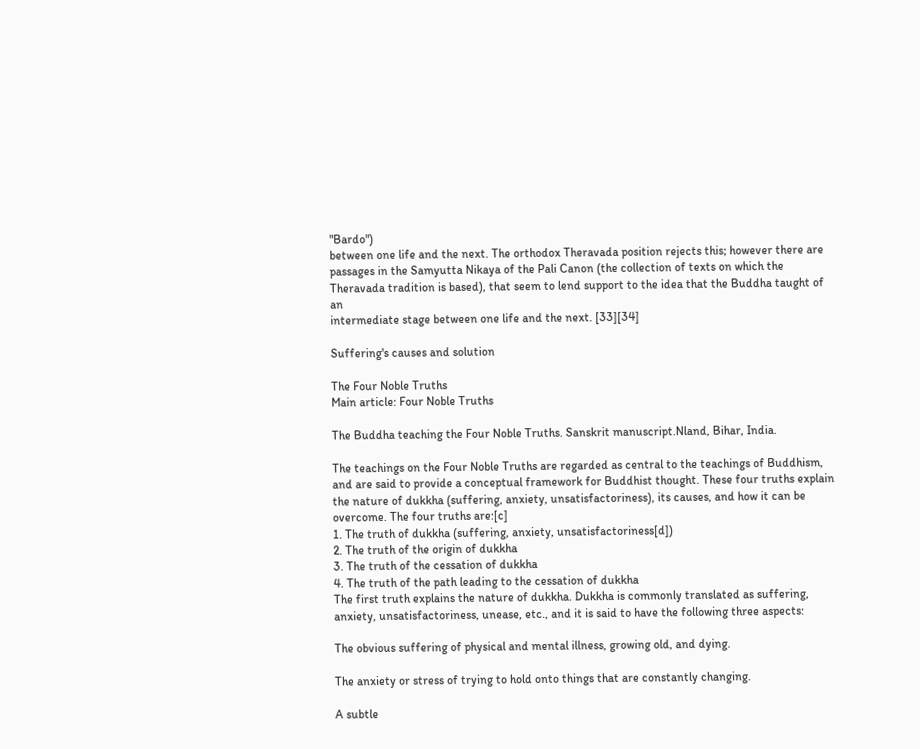"Bardo")
between one life and the next. The orthodox Theravada position rejects this; however there are
passages in the Samyutta Nikaya of the Pali Canon (the collection of texts on which the
Theravada tradition is based), that seem to lend support to the idea that the Buddha taught of an
intermediate stage between one life and the next. [33][34]

Suffering's causes and solution

The Four Noble Truths
Main article: Four Noble Truths

The Buddha teaching the Four Noble Truths. Sanskrit manuscript.Nland, Bihar, India.

The teachings on the Four Noble Truths are regarded as central to the teachings of Buddhism,
and are said to provide a conceptual framework for Buddhist thought. These four truths explain
the nature of dukkha (suffering, anxiety, unsatisfactoriness), its causes, and how it can be
overcome. The four truths are:[c]
1. The truth of dukkha (suffering, anxiety, unsatisfactoriness[d])
2. The truth of the origin of dukkha
3. The truth of the cessation of dukkha
4. The truth of the path leading to the cessation of dukkha
The first truth explains the nature of dukkha. Dukkha is commonly translated as suffering,
anxiety, unsatisfactoriness, unease, etc., and it is said to have the following three aspects:

The obvious suffering of physical and mental illness, growing old, and dying.

The anxiety or stress of trying to hold onto things that are constantly changing.

A subtle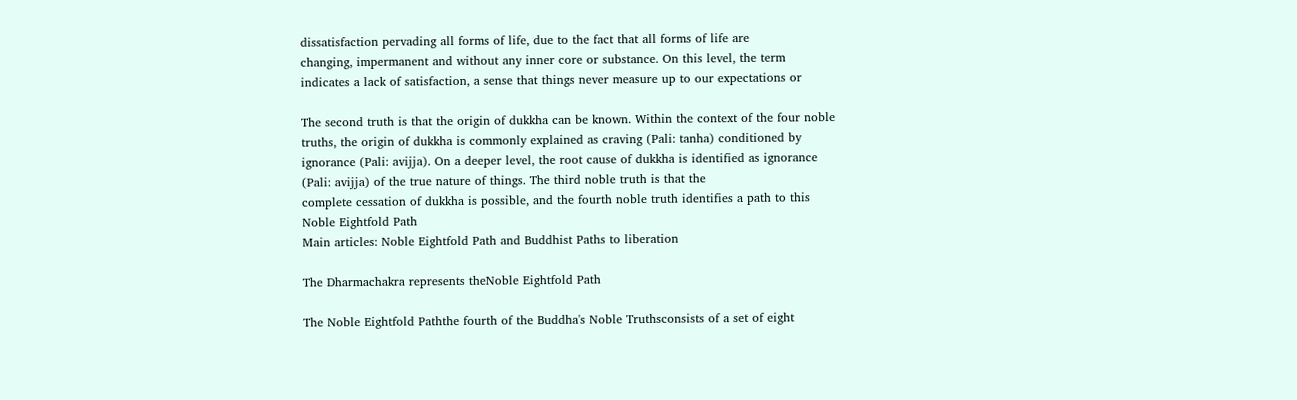dissatisfaction pervading all forms of life, due to the fact that all forms of life are
changing, impermanent and without any inner core or substance. On this level, the term
indicates a lack of satisfaction, a sense that things never measure up to our expectations or

The second truth is that the origin of dukkha can be known. Within the context of the four noble
truths, the origin of dukkha is commonly explained as craving (Pali: tanha) conditioned by
ignorance (Pali: avijja). On a deeper level, the root cause of dukkha is identified as ignorance
(Pali: avijja) of the true nature of things. The third noble truth is that the
complete cessation of dukkha is possible, and the fourth noble truth identifies a path to this
Noble Eightfold Path
Main articles: Noble Eightfold Path and Buddhist Paths to liberation

The Dharmachakra represents theNoble Eightfold Path

The Noble Eightfold Paththe fourth of the Buddha's Noble Truthsconsists of a set of eight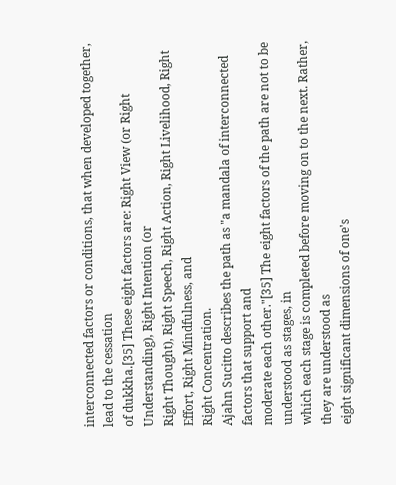interconnected factors or conditions, that when developed together, lead to the cessation
of dukkha.[35] These eight factors are: Right View (or Right Understanding), Right Intention (or
Right Thought), Right Speech, Right Action, Right Livelihood, Right Effort, Right Mindfulness, and
Right Concentration.
Ajahn Sucitto describes the path as "a mandala of interconnected factors that support and
moderate each other."[35] The eight factors of the path are not to be understood as stages, in
which each stage is completed before moving on to the next. Rather, they are understood as
eight significant dimensions of one's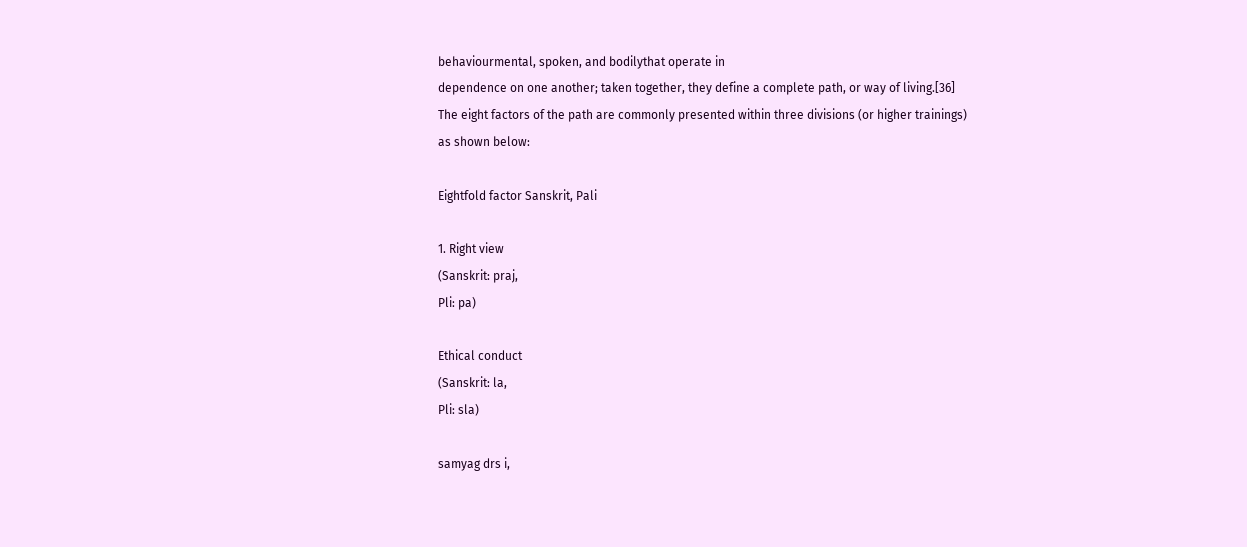behaviourmental, spoken, and bodilythat operate in
dependence on one another; taken together, they define a complete path, or way of living.[36]
The eight factors of the path are commonly presented within three divisions (or higher trainings)
as shown below:

Eightfold factor Sanskrit, Pali

1. Right view
(Sanskrit: praj,
Pli: pa)

Ethical conduct
(Sanskrit: la,
Pli: sla)

samyag drs i,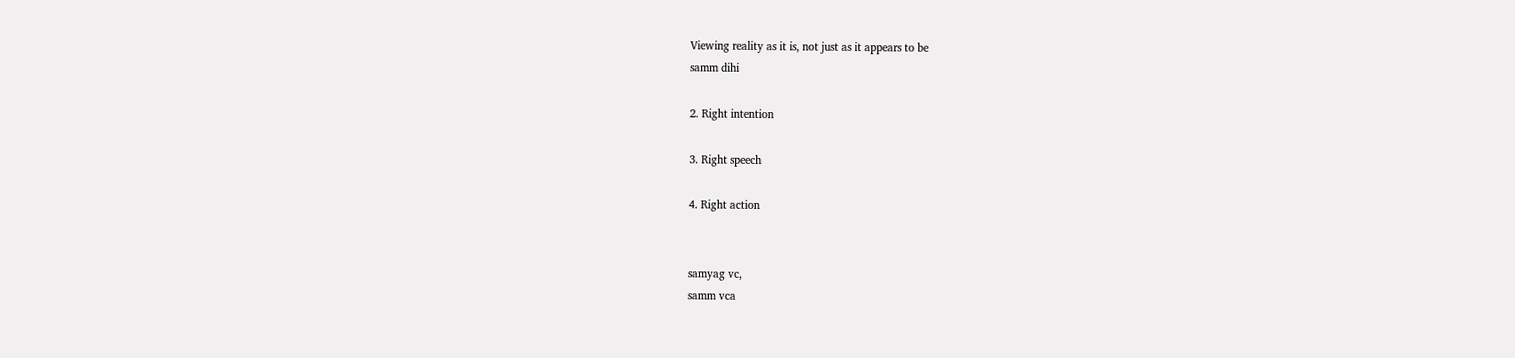Viewing reality as it is, not just as it appears to be
samm dihi

2. Right intention

3. Right speech

4. Right action


samyag vc,
samm vca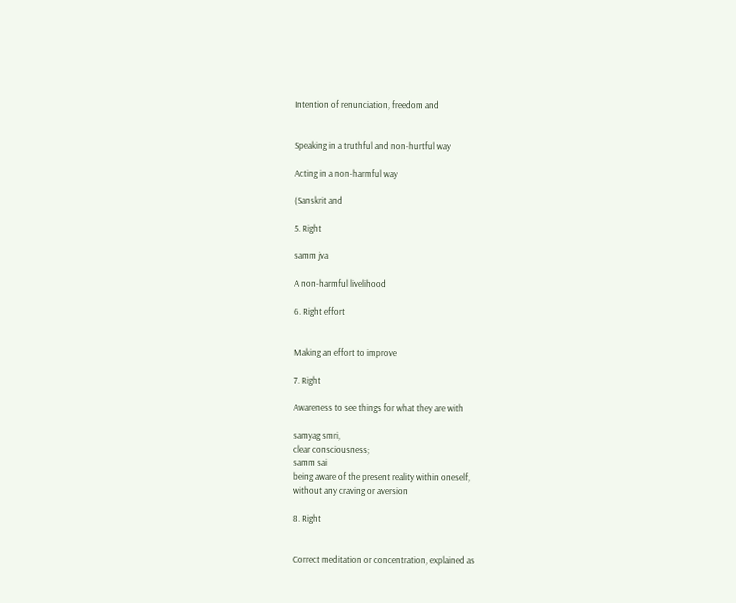Intention of renunciation, freedom and


Speaking in a truthful and non-hurtful way

Acting in a non-harmful way

(Sanskrit and

5. Right

samm jva

A non-harmful livelihood

6. Right effort


Making an effort to improve

7. Right

Awareness to see things for what they are with

samyag smri,
clear consciousness;
samm sai
being aware of the present reality within oneself,
without any craving or aversion

8. Right


Correct meditation or concentration, explained as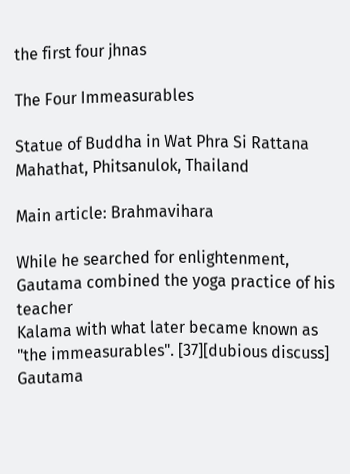the first four jhnas

The Four Immeasurables

Statue of Buddha in Wat Phra Si Rattana Mahathat, Phitsanulok, Thailand

Main article: Brahmavihara

While he searched for enlightenment, Gautama combined the yoga practice of his teacher
Kalama with what later became known as "the immeasurables". [37][dubious discuss] Gautama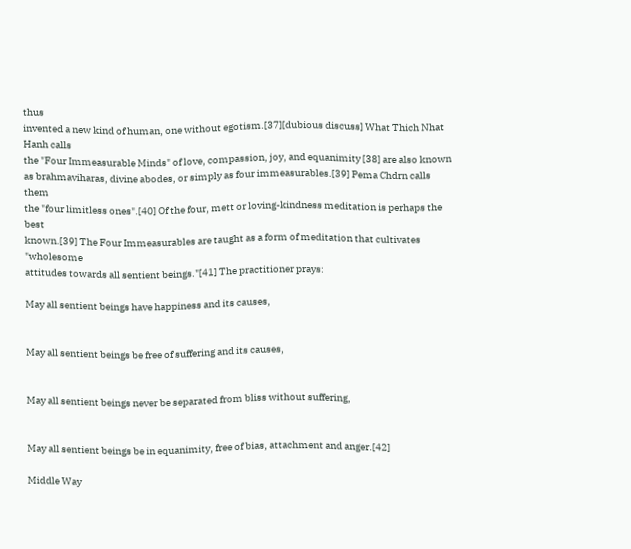thus
invented a new kind of human, one without egotism.[37][dubious discuss] What Thich Nhat Hanh calls
the "Four Immeasurable Minds" of love, compassion, joy, and equanimity [38] are also known
as brahmaviharas, divine abodes, or simply as four immeasurables.[39] Pema Chdrn calls them
the "four limitless ones".[40] Of the four, mett or loving-kindness meditation is perhaps the best
known.[39] The Four Immeasurables are taught as a form of meditation that cultivates "wholesome
attitudes towards all sentient beings."[41] The practitioner prays:

May all sentient beings have happiness and its causes,


May all sentient beings be free of suffering and its causes,


May all sentient beings never be separated from bliss without suffering,


May all sentient beings be in equanimity, free of bias, attachment and anger.[42]

Middle Way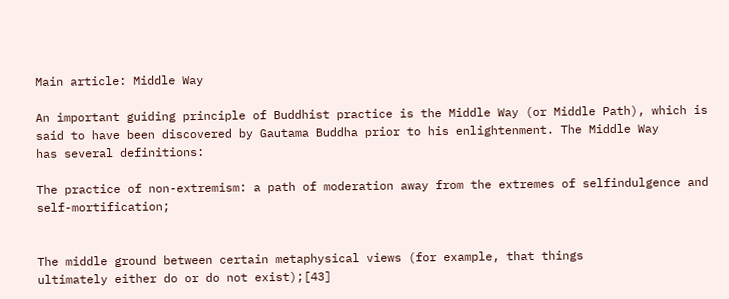Main article: Middle Way

An important guiding principle of Buddhist practice is the Middle Way (or Middle Path), which is
said to have been discovered by Gautama Buddha prior to his enlightenment. The Middle Way
has several definitions:

The practice of non-extremism: a path of moderation away from the extremes of selfindulgence and self-mortification;


The middle ground between certain metaphysical views (for example, that things
ultimately either do or do not exist);[43]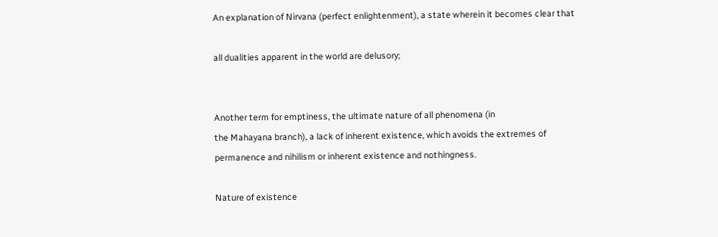An explanation of Nirvana (perfect enlightenment), a state wherein it becomes clear that

all dualities apparent in the world are delusory;


Another term for emptiness, the ultimate nature of all phenomena (in
the Mahayana branch), a lack of inherent existence, which avoids the extremes of
permanence and nihilism or inherent existence and nothingness.

Nature of existence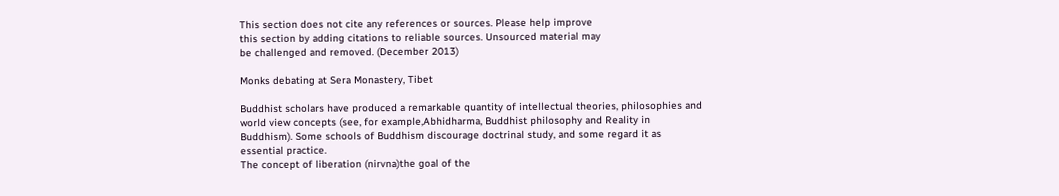This section does not cite any references or sources. Please help improve
this section by adding citations to reliable sources. Unsourced material may
be challenged and removed. (December 2013)

Monks debating at Sera Monastery, Tibet

Buddhist scholars have produced a remarkable quantity of intellectual theories, philosophies and
world view concepts (see, for example,Abhidharma, Buddhist philosophy and Reality in
Buddhism). Some schools of Buddhism discourage doctrinal study, and some regard it as
essential practice.
The concept of liberation (nirvna)the goal of the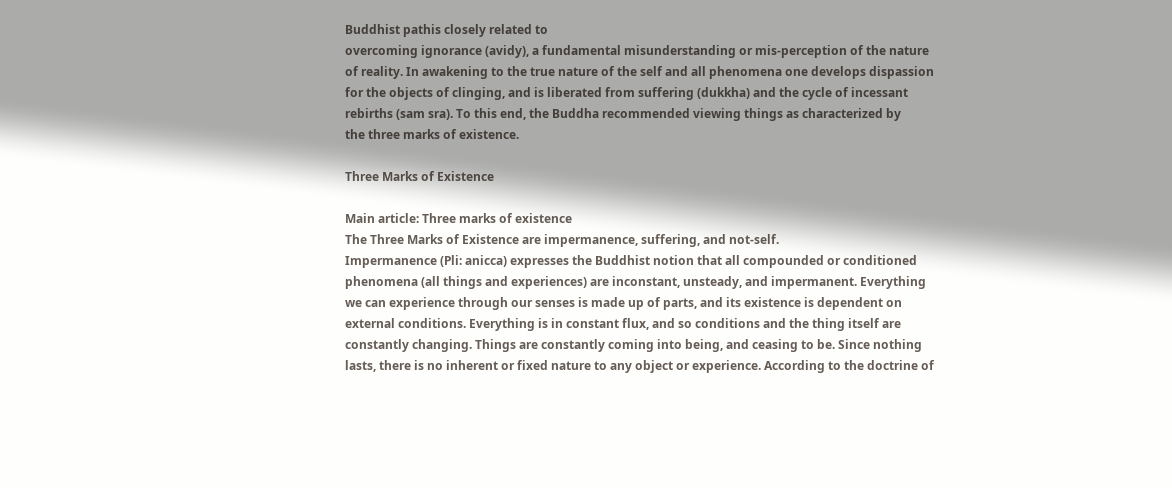Buddhist pathis closely related to
overcoming ignorance (avidy), a fundamental misunderstanding or mis-perception of the nature
of reality. In awakening to the true nature of the self and all phenomena one develops dispassion
for the objects of clinging, and is liberated from suffering (dukkha) and the cycle of incessant
rebirths (sam sra). To this end, the Buddha recommended viewing things as characterized by
the three marks of existence.

Three Marks of Existence

Main article: Three marks of existence
The Three Marks of Existence are impermanence, suffering, and not-self.
Impermanence (Pli: anicca) expresses the Buddhist notion that all compounded or conditioned
phenomena (all things and experiences) are inconstant, unsteady, and impermanent. Everything
we can experience through our senses is made up of parts, and its existence is dependent on
external conditions. Everything is in constant flux, and so conditions and the thing itself are
constantly changing. Things are constantly coming into being, and ceasing to be. Since nothing
lasts, there is no inherent or fixed nature to any object or experience. According to the doctrine of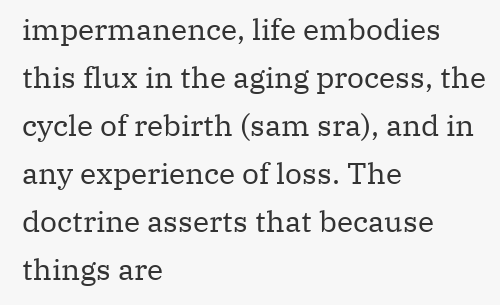impermanence, life embodies this flux in the aging process, the cycle of rebirth (sam sra), and in
any experience of loss. The doctrine asserts that because things are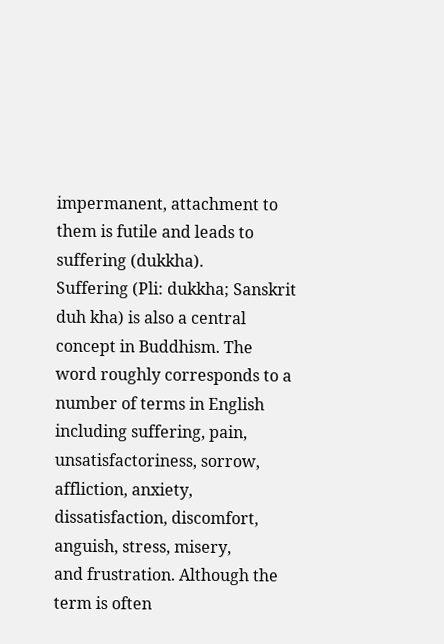impermanent, attachment to
them is futile and leads to suffering (dukkha).
Suffering (Pli: dukkha; Sanskrit duh kha) is also a central concept in Buddhism. The
word roughly corresponds to a number of terms in English including suffering, pain,
unsatisfactoriness, sorrow, affliction, anxiety, dissatisfaction, discomfort, anguish, stress, misery,
and frustration. Although the term is often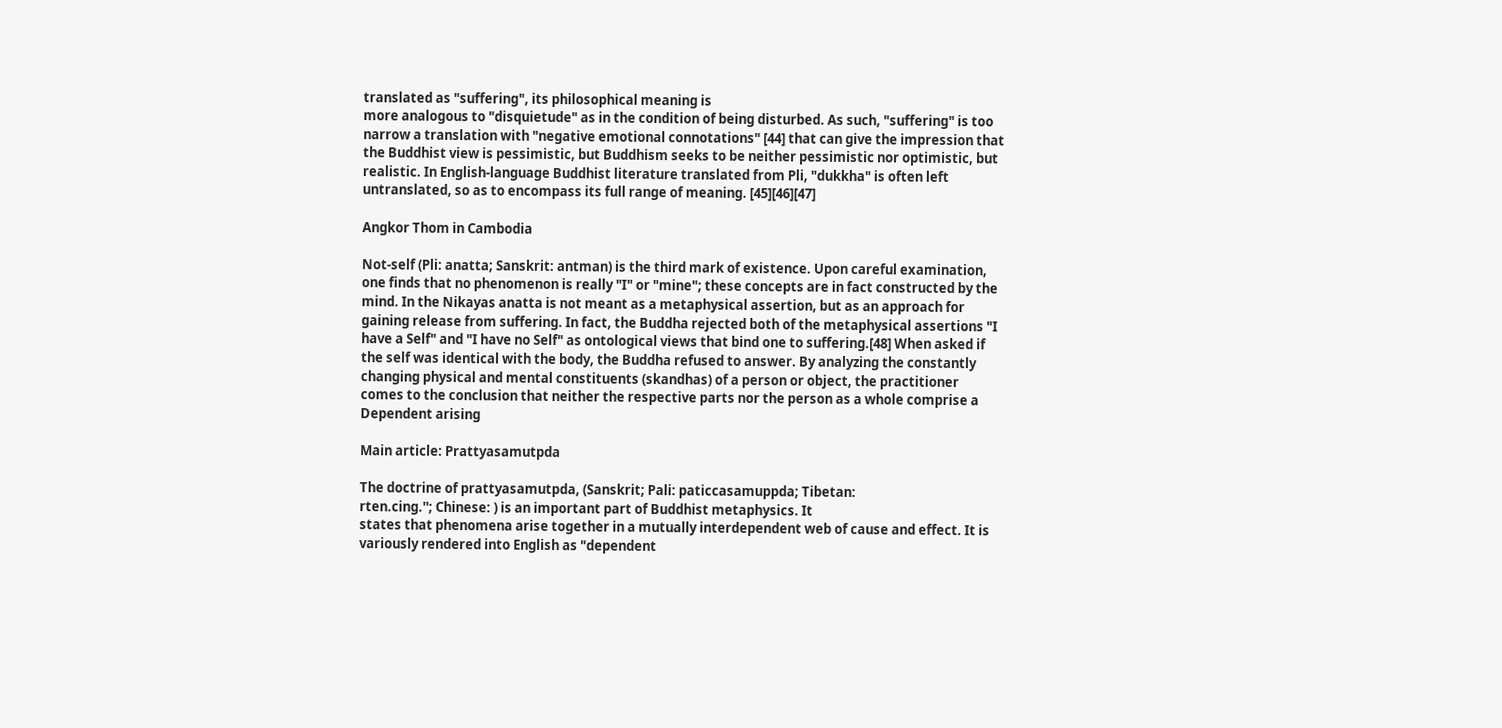translated as "suffering", its philosophical meaning is
more analogous to "disquietude" as in the condition of being disturbed. As such, "suffering" is too
narrow a translation with "negative emotional connotations" [44] that can give the impression that
the Buddhist view is pessimistic, but Buddhism seeks to be neither pessimistic nor optimistic, but
realistic. In English-language Buddhist literature translated from Pli, "dukkha" is often left
untranslated, so as to encompass its full range of meaning. [45][46][47]

Angkor Thom in Cambodia

Not-self (Pli: anatta; Sanskrit: antman) is the third mark of existence. Upon careful examination,
one finds that no phenomenon is really "I" or "mine"; these concepts are in fact constructed by the
mind. In the Nikayas anatta is not meant as a metaphysical assertion, but as an approach for
gaining release from suffering. In fact, the Buddha rejected both of the metaphysical assertions "I
have a Self" and "I have no Self" as ontological views that bind one to suffering.[48] When asked if
the self was identical with the body, the Buddha refused to answer. By analyzing the constantly
changing physical and mental constituents (skandhas) of a person or object, the practitioner
comes to the conclusion that neither the respective parts nor the person as a whole comprise a
Dependent arising

Main article: Prattyasamutpda

The doctrine of prattyasamutpda, (Sanskrit; Pali: paticcasamuppda; Tibetan:
rten.cing.''; Chinese: ) is an important part of Buddhist metaphysics. It
states that phenomena arise together in a mutually interdependent web of cause and effect. It is
variously rendered into English as "dependent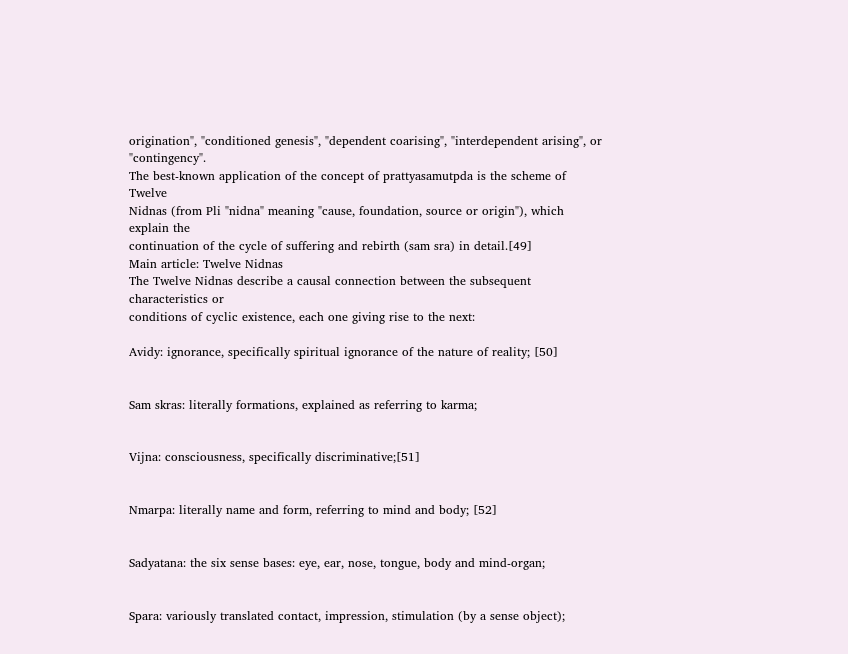origination", "conditioned genesis", "dependent coarising", "interdependent arising", or "contingency".
The best-known application of the concept of prattyasamutpda is the scheme of Twelve
Nidnas (from Pli "nidna" meaning "cause, foundation, source or origin"), which explain the
continuation of the cycle of suffering and rebirth (sam sra) in detail.[49]
Main article: Twelve Nidnas
The Twelve Nidnas describe a causal connection between the subsequent characteristics or
conditions of cyclic existence, each one giving rise to the next:

Avidy: ignorance, specifically spiritual ignorance of the nature of reality; [50]


Sam skras: literally formations, explained as referring to karma;


Vijna: consciousness, specifically discriminative;[51]


Nmarpa: literally name and form, referring to mind and body; [52]


Sadyatana: the six sense bases: eye, ear, nose, tongue, body and mind-organ;


Spara: variously translated contact, impression, stimulation (by a sense object);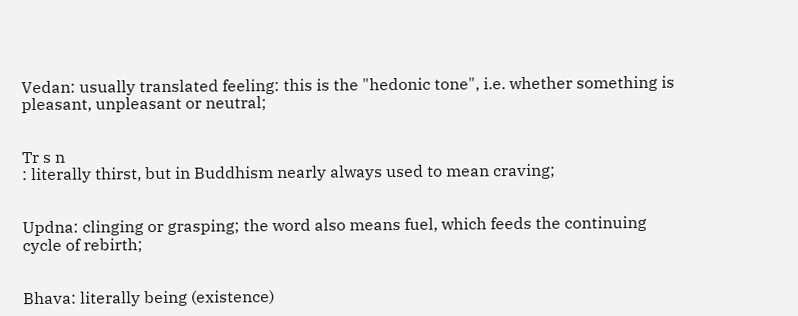Vedan: usually translated feeling: this is the "hedonic tone", i.e. whether something is
pleasant, unpleasant or neutral;


Tr s n
: literally thirst, but in Buddhism nearly always used to mean craving;


Updna: clinging or grasping; the word also means fuel, which feeds the continuing
cycle of rebirth;


Bhava: literally being (existence)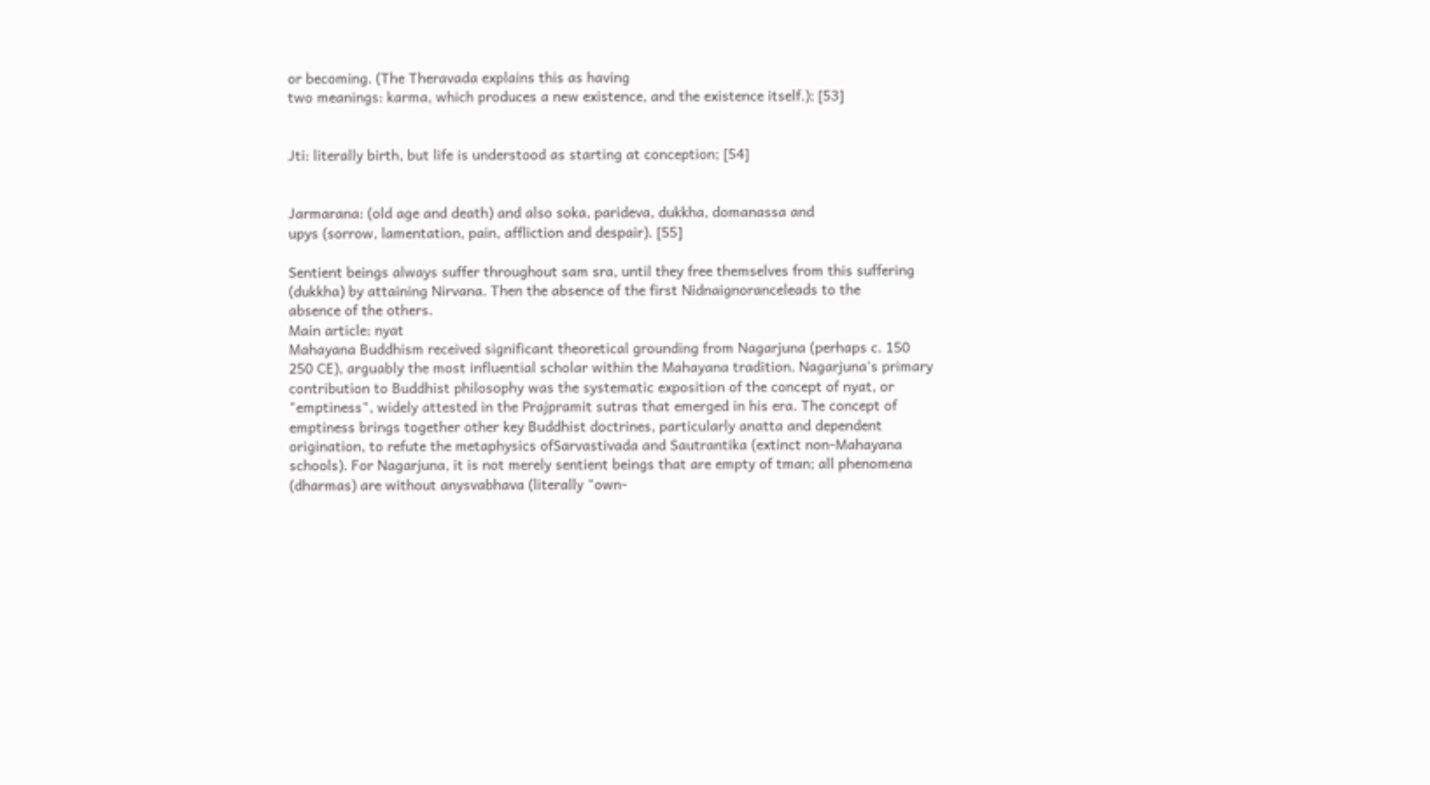or becoming. (The Theravada explains this as having
two meanings: karma, which produces a new existence, and the existence itself.); [53]


Jti: literally birth, but life is understood as starting at conception; [54]


Jarmarana: (old age and death) and also soka, parideva, dukkha, domanassa and
upys (sorrow, lamentation, pain, affliction and despair). [55]

Sentient beings always suffer throughout sam sra, until they free themselves from this suffering
(dukkha) by attaining Nirvana. Then the absence of the first Nidnaignoranceleads to the
absence of the others.
Main article: nyat
Mahayana Buddhism received significant theoretical grounding from Nagarjuna (perhaps c. 150
250 CE), arguably the most influential scholar within the Mahayana tradition. Nagarjuna's primary
contribution to Buddhist philosophy was the systematic exposition of the concept of nyat, or
"emptiness", widely attested in the Prajpramit sutras that emerged in his era. The concept of
emptiness brings together other key Buddhist doctrines, particularly anatta and dependent
origination, to refute the metaphysics ofSarvastivada and Sautrantika (extinct non-Mahayana
schools). For Nagarjuna, it is not merely sentient beings that are empty of tman; all phenomena
(dharmas) are without anysvabhava (literally "own-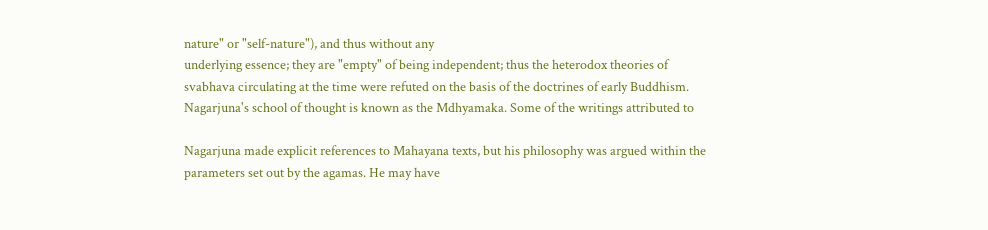nature" or "self-nature"), and thus without any
underlying essence; they are "empty" of being independent; thus the heterodox theories of
svabhava circulating at the time were refuted on the basis of the doctrines of early Buddhism.
Nagarjuna's school of thought is known as the Mdhyamaka. Some of the writings attributed to

Nagarjuna made explicit references to Mahayana texts, but his philosophy was argued within the
parameters set out by the agamas. He may have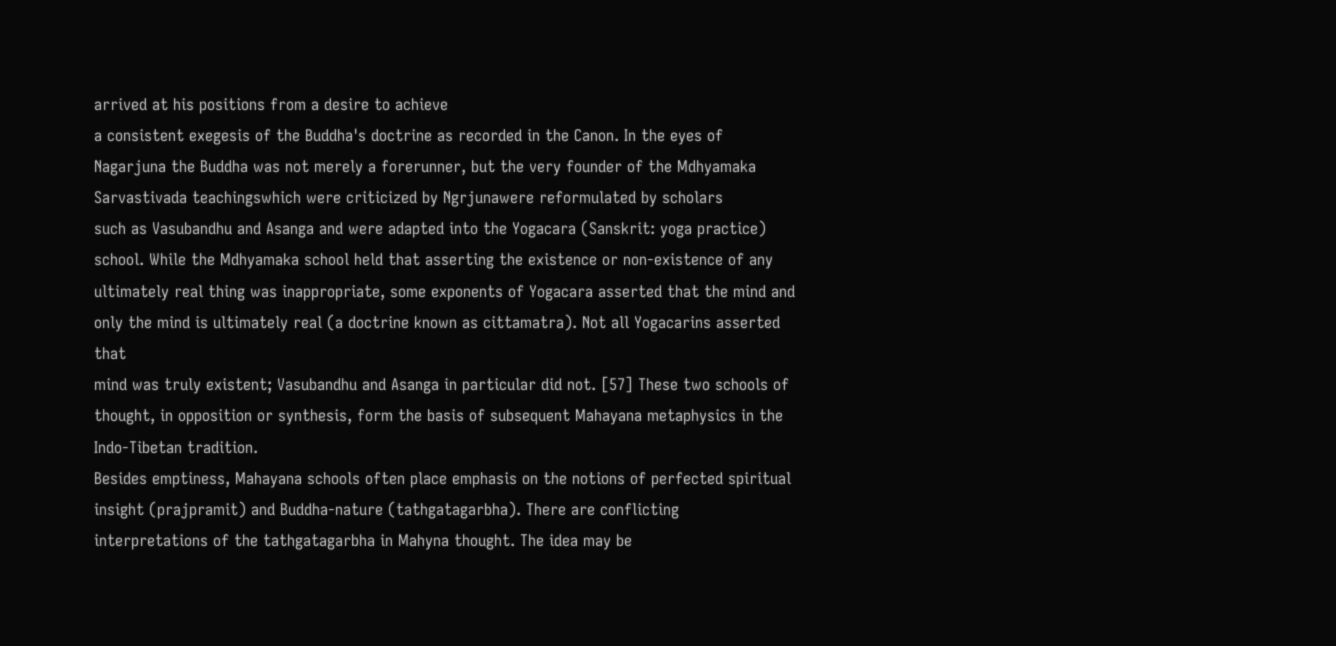arrived at his positions from a desire to achieve
a consistent exegesis of the Buddha's doctrine as recorded in the Canon. In the eyes of
Nagarjuna the Buddha was not merely a forerunner, but the very founder of the Mdhyamaka
Sarvastivada teachingswhich were criticized by Ngrjunawere reformulated by scholars
such as Vasubandhu and Asanga and were adapted into the Yogacara (Sanskrit: yoga practice)
school. While the Mdhyamaka school held that asserting the existence or non-existence of any
ultimately real thing was inappropriate, some exponents of Yogacara asserted that the mind and
only the mind is ultimately real (a doctrine known as cittamatra). Not all Yogacarins asserted that
mind was truly existent; Vasubandhu and Asanga in particular did not. [57] These two schools of
thought, in opposition or synthesis, form the basis of subsequent Mahayana metaphysics in the
Indo-Tibetan tradition.
Besides emptiness, Mahayana schools often place emphasis on the notions of perfected spiritual
insight (prajpramit) and Buddha-nature (tathgatagarbha). There are conflicting
interpretations of the tathgatagarbha in Mahyna thought. The idea may be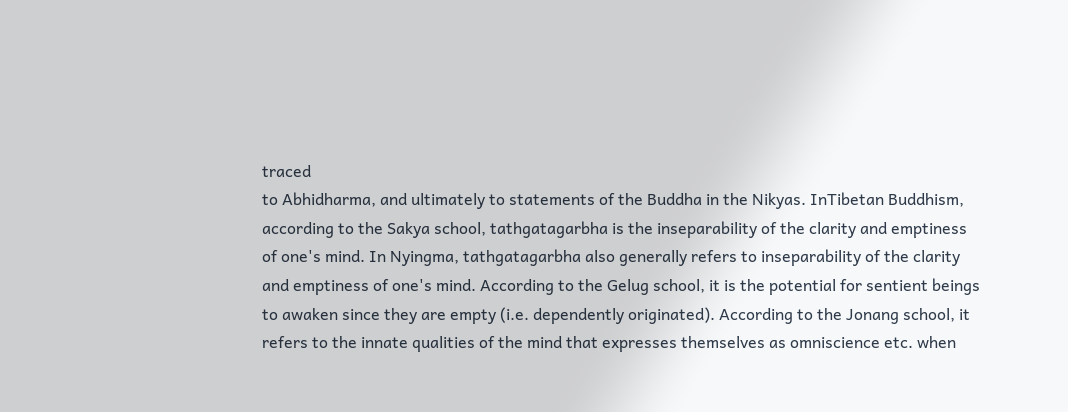traced
to Abhidharma, and ultimately to statements of the Buddha in the Nikyas. InTibetan Buddhism,
according to the Sakya school, tathgatagarbha is the inseparability of the clarity and emptiness
of one's mind. In Nyingma, tathgatagarbha also generally refers to inseparability of the clarity
and emptiness of one's mind. According to the Gelug school, it is the potential for sentient beings
to awaken since they are empty (i.e. dependently originated). According to the Jonang school, it
refers to the innate qualities of the mind that expresses themselves as omniscience etc. when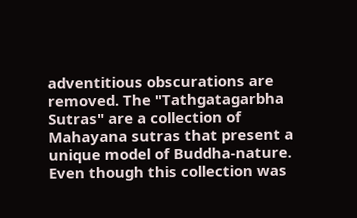adventitious obscurations are removed. The "Tathgatagarbha Sutras" are a collection of
Mahayana sutras that present a unique model of Buddha-nature. Even though this collection was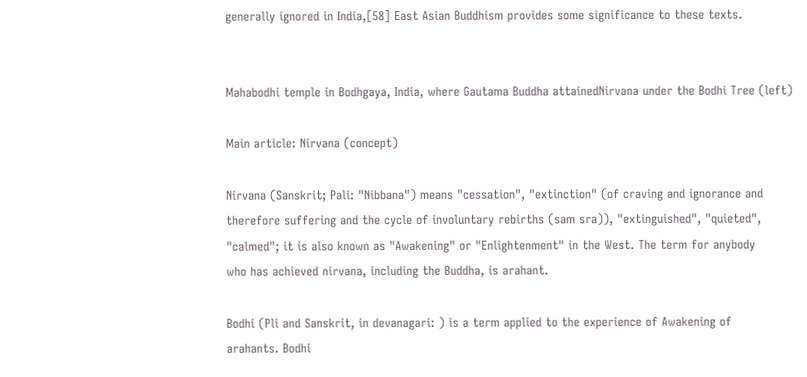generally ignored in India,[58] East Asian Buddhism provides some significance to these texts.


Mahabodhi temple in Bodhgaya, India, where Gautama Buddha attainedNirvana under the Bodhi Tree (left)

Main article: Nirvana (concept)

Nirvana (Sanskrit; Pali: "Nibbana") means "cessation", "extinction" (of craving and ignorance and
therefore suffering and the cycle of involuntary rebirths (sam sra)), "extinguished", "quieted",
"calmed"; it is also known as "Awakening" or "Enlightenment" in the West. The term for anybody
who has achieved nirvana, including the Buddha, is arahant.

Bodhi (Pli and Sanskrit, in devanagari: ) is a term applied to the experience of Awakening of
arahants. Bodhi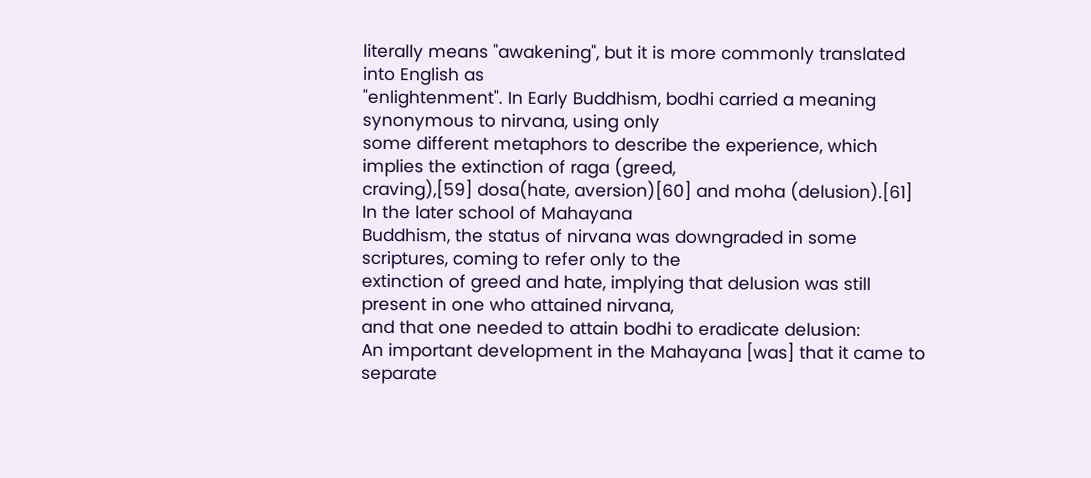literally means "awakening", but it is more commonly translated into English as
"enlightenment". In Early Buddhism, bodhi carried a meaning synonymous to nirvana, using only
some different metaphors to describe the experience, which implies the extinction of raga (greed,
craving),[59] dosa(hate, aversion)[60] and moha (delusion).[61] In the later school of Mahayana
Buddhism, the status of nirvana was downgraded in some scriptures, coming to refer only to the
extinction of greed and hate, implying that delusion was still present in one who attained nirvana,
and that one needed to attain bodhi to eradicate delusion:
An important development in the Mahayana [was] that it came to separate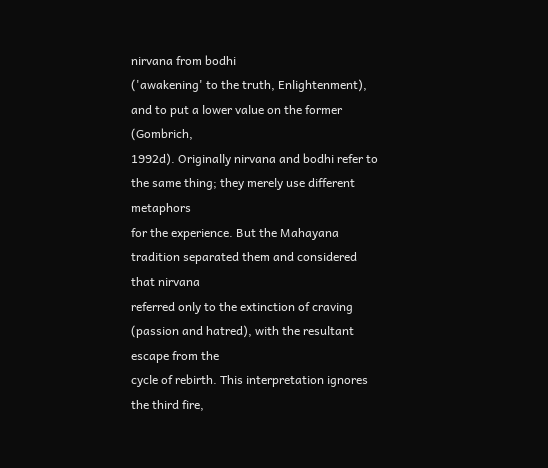nirvana from bodhi
('awakening' to the truth, Enlightenment), and to put a lower value on the former (Gombrich,
1992d). Originally nirvana and bodhi refer to the same thing; they merely use different metaphors
for the experience. But the Mahayana tradition separated them and considered that nirvana
referred only to the extinction of craving (passion and hatred), with the resultant escape from the
cycle of rebirth. This interpretation ignores the third fire,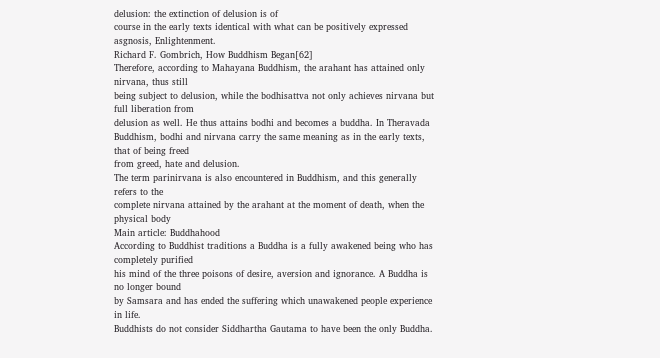delusion: the extinction of delusion is of
course in the early texts identical with what can be positively expressed asgnosis, Enlightenment.
Richard F. Gombrich, How Buddhism Began[62]
Therefore, according to Mahayana Buddhism, the arahant has attained only nirvana, thus still
being subject to delusion, while the bodhisattva not only achieves nirvana but full liberation from
delusion as well. He thus attains bodhi and becomes a buddha. In Theravada
Buddhism, bodhi and nirvana carry the same meaning as in the early texts, that of being freed
from greed, hate and delusion.
The term parinirvana is also encountered in Buddhism, and this generally refers to the
complete nirvana attained by the arahant at the moment of death, when the physical body
Main article: Buddhahood
According to Buddhist traditions a Buddha is a fully awakened being who has completely purified
his mind of the three poisons of desire, aversion and ignorance. A Buddha is no longer bound
by Samsara and has ended the suffering which unawakened people experience in life.
Buddhists do not consider Siddhartha Gautama to have been the only Buddha.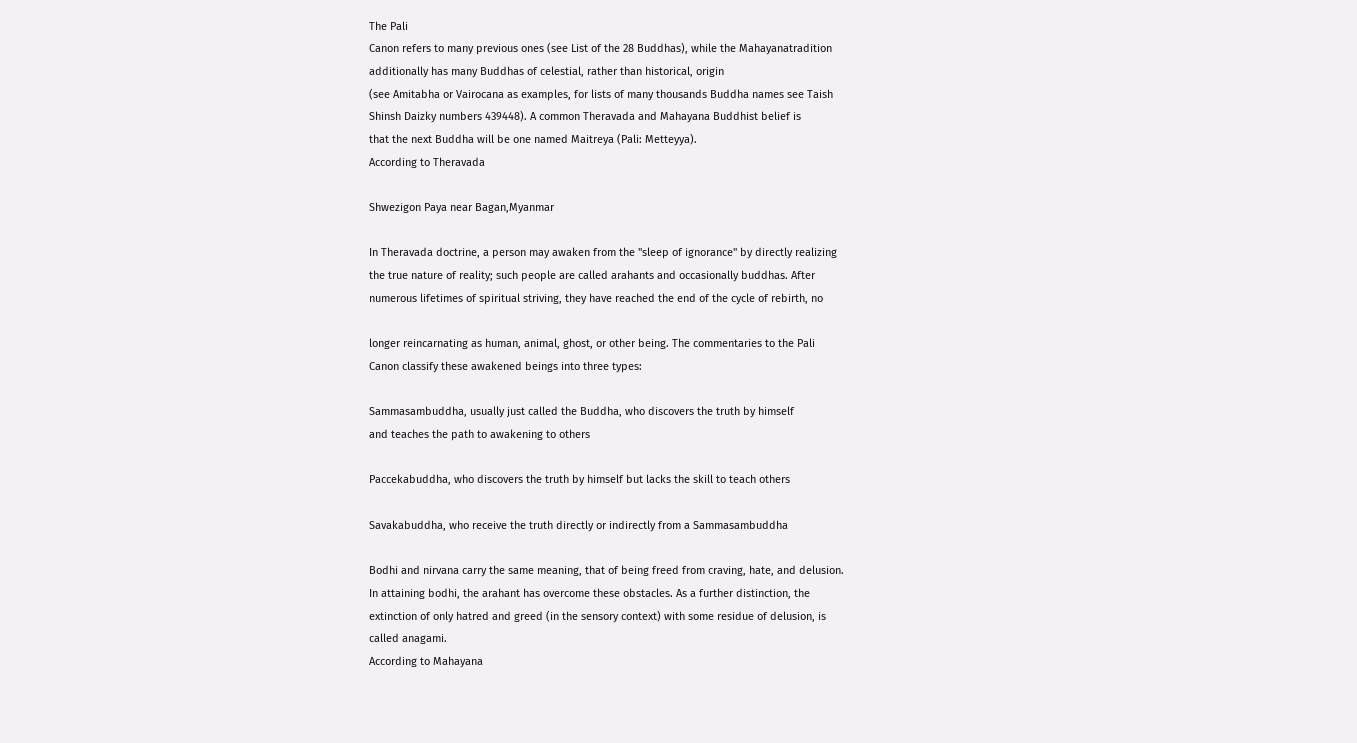The Pali
Canon refers to many previous ones (see List of the 28 Buddhas), while the Mahayanatradition
additionally has many Buddhas of celestial, rather than historical, origin
(see Amitabha or Vairocana as examples, for lists of many thousands Buddha names see Taish
Shinsh Daizky numbers 439448). A common Theravada and Mahayana Buddhist belief is
that the next Buddha will be one named Maitreya (Pali: Metteyya).
According to Theravada

Shwezigon Paya near Bagan,Myanmar

In Theravada doctrine, a person may awaken from the "sleep of ignorance" by directly realizing
the true nature of reality; such people are called arahants and occasionally buddhas. After
numerous lifetimes of spiritual striving, they have reached the end of the cycle of rebirth, no

longer reincarnating as human, animal, ghost, or other being. The commentaries to the Pali
Canon classify these awakened beings into three types:

Sammasambuddha, usually just called the Buddha, who discovers the truth by himself
and teaches the path to awakening to others

Paccekabuddha, who discovers the truth by himself but lacks the skill to teach others

Savakabuddha, who receive the truth directly or indirectly from a Sammasambuddha

Bodhi and nirvana carry the same meaning, that of being freed from craving, hate, and delusion.
In attaining bodhi, the arahant has overcome these obstacles. As a further distinction, the
extinction of only hatred and greed (in the sensory context) with some residue of delusion, is
called anagami.
According to Mahayana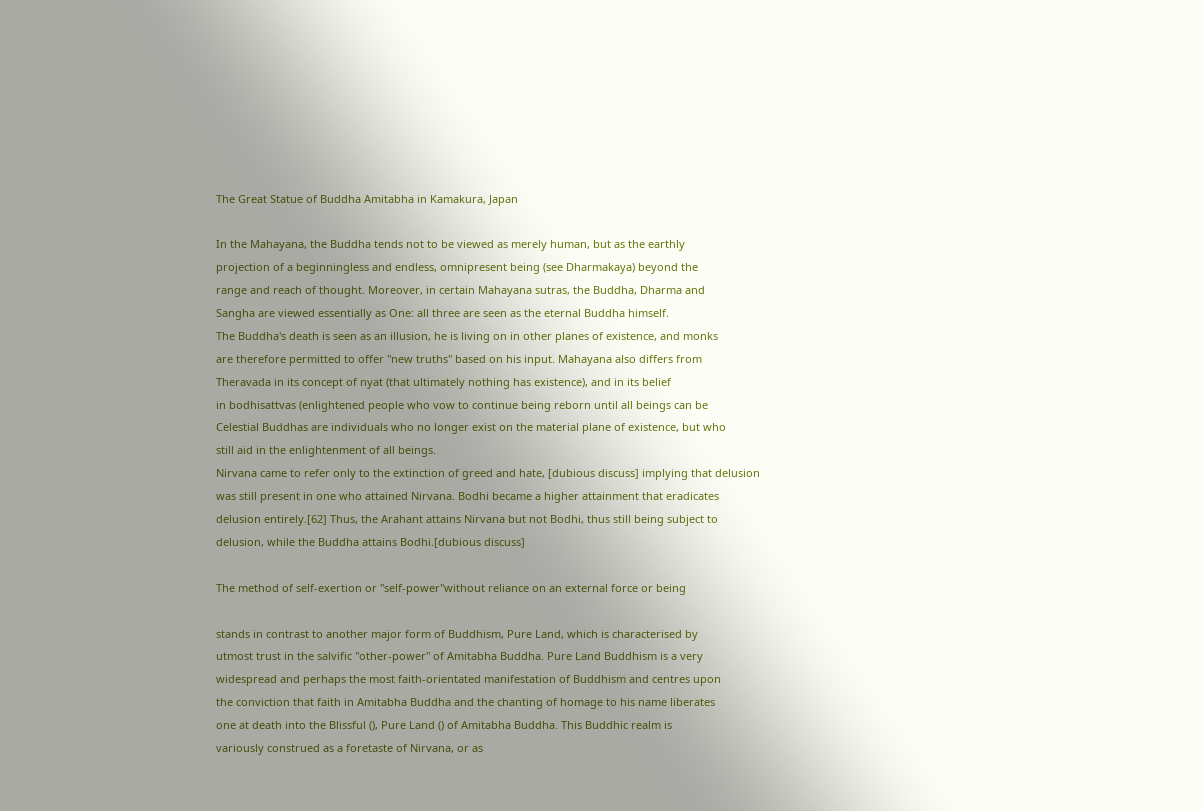The Great Statue of Buddha Amitabha in Kamakura, Japan

In the Mahayana, the Buddha tends not to be viewed as merely human, but as the earthly
projection of a beginningless and endless, omnipresent being (see Dharmakaya) beyond the
range and reach of thought. Moreover, in certain Mahayana sutras, the Buddha, Dharma and
Sangha are viewed essentially as One: all three are seen as the eternal Buddha himself.
The Buddha's death is seen as an illusion, he is living on in other planes of existence, and monks
are therefore permitted to offer "new truths" based on his input. Mahayana also differs from
Theravada in its concept of nyat (that ultimately nothing has existence), and in its belief
in bodhisattvas (enlightened people who vow to continue being reborn until all beings can be
Celestial Buddhas are individuals who no longer exist on the material plane of existence, but who
still aid in the enlightenment of all beings.
Nirvana came to refer only to the extinction of greed and hate, [dubious discuss] implying that delusion
was still present in one who attained Nirvana. Bodhi became a higher attainment that eradicates
delusion entirely.[62] Thus, the Arahant attains Nirvana but not Bodhi, thus still being subject to
delusion, while the Buddha attains Bodhi.[dubious discuss]

The method of self-exertion or "self-power"without reliance on an external force or being

stands in contrast to another major form of Buddhism, Pure Land, which is characterised by
utmost trust in the salvific "other-power" of Amitabha Buddha. Pure Land Buddhism is a very
widespread and perhaps the most faith-orientated manifestation of Buddhism and centres upon
the conviction that faith in Amitabha Buddha and the chanting of homage to his name liberates
one at death into the Blissful (), Pure Land () of Amitabha Buddha. This Buddhic realm is
variously construed as a foretaste of Nirvana, or as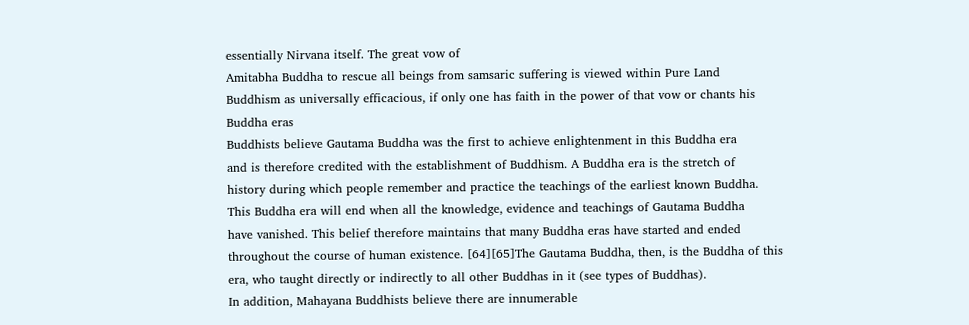essentially Nirvana itself. The great vow of
Amitabha Buddha to rescue all beings from samsaric suffering is viewed within Pure Land
Buddhism as universally efficacious, if only one has faith in the power of that vow or chants his
Buddha eras
Buddhists believe Gautama Buddha was the first to achieve enlightenment in this Buddha era
and is therefore credited with the establishment of Buddhism. A Buddha era is the stretch of
history during which people remember and practice the teachings of the earliest known Buddha.
This Buddha era will end when all the knowledge, evidence and teachings of Gautama Buddha
have vanished. This belief therefore maintains that many Buddha eras have started and ended
throughout the course of human existence. [64][65]The Gautama Buddha, then, is the Buddha of this
era, who taught directly or indirectly to all other Buddhas in it (see types of Buddhas).
In addition, Mahayana Buddhists believe there are innumerable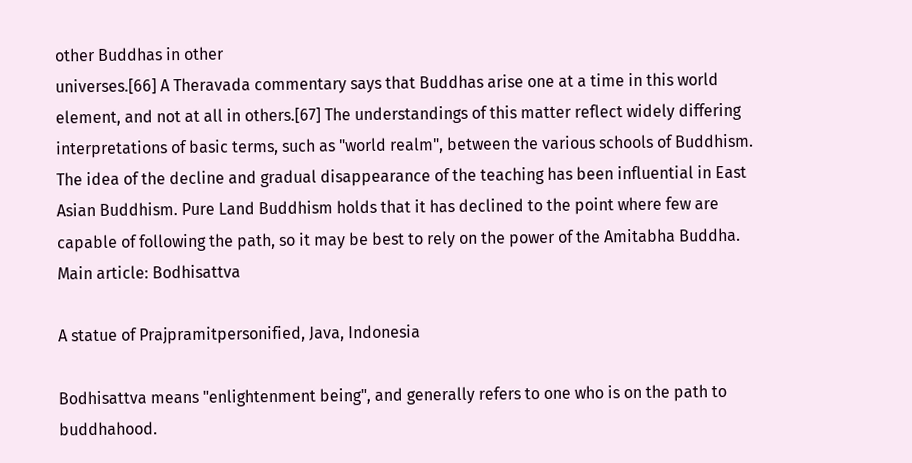other Buddhas in other
universes.[66] A Theravada commentary says that Buddhas arise one at a time in this world
element, and not at all in others.[67] The understandings of this matter reflect widely differing
interpretations of basic terms, such as "world realm", between the various schools of Buddhism.
The idea of the decline and gradual disappearance of the teaching has been influential in East
Asian Buddhism. Pure Land Buddhism holds that it has declined to the point where few are
capable of following the path, so it may be best to rely on the power of the Amitabha Buddha.
Main article: Bodhisattva

A statue of Prajpramitpersonified, Java, Indonesia

Bodhisattva means "enlightenment being", and generally refers to one who is on the path to
buddhahood.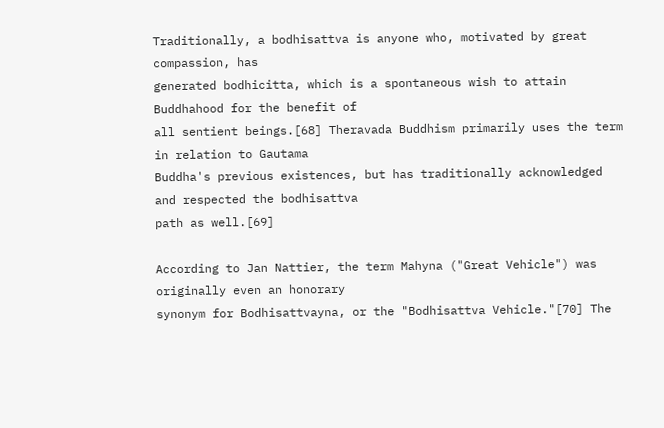Traditionally, a bodhisattva is anyone who, motivated by great compassion, has
generated bodhicitta, which is a spontaneous wish to attain Buddhahood for the benefit of
all sentient beings.[68] Theravada Buddhism primarily uses the term in relation to Gautama
Buddha's previous existences, but has traditionally acknowledged and respected the bodhisattva
path as well.[69]

According to Jan Nattier, the term Mahyna ("Great Vehicle") was originally even an honorary
synonym for Bodhisattvayna, or the "Bodhisattva Vehicle."[70] The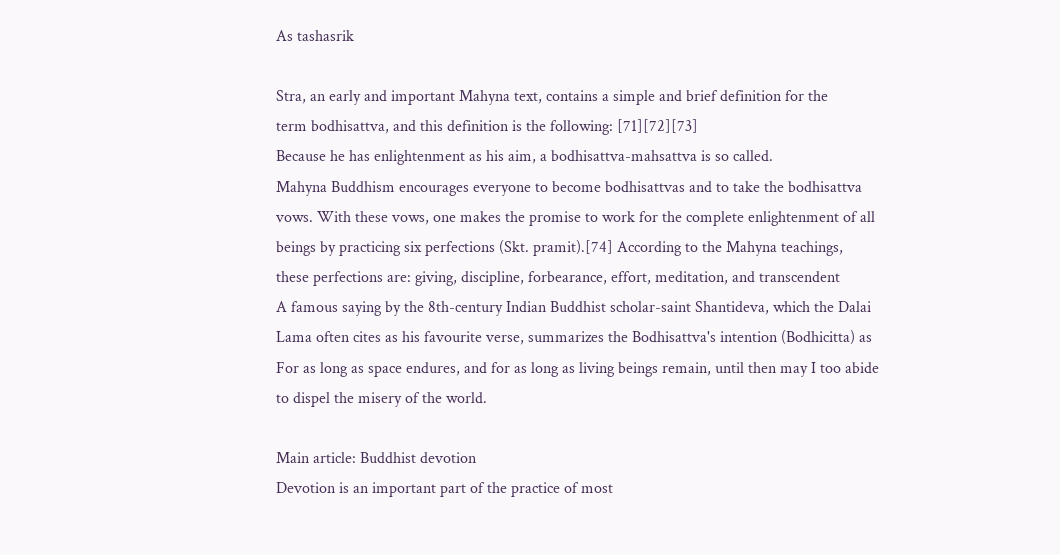As tashasrik

Stra, an early and important Mahyna text, contains a simple and brief definition for the
term bodhisattva, and this definition is the following: [71][72][73]
Because he has enlightenment as his aim, a bodhisattva-mahsattva is so called.
Mahyna Buddhism encourages everyone to become bodhisattvas and to take the bodhisattva
vows. With these vows, one makes the promise to work for the complete enlightenment of all
beings by practicing six perfections (Skt. pramit).[74] According to the Mahyna teachings,
these perfections are: giving, discipline, forbearance, effort, meditation, and transcendent
A famous saying by the 8th-century Indian Buddhist scholar-saint Shantideva, which the Dalai
Lama often cites as his favourite verse, summarizes the Bodhisattva's intention (Bodhicitta) as
For as long as space endures, and for as long as living beings remain, until then may I too abide
to dispel the misery of the world.

Main article: Buddhist devotion
Devotion is an important part of the practice of most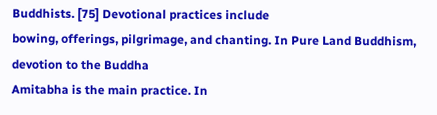Buddhists. [75] Devotional practices include
bowing, offerings, pilgrimage, and chanting. In Pure Land Buddhism, devotion to the Buddha
Amitabha is the main practice. In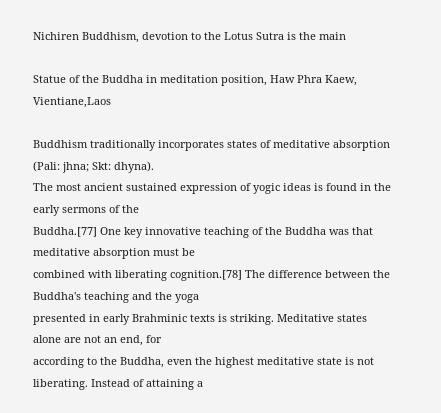Nichiren Buddhism, devotion to the Lotus Sutra is the main

Statue of the Buddha in meditation position, Haw Phra Kaew, Vientiane,Laos

Buddhism traditionally incorporates states of meditative absorption (Pali: jhna; Skt: dhyna).
The most ancient sustained expression of yogic ideas is found in the early sermons of the
Buddha.[77] One key innovative teaching of the Buddha was that meditative absorption must be
combined with liberating cognition.[78] The difference between the Buddha's teaching and the yoga
presented in early Brahminic texts is striking. Meditative states alone are not an end, for
according to the Buddha, even the highest meditative state is not liberating. Instead of attaining a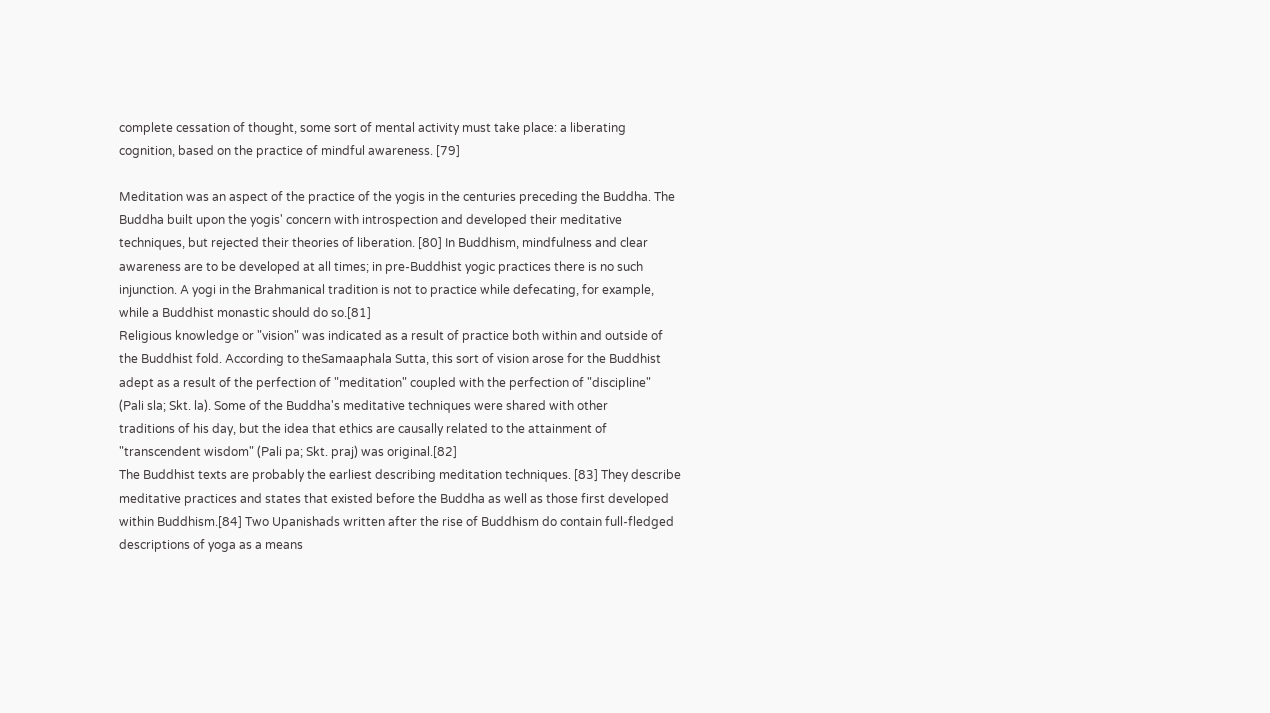complete cessation of thought, some sort of mental activity must take place: a liberating
cognition, based on the practice of mindful awareness. [79]

Meditation was an aspect of the practice of the yogis in the centuries preceding the Buddha. The
Buddha built upon the yogis' concern with introspection and developed their meditative
techniques, but rejected their theories of liberation. [80] In Buddhism, mindfulness and clear
awareness are to be developed at all times; in pre-Buddhist yogic practices there is no such
injunction. A yogi in the Brahmanical tradition is not to practice while defecating, for example,
while a Buddhist monastic should do so.[81]
Religious knowledge or "vision" was indicated as a result of practice both within and outside of
the Buddhist fold. According to theSamaaphala Sutta, this sort of vision arose for the Buddhist
adept as a result of the perfection of "meditation" coupled with the perfection of "discipline"
(Pali sla; Skt. la). Some of the Buddha's meditative techniques were shared with other
traditions of his day, but the idea that ethics are causally related to the attainment of
"transcendent wisdom" (Pali pa; Skt. praj) was original.[82]
The Buddhist texts are probably the earliest describing meditation techniques. [83] They describe
meditative practices and states that existed before the Buddha as well as those first developed
within Buddhism.[84] Two Upanishads written after the rise of Buddhism do contain full-fledged
descriptions of yoga as a means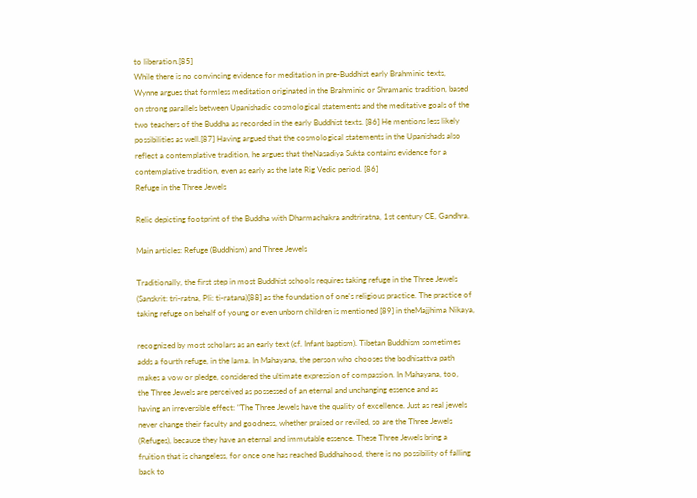to liberation.[85]
While there is no convincing evidence for meditation in pre-Buddhist early Brahminic texts,
Wynne argues that formless meditation originated in the Brahminic or Shramanic tradition, based
on strong parallels between Upanishadic cosmological statements and the meditative goals of the
two teachers of the Buddha as recorded in the early Buddhist texts. [86] He mentions less likely
possibilities as well.[87] Having argued that the cosmological statements in the Upanishads also
reflect a contemplative tradition, he argues that theNasadiya Sukta contains evidence for a
contemplative tradition, even as early as the late Rig Vedic period. [86]
Refuge in the Three Jewels

Relic depicting footprint of the Buddha with Dharmachakra andtriratna, 1st century CE, Gandhra.

Main articles: Refuge (Buddhism) and Three Jewels

Traditionally, the first step in most Buddhist schools requires taking refuge in the Three Jewels
(Sanskrit: tri-ratna, Pli: ti-ratana)[88] as the foundation of one's religious practice. The practice of
taking refuge on behalf of young or even unborn children is mentioned [89] in theMajjhima Nikaya,

recognized by most scholars as an early text (cf. Infant baptism). Tibetan Buddhism sometimes
adds a fourth refuge, in the lama. In Mahayana, the person who chooses the bodhisattva path
makes a vow or pledge, considered the ultimate expression of compassion. In Mahayana, too,
the Three Jewels are perceived as possessed of an eternal and unchanging essence and as
having an irreversible effect: "The Three Jewels have the quality of excellence. Just as real jewels
never change their faculty and goodness, whether praised or reviled, so are the Three Jewels
(Refuges), because they have an eternal and immutable essence. These Three Jewels bring a
fruition that is changeless, for once one has reached Buddhahood, there is no possibility of falling
back to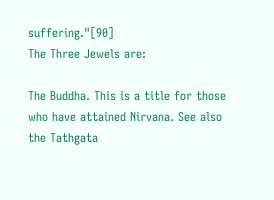suffering."[90]
The Three Jewels are:

The Buddha. This is a title for those who have attained Nirvana. See also
the Tathgata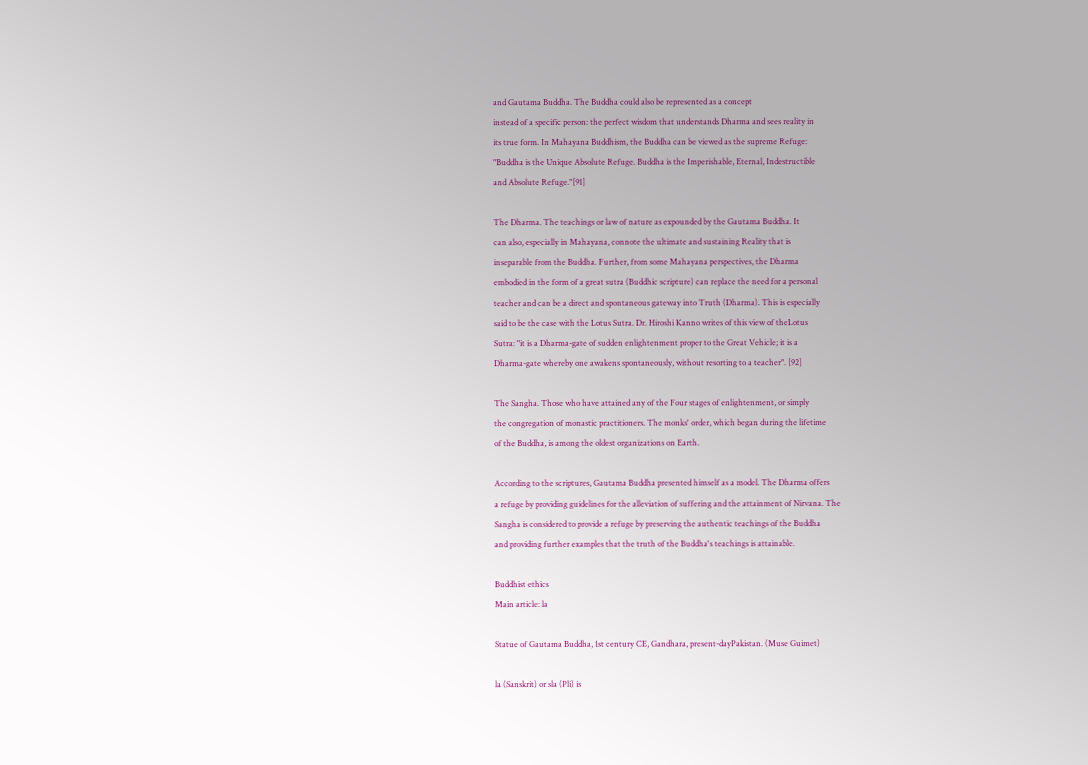and Gautama Buddha. The Buddha could also be represented as a concept
instead of a specific person: the perfect wisdom that understands Dharma and sees reality in
its true form. In Mahayana Buddhism, the Buddha can be viewed as the supreme Refuge:
"Buddha is the Unique Absolute Refuge. Buddha is the Imperishable, Eternal, Indestructible
and Absolute Refuge."[91]

The Dharma. The teachings or law of nature as expounded by the Gautama Buddha. It
can also, especially in Mahayana, connote the ultimate and sustaining Reality that is
inseparable from the Buddha. Further, from some Mahayana perspectives, the Dharma
embodied in the form of a great sutra (Buddhic scripture) can replace the need for a personal
teacher and can be a direct and spontaneous gateway into Truth (Dharma). This is especially
said to be the case with the Lotus Sutra. Dr. Hiroshi Kanno writes of this view of theLotus
Sutra: "it is a Dharma-gate of sudden enlightenment proper to the Great Vehicle; it is a
Dharma-gate whereby one awakens spontaneously, without resorting to a teacher". [92]

The Sangha. Those who have attained any of the Four stages of enlightenment, or simply
the congregation of monastic practitioners. The monks' order, which began during the lifetime
of the Buddha, is among the oldest organizations on Earth.

According to the scriptures, Gautama Buddha presented himself as a model. The Dharma offers
a refuge by providing guidelines for the alleviation of suffering and the attainment of Nirvana. The
Sangha is considered to provide a refuge by preserving the authentic teachings of the Buddha
and providing further examples that the truth of the Buddha's teachings is attainable.

Buddhist ethics
Main article: la

Statue of Gautama Buddha, 1st century CE, Gandhara, present-dayPakistan. (Muse Guimet)

la (Sanskrit) or sla (Pli) is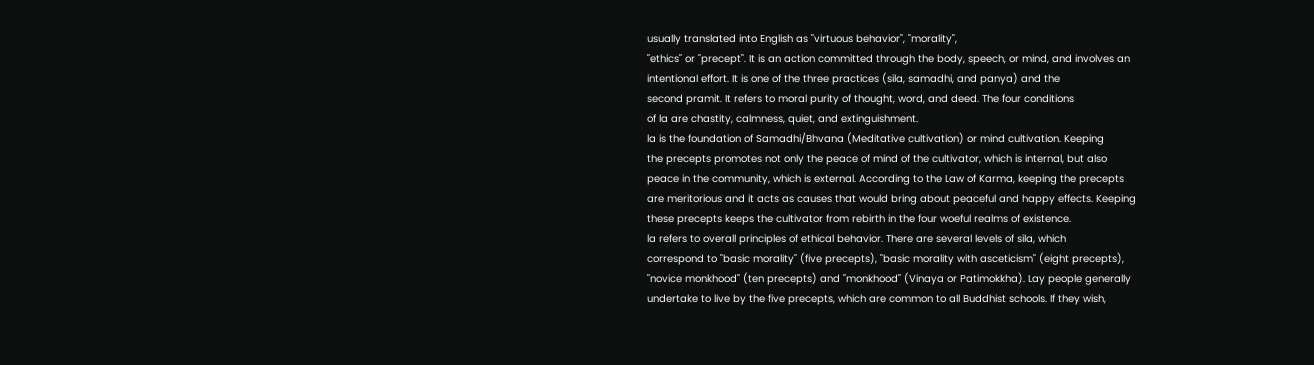usually translated into English as "virtuous behavior", "morality",
"ethics" or "precept". It is an action committed through the body, speech, or mind, and involves an
intentional effort. It is one of the three practices (sila, samadhi, and panya) and the
second pramit. It refers to moral purity of thought, word, and deed. The four conditions
of la are chastity, calmness, quiet, and extinguishment.
la is the foundation of Samadhi/Bhvana (Meditative cultivation) or mind cultivation. Keeping
the precepts promotes not only the peace of mind of the cultivator, which is internal, but also
peace in the community, which is external. According to the Law of Karma, keeping the precepts
are meritorious and it acts as causes that would bring about peaceful and happy effects. Keeping
these precepts keeps the cultivator from rebirth in the four woeful realms of existence.
la refers to overall principles of ethical behavior. There are several levels of sila, which
correspond to "basic morality" (five precepts), "basic morality with asceticism" (eight precepts),
"novice monkhood" (ten precepts) and "monkhood" (Vinaya or Patimokkha). Lay people generally
undertake to live by the five precepts, which are common to all Buddhist schools. If they wish,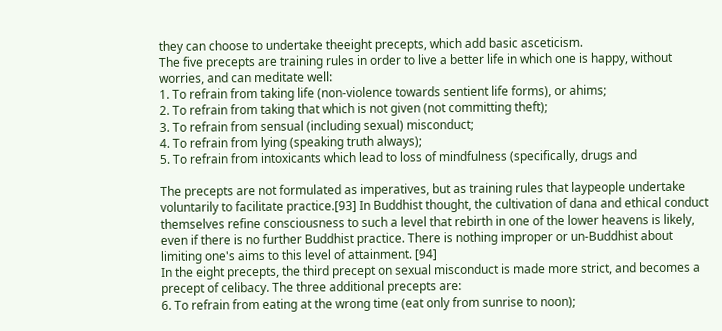they can choose to undertake theeight precepts, which add basic asceticism.
The five precepts are training rules in order to live a better life in which one is happy, without
worries, and can meditate well:
1. To refrain from taking life (non-violence towards sentient life forms), or ahims;
2. To refrain from taking that which is not given (not committing theft);
3. To refrain from sensual (including sexual) misconduct;
4. To refrain from lying (speaking truth always);
5. To refrain from intoxicants which lead to loss of mindfulness (specifically, drugs and

The precepts are not formulated as imperatives, but as training rules that laypeople undertake
voluntarily to facilitate practice.[93] In Buddhist thought, the cultivation of dana and ethical conduct
themselves refine consciousness to such a level that rebirth in one of the lower heavens is likely,
even if there is no further Buddhist practice. There is nothing improper or un-Buddhist about
limiting one's aims to this level of attainment. [94]
In the eight precepts, the third precept on sexual misconduct is made more strict, and becomes a
precept of celibacy. The three additional precepts are:
6. To refrain from eating at the wrong time (eat only from sunrise to noon);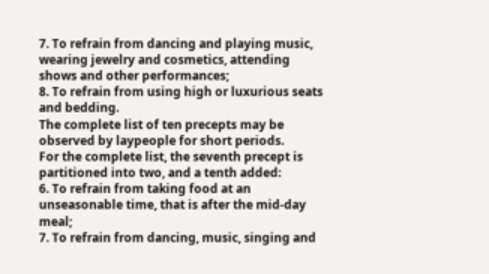7. To refrain from dancing and playing music, wearing jewelry and cosmetics, attending
shows and other performances;
8. To refrain from using high or luxurious seats and bedding.
The complete list of ten precepts may be observed by laypeople for short periods.
For the complete list, the seventh precept is partitioned into two, and a tenth added:
6. To refrain from taking food at an unseasonable time, that is after the mid-day meal;
7. To refrain from dancing, music, singing and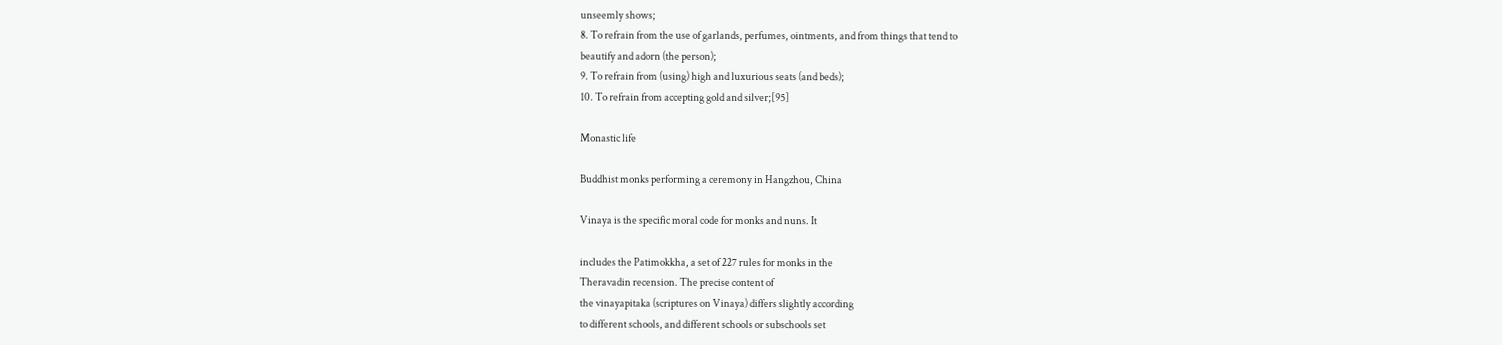unseemly shows;
8. To refrain from the use of garlands, perfumes, ointments, and from things that tend to
beautify and adorn (the person);
9. To refrain from (using) high and luxurious seats (and beds);
10. To refrain from accepting gold and silver;[95]

Monastic life

Buddhist monks performing a ceremony in Hangzhou, China

Vinaya is the specific moral code for monks and nuns. It

includes the Patimokkha, a set of 227 rules for monks in the
Theravadin recension. The precise content of
the vinayapitaka (scriptures on Vinaya) differs slightly according
to different schools, and different schools or subschools set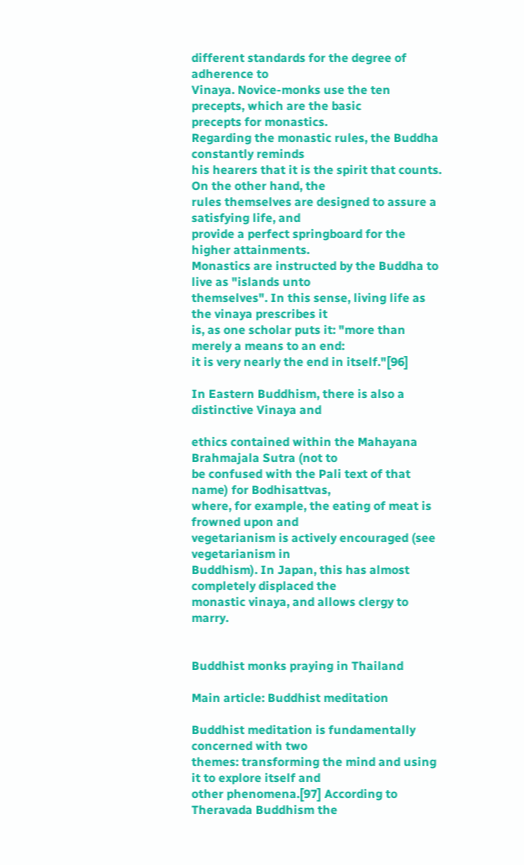different standards for the degree of adherence to
Vinaya. Novice-monks use the ten precepts, which are the basic
precepts for monastics.
Regarding the monastic rules, the Buddha constantly reminds
his hearers that it is the spirit that counts. On the other hand, the
rules themselves are designed to assure a satisfying life, and
provide a perfect springboard for the higher attainments.
Monastics are instructed by the Buddha to live as "islands unto
themselves". In this sense, living life as the vinaya prescribes it
is, as one scholar puts it: "more than merely a means to an end:
it is very nearly the end in itself."[96]

In Eastern Buddhism, there is also a distinctive Vinaya and

ethics contained within the Mahayana Brahmajala Sutra (not to
be confused with the Pali text of that name) for Bodhisattvas,
where, for example, the eating of meat is frowned upon and
vegetarianism is actively encouraged (see vegetarianism in
Buddhism). In Japan, this has almost completely displaced the
monastic vinaya, and allows clergy to marry.


Buddhist monks praying in Thailand

Main article: Buddhist meditation

Buddhist meditation is fundamentally concerned with two
themes: transforming the mind and using it to explore itself and
other phenomena.[97] According to Theravada Buddhism the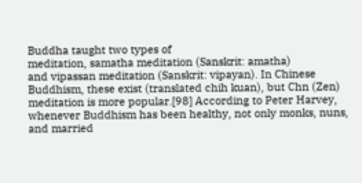Buddha taught two types of
meditation, samatha meditation (Sanskrit: amatha)
and vipassan meditation (Sanskrit: vipayan). In Chinese
Buddhism, these exist (translated chih kuan), but Chn (Zen)
meditation is more popular.[98] According to Peter Harvey,
whenever Buddhism has been healthy, not only monks, nuns,
and married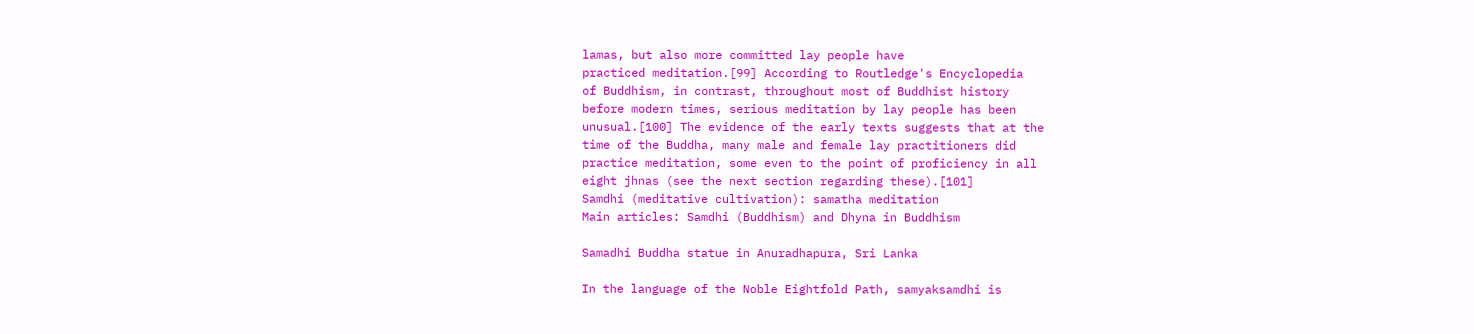lamas, but also more committed lay people have
practiced meditation.[99] According to Routledge's Encyclopedia
of Buddhism, in contrast, throughout most of Buddhist history
before modern times, serious meditation by lay people has been
unusual.[100] The evidence of the early texts suggests that at the
time of the Buddha, many male and female lay practitioners did
practice meditation, some even to the point of proficiency in all
eight jhnas (see the next section regarding these).[101]
Samdhi (meditative cultivation): samatha meditation
Main articles: Samdhi (Buddhism) and Dhyna in Buddhism

Samadhi Buddha statue in Anuradhapura, Sri Lanka

In the language of the Noble Eightfold Path, samyaksamdhi is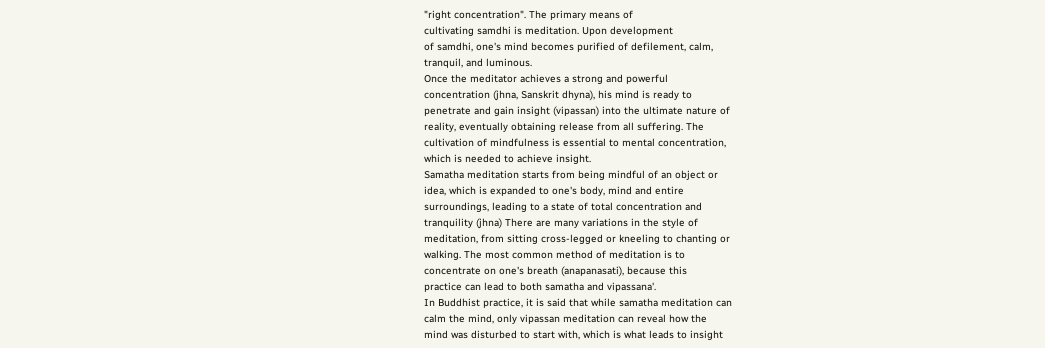"right concentration". The primary means of
cultivating samdhi is meditation. Upon development
of samdhi, one's mind becomes purified of defilement, calm,
tranquil, and luminous.
Once the meditator achieves a strong and powerful
concentration (jhna, Sanskrit dhyna), his mind is ready to
penetrate and gain insight (vipassan) into the ultimate nature of
reality, eventually obtaining release from all suffering. The
cultivation of mindfulness is essential to mental concentration,
which is needed to achieve insight.
Samatha meditation starts from being mindful of an object or
idea, which is expanded to one's body, mind and entire
surroundings, leading to a state of total concentration and
tranquility (jhna) There are many variations in the style of
meditation, from sitting cross-legged or kneeling to chanting or
walking. The most common method of meditation is to
concentrate on one's breath (anapanasati), because this
practice can lead to both samatha and vipassana'.
In Buddhist practice, it is said that while samatha meditation can
calm the mind, only vipassan meditation can reveal how the
mind was disturbed to start with, which is what leads to insight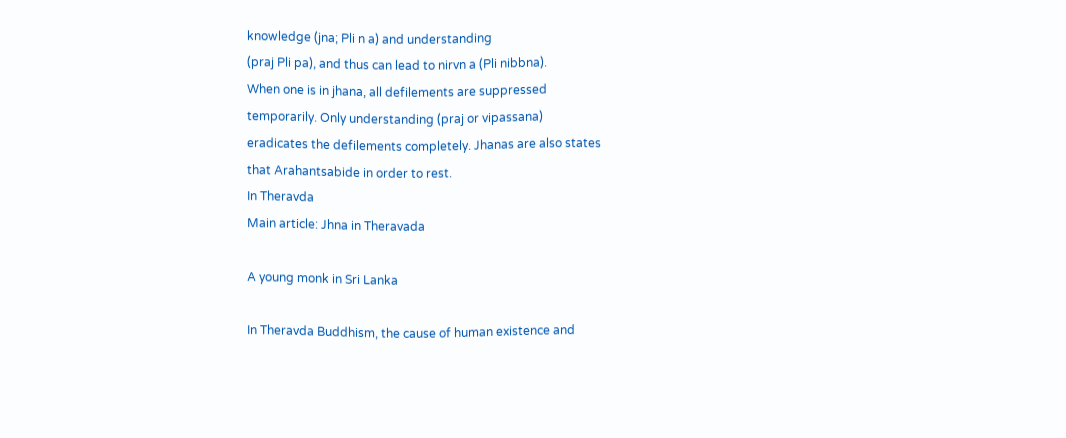knowledge (jna; Pli n a) and understanding
(praj Pli pa), and thus can lead to nirvn a (Pli nibbna).
When one is in jhana, all defilements are suppressed
temporarily. Only understanding (praj or vipassana)
eradicates the defilements completely. Jhanas are also states
that Arahantsabide in order to rest.
In Theravda
Main article: Jhna in Theravada

A young monk in Sri Lanka

In Theravda Buddhism, the cause of human existence and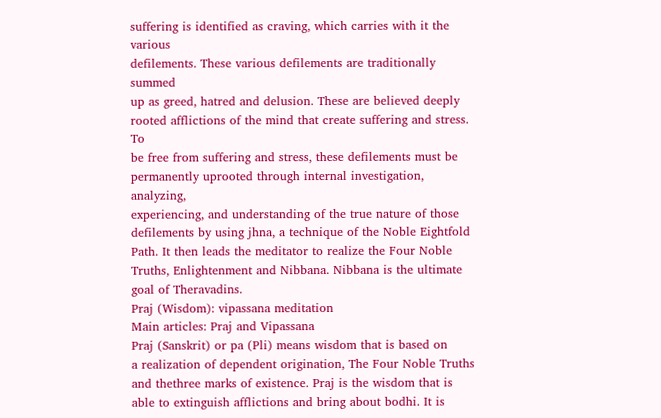suffering is identified as craving, which carries with it the various
defilements. These various defilements are traditionally summed
up as greed, hatred and delusion. These are believed deeply
rooted afflictions of the mind that create suffering and stress. To
be free from suffering and stress, these defilements must be
permanently uprooted through internal investigation, analyzing,
experiencing, and understanding of the true nature of those
defilements by using jhna, a technique of the Noble Eightfold
Path. It then leads the meditator to realize the Four Noble
Truths, Enlightenment and Nibbana. Nibbana is the ultimate
goal of Theravadins.
Praj (Wisdom): vipassana meditation
Main articles: Praj and Vipassana
Praj (Sanskrit) or pa (Pli) means wisdom that is based on
a realization of dependent origination, The Four Noble Truths
and thethree marks of existence. Praj is the wisdom that is
able to extinguish afflictions and bring about bodhi. It is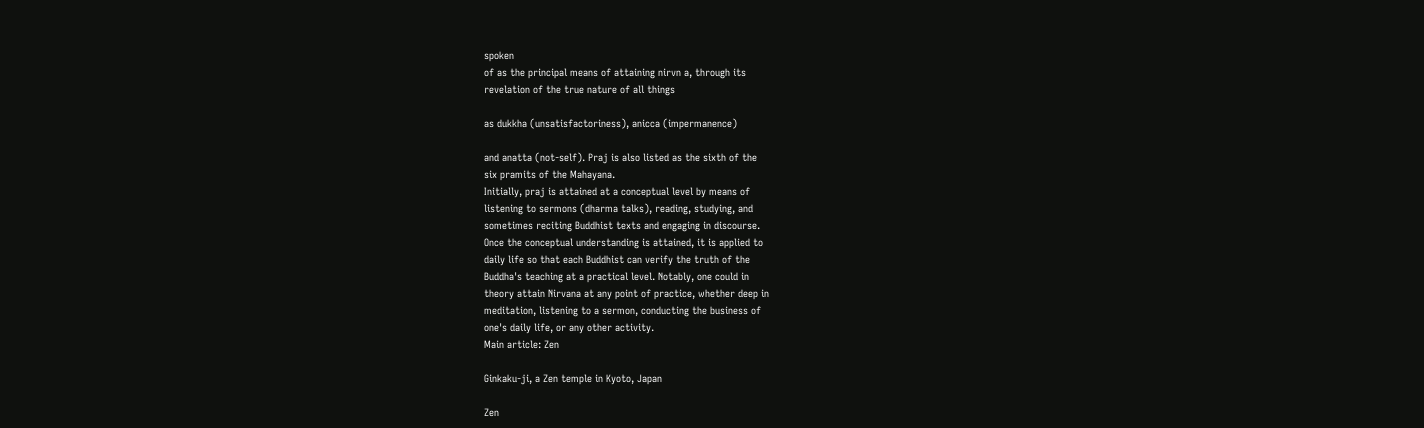spoken
of as the principal means of attaining nirvn a, through its
revelation of the true nature of all things

as dukkha (unsatisfactoriness), anicca (impermanence)

and anatta (not-self). Praj is also listed as the sixth of the
six pramits of the Mahayana.
Initially, praj is attained at a conceptual level by means of
listening to sermons (dharma talks), reading, studying, and
sometimes reciting Buddhist texts and engaging in discourse.
Once the conceptual understanding is attained, it is applied to
daily life so that each Buddhist can verify the truth of the
Buddha's teaching at a practical level. Notably, one could in
theory attain Nirvana at any point of practice, whether deep in
meditation, listening to a sermon, conducting the business of
one's daily life, or any other activity.
Main article: Zen

Ginkaku-ji, a Zen temple in Kyoto, Japan

Zen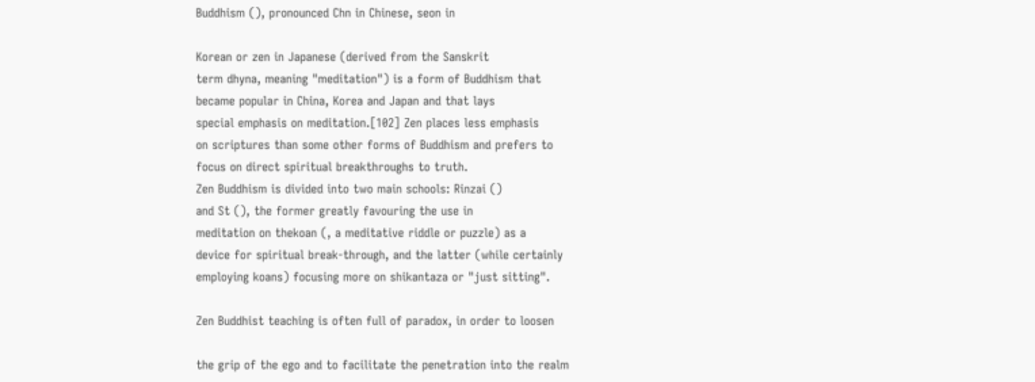Buddhism (), pronounced Chn in Chinese, seon in

Korean or zen in Japanese (derived from the Sanskrit
term dhyna, meaning "meditation") is a form of Buddhism that
became popular in China, Korea and Japan and that lays
special emphasis on meditation.[102] Zen places less emphasis
on scriptures than some other forms of Buddhism and prefers to
focus on direct spiritual breakthroughs to truth.
Zen Buddhism is divided into two main schools: Rinzai ()
and St (), the former greatly favouring the use in
meditation on thekoan (, a meditative riddle or puzzle) as a
device for spiritual break-through, and the latter (while certainly
employing koans) focusing more on shikantaza or "just sitting".

Zen Buddhist teaching is often full of paradox, in order to loosen

the grip of the ego and to facilitate the penetration into the realm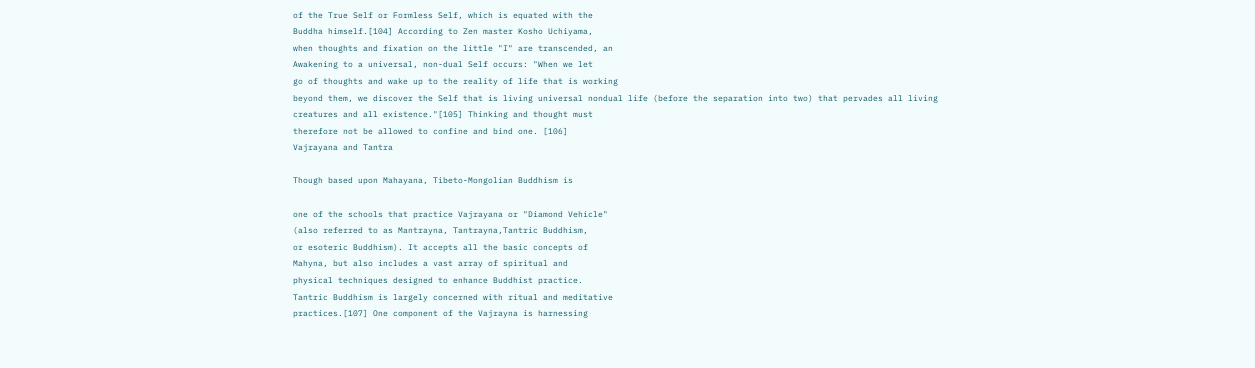of the True Self or Formless Self, which is equated with the
Buddha himself.[104] According to Zen master Kosho Uchiyama,
when thoughts and fixation on the little "I" are transcended, an
Awakening to a universal, non-dual Self occurs: "When we let
go of thoughts and wake up to the reality of life that is working
beyond them, we discover the Self that is living universal nondual life (before the separation into two) that pervades all living
creatures and all existence."[105] Thinking and thought must
therefore not be allowed to confine and bind one. [106]
Vajrayana and Tantra

Though based upon Mahayana, Tibeto-Mongolian Buddhism is

one of the schools that practice Vajrayana or "Diamond Vehicle"
(also referred to as Mantrayna, Tantrayna,Tantric Buddhism,
or esoteric Buddhism). It accepts all the basic concepts of
Mahyna, but also includes a vast array of spiritual and
physical techniques designed to enhance Buddhist practice.
Tantric Buddhism is largely concerned with ritual and meditative
practices.[107] One component of the Vajrayna is harnessing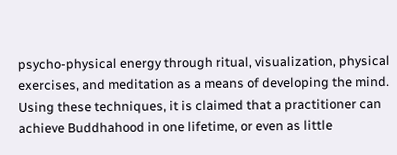psycho-physical energy through ritual, visualization, physical
exercises, and meditation as a means of developing the mind.
Using these techniques, it is claimed that a practitioner can
achieve Buddhahood in one lifetime, or even as little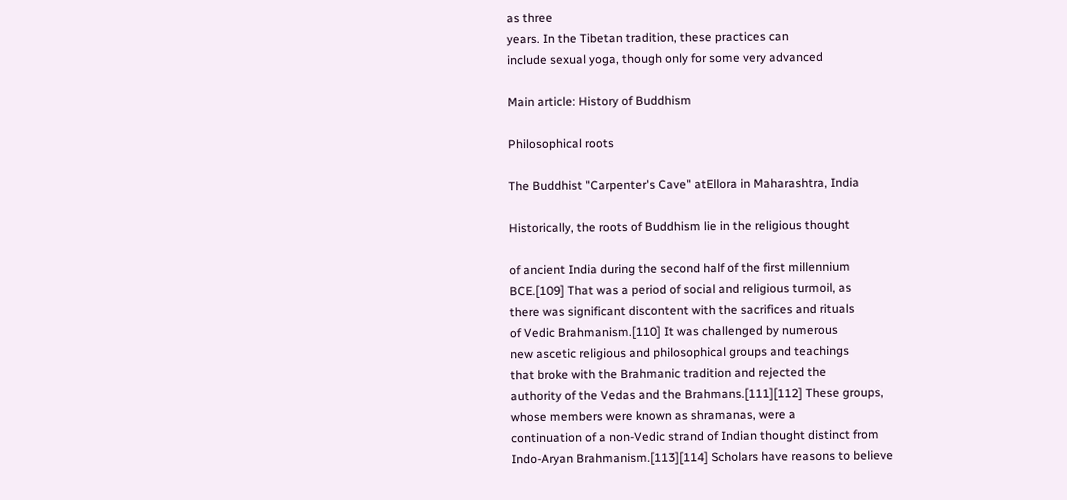as three
years. In the Tibetan tradition, these practices can
include sexual yoga, though only for some very advanced

Main article: History of Buddhism

Philosophical roots

The Buddhist "Carpenter's Cave" atEllora in Maharashtra, India

Historically, the roots of Buddhism lie in the religious thought

of ancient India during the second half of the first millennium
BCE.[109] That was a period of social and religious turmoil, as
there was significant discontent with the sacrifices and rituals
of Vedic Brahmanism.[110] It was challenged by numerous
new ascetic religious and philosophical groups and teachings
that broke with the Brahmanic tradition and rejected the
authority of the Vedas and the Brahmans.[111][112] These groups,
whose members were known as shramanas, were a
continuation of a non-Vedic strand of Indian thought distinct from
Indo-Aryan Brahmanism.[113][114] Scholars have reasons to believe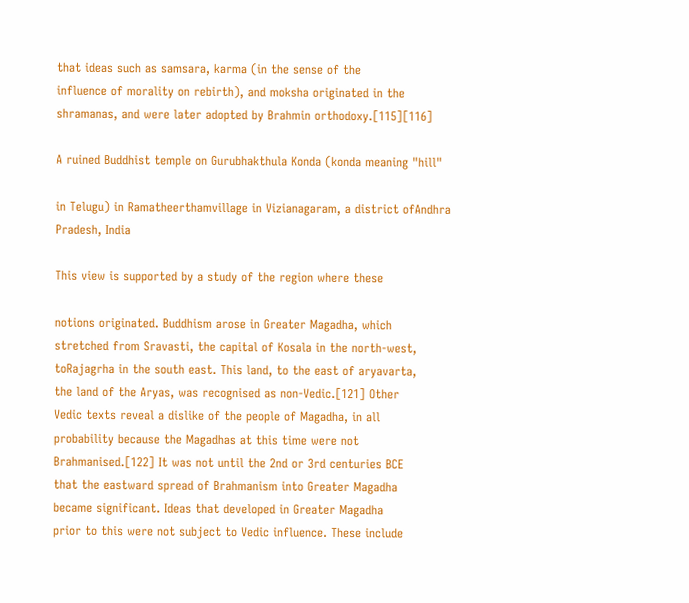that ideas such as samsara, karma (in the sense of the
influence of morality on rebirth), and moksha originated in the
shramanas, and were later adopted by Brahmin orthodoxy.[115][116]

A ruined Buddhist temple on Gurubhakthula Konda (konda meaning "hill"

in Telugu) in Ramatheerthamvillage in Vizianagaram, a district ofAndhra
Pradesh, India

This view is supported by a study of the region where these

notions originated. Buddhism arose in Greater Magadha, which
stretched from Sravasti, the capital of Kosala in the north-west,
toRajagrha in the south east. This land, to the east of aryavarta,
the land of the Aryas, was recognised as non-Vedic.[121] Other
Vedic texts reveal a dislike of the people of Magadha, in all
probability because the Magadhas at this time were not
Brahmanised.[122] It was not until the 2nd or 3rd centuries BCE
that the eastward spread of Brahmanism into Greater Magadha
became significant. Ideas that developed in Greater Magadha
prior to this were not subject to Vedic influence. These include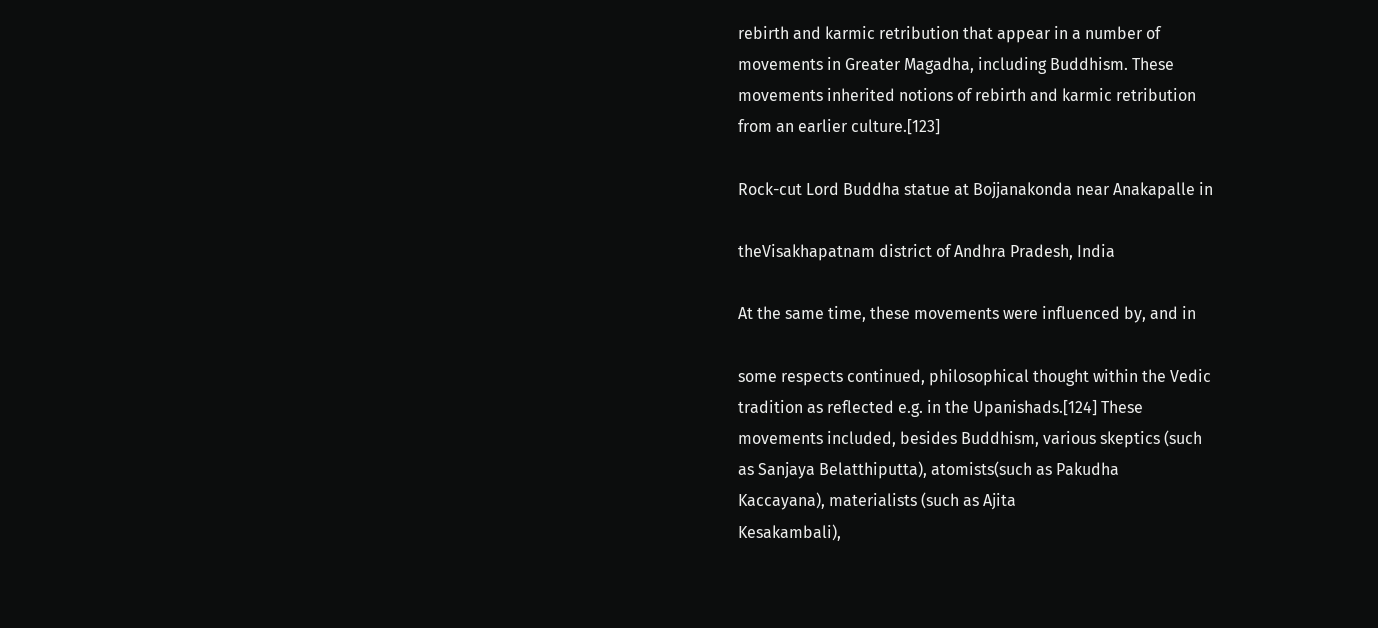rebirth and karmic retribution that appear in a number of
movements in Greater Magadha, including Buddhism. These
movements inherited notions of rebirth and karmic retribution
from an earlier culture.[123]

Rock-cut Lord Buddha statue at Bojjanakonda near Anakapalle in

theVisakhapatnam district of Andhra Pradesh, India

At the same time, these movements were influenced by, and in

some respects continued, philosophical thought within the Vedic
tradition as reflected e.g. in the Upanishads.[124] These
movements included, besides Buddhism, various skeptics (such
as Sanjaya Belatthiputta), atomists(such as Pakudha
Kaccayana), materialists (such as Ajita
Kesakambali),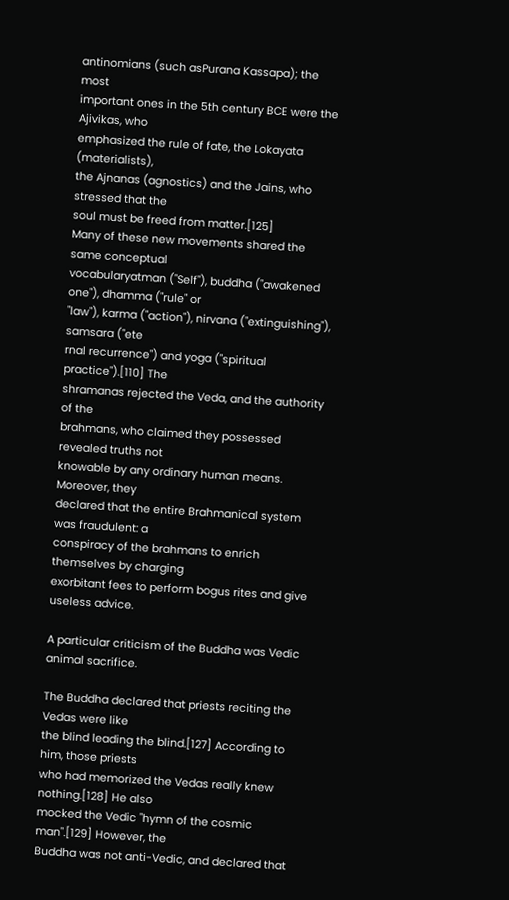antinomians (such asPurana Kassapa); the most
important ones in the 5th century BCE were the Ajivikas, who
emphasized the rule of fate, the Lokayata (materialists),
the Ajnanas (agnostics) and the Jains, who stressed that the
soul must be freed from matter.[125]
Many of these new movements shared the same conceptual
vocabularyatman ("Self"), buddha ("awakened
one"), dhamma ("rule" or
"law"), karma ("action"), nirvana ("extinguishing"), samsara ("ete
rnal recurrence") and yoga ("spiritual practice").[110] The
shramanas rejected the Veda, and the authority of the
brahmans, who claimed they possessed revealed truths not
knowable by any ordinary human means. Moreover, they
declared that the entire Brahmanical system was fraudulent: a
conspiracy of the brahmans to enrich themselves by charging
exorbitant fees to perform bogus rites and give useless advice.

A particular criticism of the Buddha was Vedic animal sacrifice.

The Buddha declared that priests reciting the Vedas were like
the blind leading the blind.[127] According to him, those priests
who had memorized the Vedas really knew nothing.[128] He also
mocked the Vedic "hymn of the cosmic man".[129] However, the
Buddha was not anti-Vedic, and declared that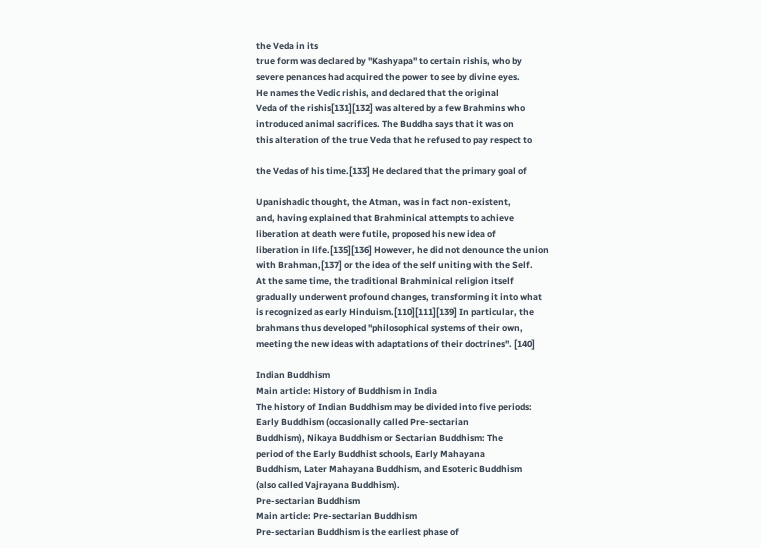the Veda in its
true form was declared by "Kashyapa" to certain rishis, who by
severe penances had acquired the power to see by divine eyes.
He names the Vedic rishis, and declared that the original
Veda of the rishis[131][132] was altered by a few Brahmins who
introduced animal sacrifices. The Buddha says that it was on
this alteration of the true Veda that he refused to pay respect to

the Vedas of his time.[133] He declared that the primary goal of

Upanishadic thought, the Atman, was in fact non-existent,
and, having explained that Brahminical attempts to achieve
liberation at death were futile, proposed his new idea of
liberation in life.[135][136] However, he did not denounce the union
with Brahman,[137] or the idea of the self uniting with the Self.
At the same time, the traditional Brahminical religion itself
gradually underwent profound changes, transforming it into what
is recognized as early Hinduism.[110][111][139] In particular, the
brahmans thus developed "philosophical systems of their own,
meeting the new ideas with adaptations of their doctrines". [140]

Indian Buddhism
Main article: History of Buddhism in India
The history of Indian Buddhism may be divided into five periods:
Early Buddhism (occasionally called Pre-sectarian
Buddhism), Nikaya Buddhism or Sectarian Buddhism: The
period of the Early Buddhist schools, Early Mahayana
Buddhism, Later Mahayana Buddhism, and Esoteric Buddhism
(also called Vajrayana Buddhism).
Pre-sectarian Buddhism
Main article: Pre-sectarian Buddhism
Pre-sectarian Buddhism is the earliest phase of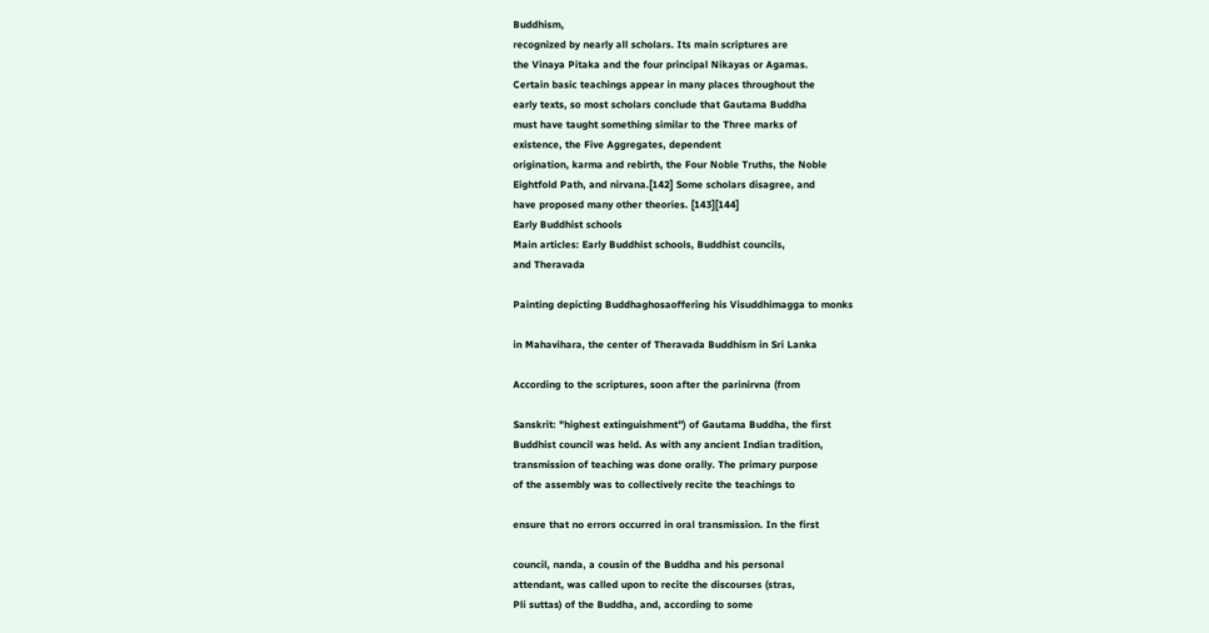Buddhism,
recognized by nearly all scholars. Its main scriptures are
the Vinaya Pitaka and the four principal Nikayas or Agamas.
Certain basic teachings appear in many places throughout the
early texts, so most scholars conclude that Gautama Buddha
must have taught something similar to the Three marks of
existence, the Five Aggregates, dependent
origination, karma and rebirth, the Four Noble Truths, the Noble
Eightfold Path, and nirvana.[142] Some scholars disagree, and
have proposed many other theories. [143][144]
Early Buddhist schools
Main articles: Early Buddhist schools, Buddhist councils,
and Theravada

Painting depicting Buddhaghosaoffering his Visuddhimagga to monks

in Mahavihara, the center of Theravada Buddhism in Sri Lanka

According to the scriptures, soon after the parinirvna (from

Sanskrit: "highest extinguishment") of Gautama Buddha, the first
Buddhist council was held. As with any ancient Indian tradition,
transmission of teaching was done orally. The primary purpose
of the assembly was to collectively recite the teachings to

ensure that no errors occurred in oral transmission. In the first

council, nanda, a cousin of the Buddha and his personal
attendant, was called upon to recite the discourses (stras,
Pli suttas) of the Buddha, and, according to some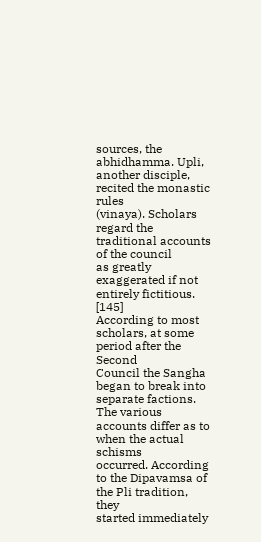sources, the
abhidhamma. Upli, another disciple, recited the monastic rules
(vinaya). Scholars regard the traditional accounts of the council
as greatly exaggerated if not entirely fictitious. [145]
According to most scholars, at some period after the Second
Council the Sangha began to break into separate factions.
The various accounts differ as to when the actual schisms
occurred. According to the Dipavamsa of the Pli tradition, they
started immediately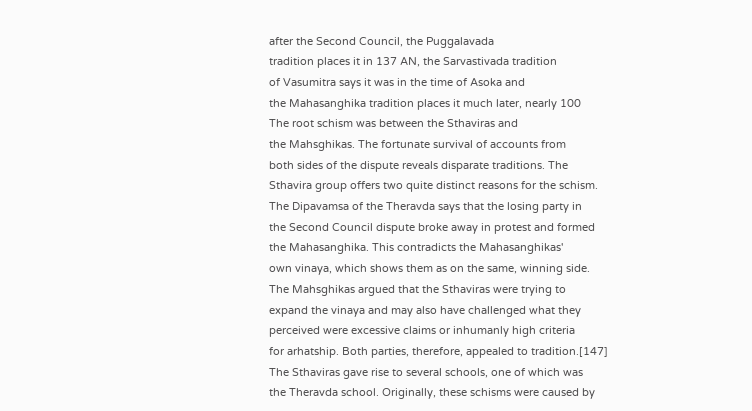after the Second Council, the Puggalavada
tradition places it in 137 AN, the Sarvastivada tradition
of Vasumitra says it was in the time of Asoka and
the Mahasanghika tradition places it much later, nearly 100
The root schism was between the Sthaviras and
the Mahsghikas. The fortunate survival of accounts from
both sides of the dispute reveals disparate traditions. The
Sthavira group offers two quite distinct reasons for the schism.
The Dipavamsa of the Theravda says that the losing party in
the Second Council dispute broke away in protest and formed
the Mahasanghika. This contradicts the Mahasanghikas'
own vinaya, which shows them as on the same, winning side.
The Mahsghikas argued that the Sthaviras were trying to
expand the vinaya and may also have challenged what they
perceived were excessive claims or inhumanly high criteria
for arhatship. Both parties, therefore, appealed to tradition.[147]
The Sthaviras gave rise to several schools, one of which was
the Theravda school. Originally, these schisms were caused by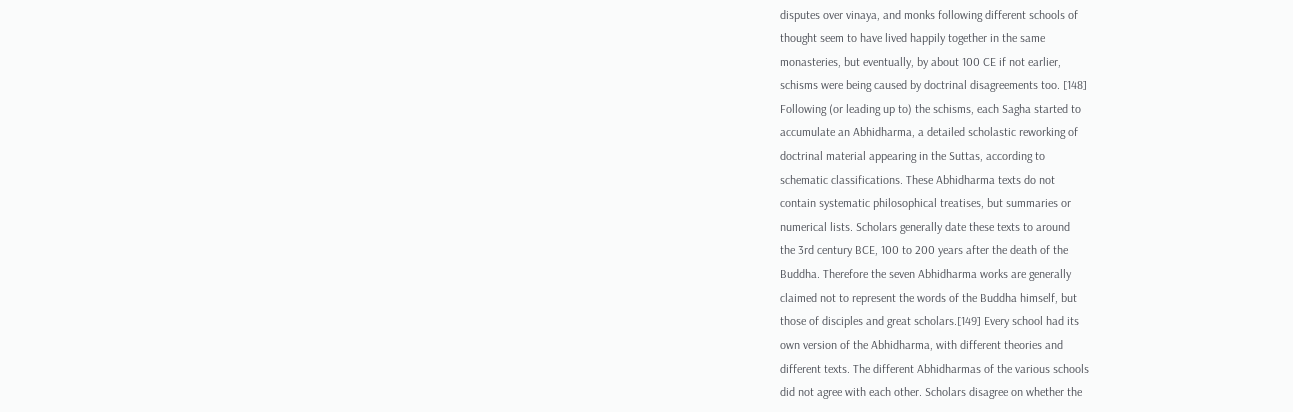disputes over vinaya, and monks following different schools of
thought seem to have lived happily together in the same
monasteries, but eventually, by about 100 CE if not earlier,
schisms were being caused by doctrinal disagreements too. [148]
Following (or leading up to) the schisms, each Sagha started to
accumulate an Abhidharma, a detailed scholastic reworking of
doctrinal material appearing in the Suttas, according to
schematic classifications. These Abhidharma texts do not
contain systematic philosophical treatises, but summaries or
numerical lists. Scholars generally date these texts to around
the 3rd century BCE, 100 to 200 years after the death of the
Buddha. Therefore the seven Abhidharma works are generally
claimed not to represent the words of the Buddha himself, but
those of disciples and great scholars.[149] Every school had its
own version of the Abhidharma, with different theories and
different texts. The different Abhidharmas of the various schools
did not agree with each other. Scholars disagree on whether the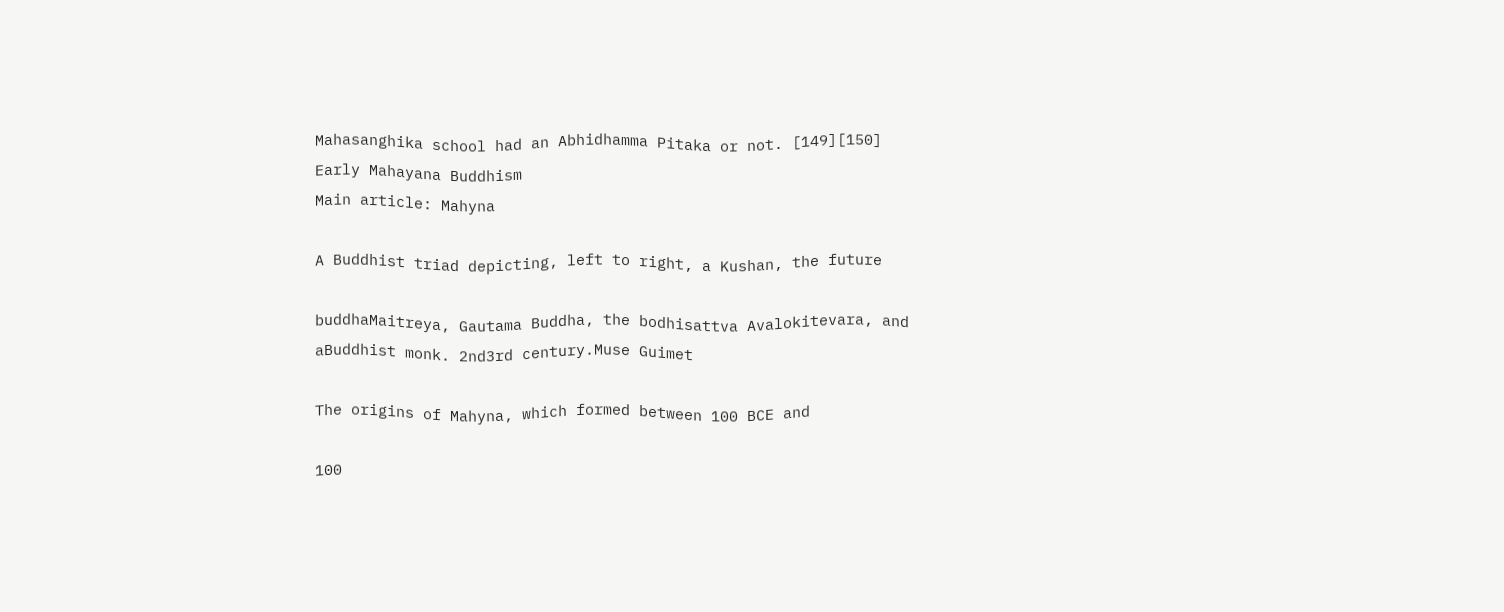Mahasanghika school had an Abhidhamma Pitaka or not. [149][150]
Early Mahayana Buddhism
Main article: Mahyna

A Buddhist triad depicting, left to right, a Kushan, the future

buddhaMaitreya, Gautama Buddha, the bodhisattva Avalokitevara, and
aBuddhist monk. 2nd3rd century.Muse Guimet

The origins of Mahyna, which formed between 100 BCE and

100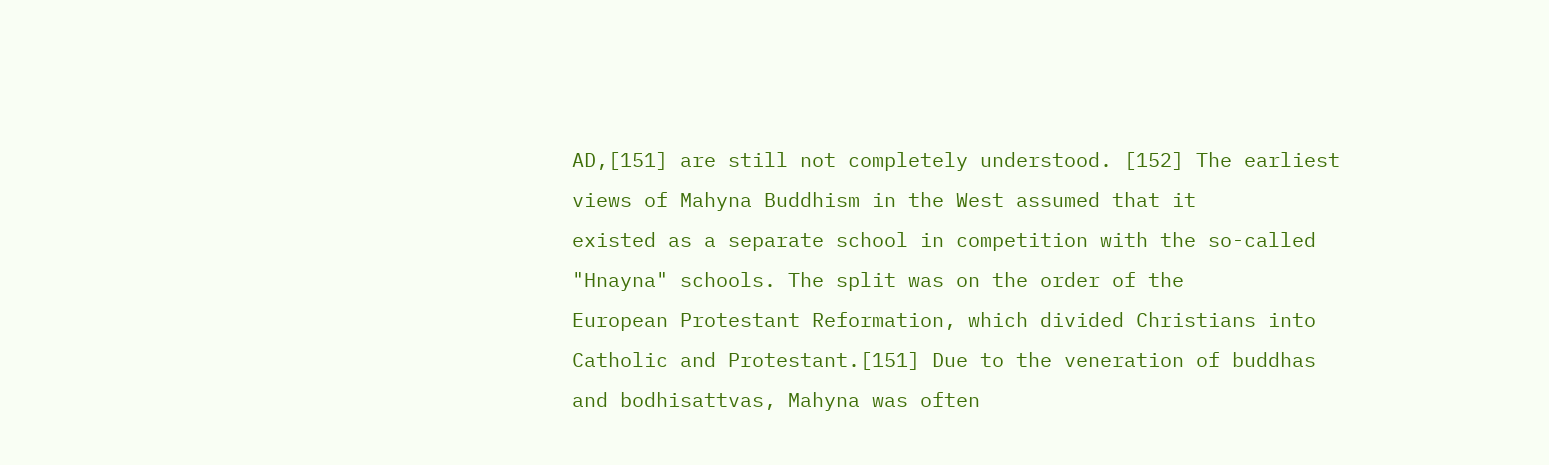AD,[151] are still not completely understood. [152] The earliest
views of Mahyna Buddhism in the West assumed that it
existed as a separate school in competition with the so-called
"Hnayna" schools. The split was on the order of the
European Protestant Reformation, which divided Christians into
Catholic and Protestant.[151] Due to the veneration of buddhas
and bodhisattvas, Mahyna was often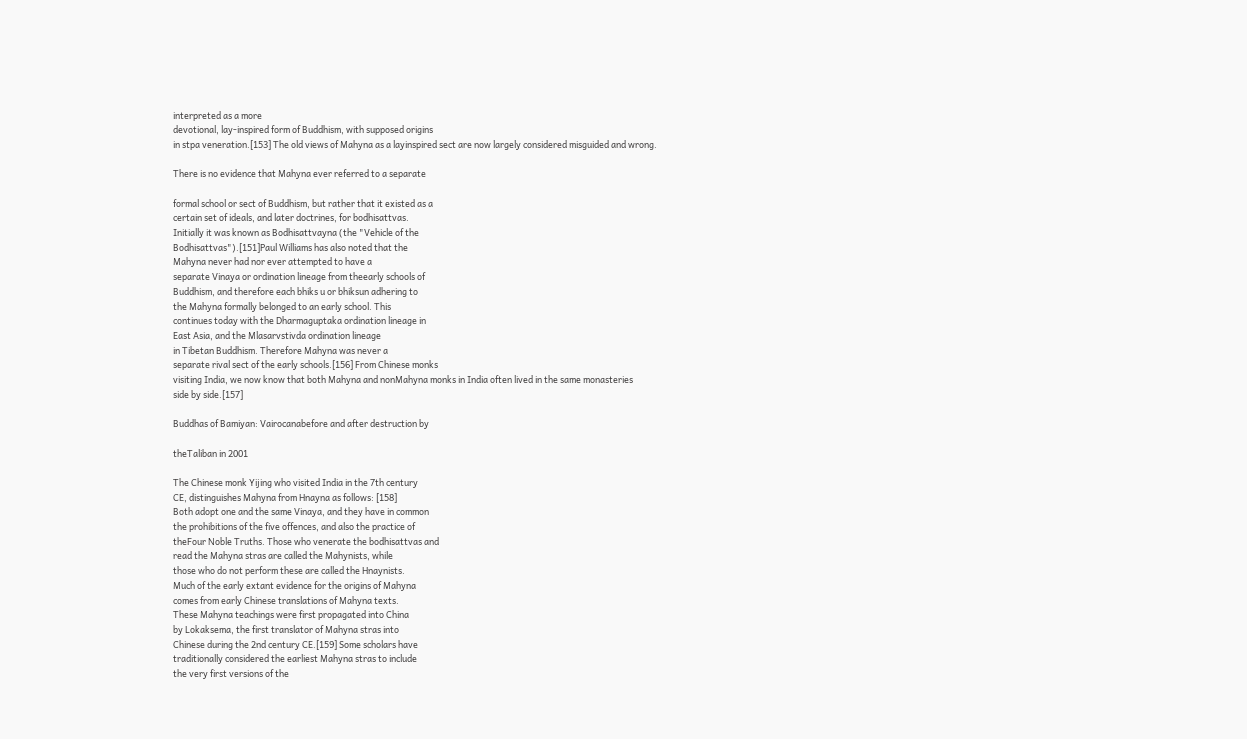interpreted as a more
devotional, lay-inspired form of Buddhism, with supposed origins
in stpa veneration.[153] The old views of Mahyna as a layinspired sect are now largely considered misguided and wrong.

There is no evidence that Mahyna ever referred to a separate

formal school or sect of Buddhism, but rather that it existed as a
certain set of ideals, and later doctrines, for bodhisattvas.
Initially it was known as Bodhisattvayna (the "Vehicle of the
Bodhisattvas").[151]Paul Williams has also noted that the
Mahyna never had nor ever attempted to have a
separate Vinaya or ordination lineage from theearly schools of
Buddhism, and therefore each bhiks u or bhiksun adhering to
the Mahyna formally belonged to an early school. This
continues today with the Dharmaguptaka ordination lineage in
East Asia, and the Mlasarvstivda ordination lineage
in Tibetan Buddhism. Therefore Mahyna was never a
separate rival sect of the early schools.[156] From Chinese monks
visiting India, we now know that both Mahyna and nonMahyna monks in India often lived in the same monasteries
side by side.[157]

Buddhas of Bamiyan: Vairocanabefore and after destruction by

theTaliban in 2001

The Chinese monk Yijing who visited India in the 7th century
CE, distinguishes Mahyna from Hnayna as follows: [158]
Both adopt one and the same Vinaya, and they have in common
the prohibitions of the five offences, and also the practice of
theFour Noble Truths. Those who venerate the bodhisattvas and
read the Mahyna stras are called the Mahynists, while
those who do not perform these are called the Hnaynists.
Much of the early extant evidence for the origins of Mahyna
comes from early Chinese translations of Mahyna texts.
These Mahyna teachings were first propagated into China
by Lokaksema, the first translator of Mahyna stras into
Chinese during the 2nd century CE.[159] Some scholars have
traditionally considered the earliest Mahyna stras to include
the very first versions of the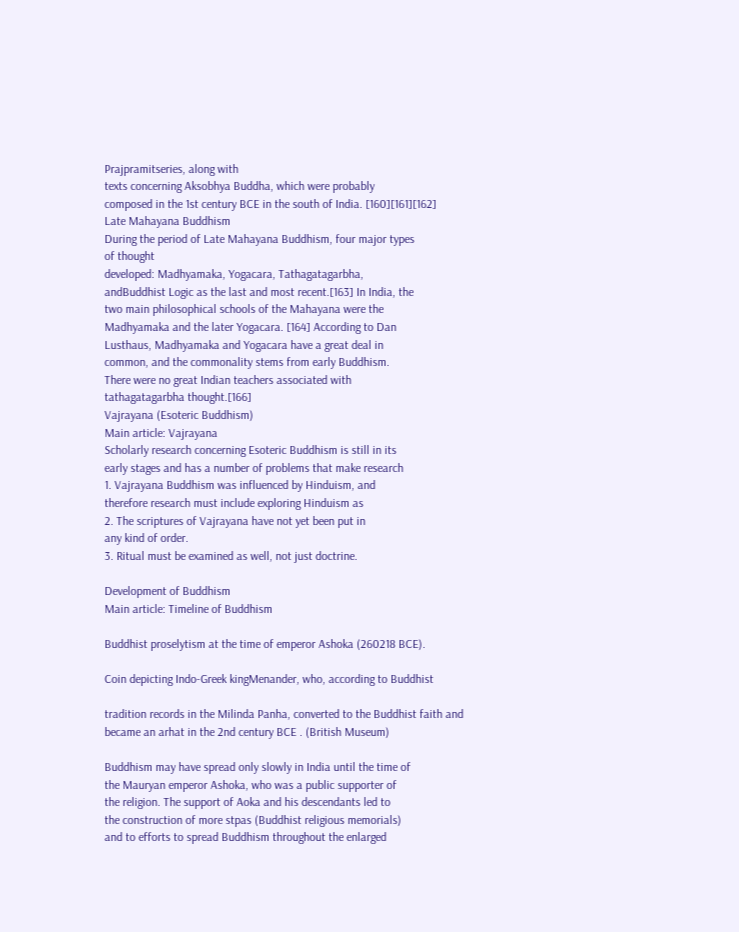Prajpramitseries, along with
texts concerning Aksobhya Buddha, which were probably
composed in the 1st century BCE in the south of India. [160][161][162]
Late Mahayana Buddhism
During the period of Late Mahayana Buddhism, four major types
of thought
developed: Madhyamaka, Yogacara, Tathagatagarbha,
andBuddhist Logic as the last and most recent.[163] In India, the
two main philosophical schools of the Mahayana were the
Madhyamaka and the later Yogacara. [164] According to Dan
Lusthaus, Madhyamaka and Yogacara have a great deal in
common, and the commonality stems from early Buddhism.
There were no great Indian teachers associated with
tathagatagarbha thought.[166]
Vajrayana (Esoteric Buddhism)
Main article: Vajrayana
Scholarly research concerning Esoteric Buddhism is still in its
early stages and has a number of problems that make research
1. Vajrayana Buddhism was influenced by Hinduism, and
therefore research must include exploring Hinduism as
2. The scriptures of Vajrayana have not yet been put in
any kind of order.
3. Ritual must be examined as well, not just doctrine.

Development of Buddhism
Main article: Timeline of Buddhism

Buddhist proselytism at the time of emperor Ashoka (260218 BCE).

Coin depicting Indo-Greek kingMenander, who, according to Buddhist

tradition records in the Milinda Panha, converted to the Buddhist faith and
became an arhat in the 2nd century BCE . (British Museum)

Buddhism may have spread only slowly in India until the time of
the Mauryan emperor Ashoka, who was a public supporter of
the religion. The support of Aoka and his descendants led to
the construction of more stpas (Buddhist religious memorials)
and to efforts to spread Buddhism throughout the enlarged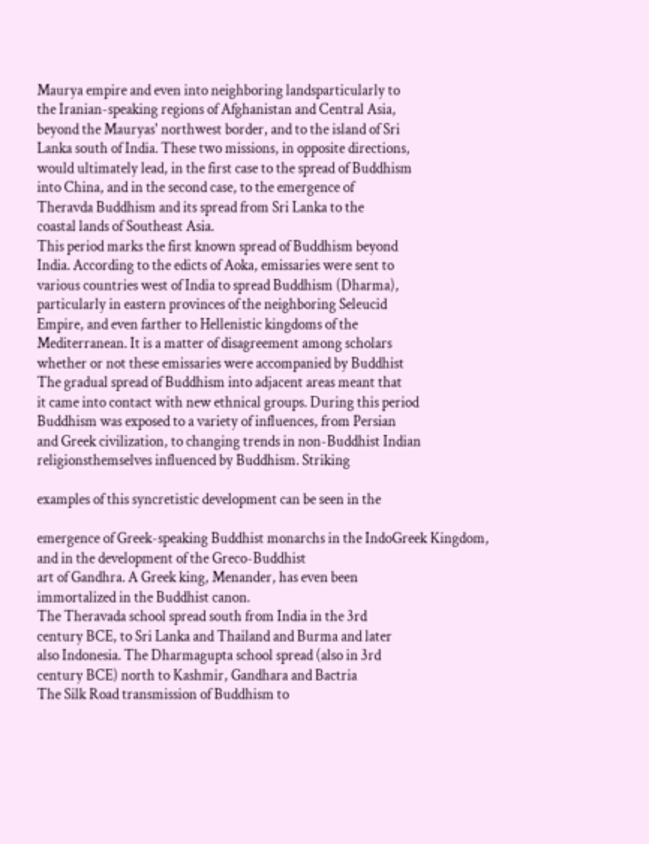Maurya empire and even into neighboring landsparticularly to
the Iranian-speaking regions of Afghanistan and Central Asia,
beyond the Mauryas' northwest border, and to the island of Sri
Lanka south of India. These two missions, in opposite directions,
would ultimately lead, in the first case to the spread of Buddhism
into China, and in the second case, to the emergence of
Theravda Buddhism and its spread from Sri Lanka to the
coastal lands of Southeast Asia.
This period marks the first known spread of Buddhism beyond
India. According to the edicts of Aoka, emissaries were sent to
various countries west of India to spread Buddhism (Dharma),
particularly in eastern provinces of the neighboring Seleucid
Empire, and even farther to Hellenistic kingdoms of the
Mediterranean. It is a matter of disagreement among scholars
whether or not these emissaries were accompanied by Buddhist
The gradual spread of Buddhism into adjacent areas meant that
it came into contact with new ethnical groups. During this period
Buddhism was exposed to a variety of influences, from Persian
and Greek civilization, to changing trends in non-Buddhist Indian
religionsthemselves influenced by Buddhism. Striking

examples of this syncretistic development can be seen in the

emergence of Greek-speaking Buddhist monarchs in the IndoGreek Kingdom, and in the development of the Greco-Buddhist
art of Gandhra. A Greek king, Menander, has even been
immortalized in the Buddhist canon.
The Theravada school spread south from India in the 3rd
century BCE, to Sri Lanka and Thailand and Burma and later
also Indonesia. The Dharmagupta school spread (also in 3rd
century BCE) north to Kashmir, Gandhara and Bactria
The Silk Road transmission of Buddhism to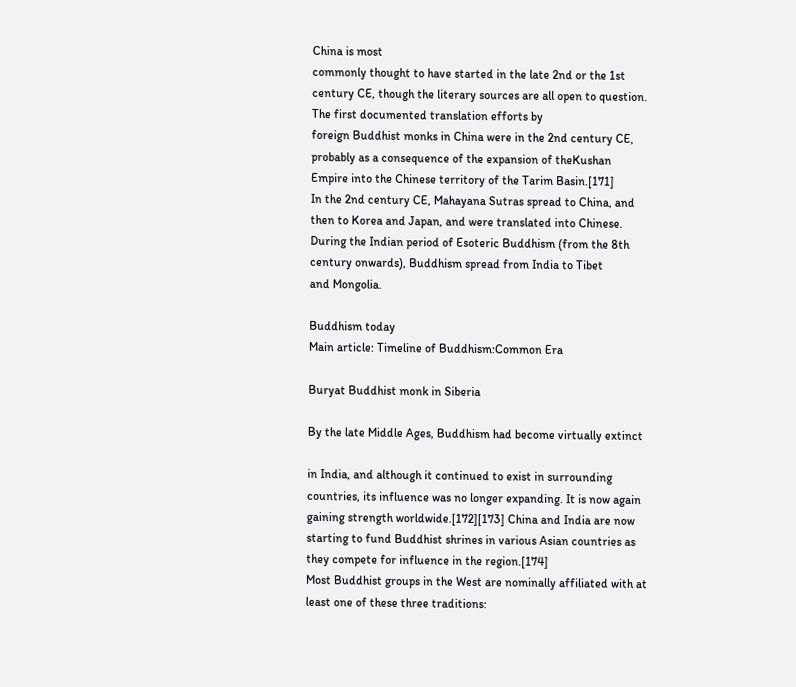China is most
commonly thought to have started in the late 2nd or the 1st
century CE, though the literary sources are all open to question.
The first documented translation efforts by
foreign Buddhist monks in China were in the 2nd century CE,
probably as a consequence of the expansion of theKushan
Empire into the Chinese territory of the Tarim Basin.[171]
In the 2nd century CE, Mahayana Sutras spread to China, and
then to Korea and Japan, and were translated into Chinese.
During the Indian period of Esoteric Buddhism (from the 8th
century onwards), Buddhism spread from India to Tibet
and Mongolia.

Buddhism today
Main article: Timeline of Buddhism:Common Era

Buryat Buddhist monk in Siberia

By the late Middle Ages, Buddhism had become virtually extinct

in India, and although it continued to exist in surrounding
countries, its influence was no longer expanding. It is now again
gaining strength worldwide.[172][173] China and India are now
starting to fund Buddhist shrines in various Asian countries as
they compete for influence in the region.[174]
Most Buddhist groups in the West are nominally affiliated with at
least one of these three traditions: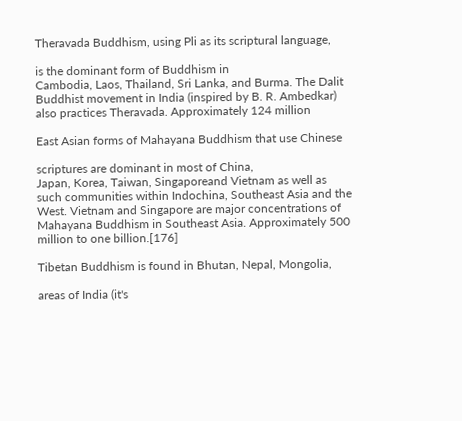Theravada Buddhism, using Pli as its scriptural language,

is the dominant form of Buddhism in
Cambodia, Laos, Thailand, Sri Lanka, and Burma. The Dalit
Buddhist movement in India (inspired by B. R. Ambedkar)
also practices Theravada. Approximately 124 million

East Asian forms of Mahayana Buddhism that use Chinese

scriptures are dominant in most of China,
Japan, Korea, Taiwan, Singaporeand Vietnam as well as
such communities within Indochina, Southeast Asia and the
West. Vietnam and Singapore are major concentrations of
Mahayana Buddhism in Southeast Asia. Approximately 500
million to one billion.[176]

Tibetan Buddhism is found in Bhutan, Nepal, Mongolia,

areas of India (it's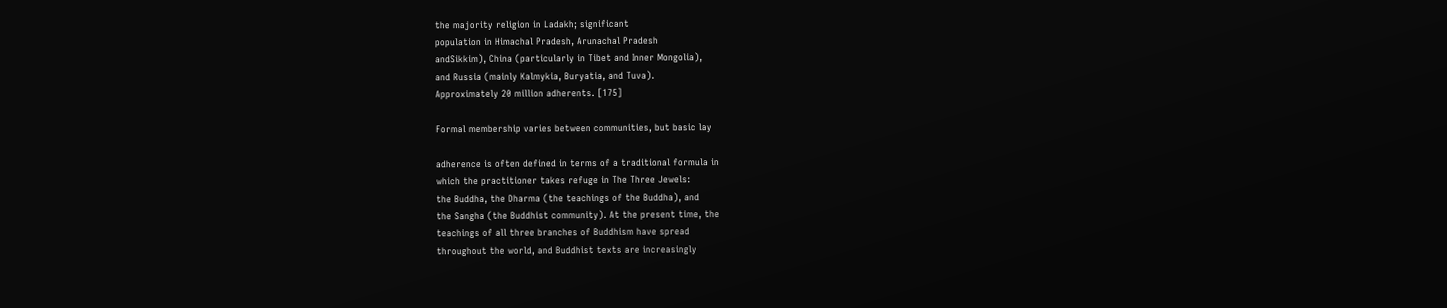the majority religion in Ladakh; significant
population in Himachal Pradesh, Arunachal Pradesh
andSikkim), China (particularly in Tibet and Inner Mongolia),
and Russia (mainly Kalmykia, Buryatia, and Tuva).
Approximately 20 million adherents. [175]

Formal membership varies between communities, but basic lay

adherence is often defined in terms of a traditional formula in
which the practitioner takes refuge in The Three Jewels:
the Buddha, the Dharma (the teachings of the Buddha), and
the Sangha (the Buddhist community). At the present time, the
teachings of all three branches of Buddhism have spread
throughout the world, and Buddhist texts are increasingly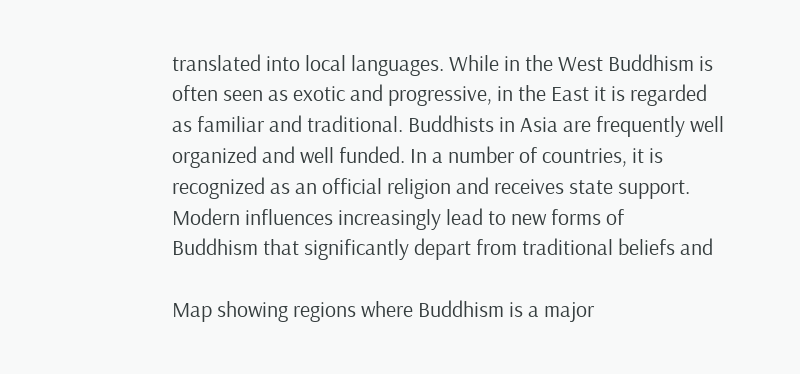translated into local languages. While in the West Buddhism is
often seen as exotic and progressive, in the East it is regarded
as familiar and traditional. Buddhists in Asia are frequently well
organized and well funded. In a number of countries, it is
recognized as an official religion and receives state support.
Modern influences increasingly lead to new forms of
Buddhism that significantly depart from traditional beliefs and

Map showing regions where Buddhism is a major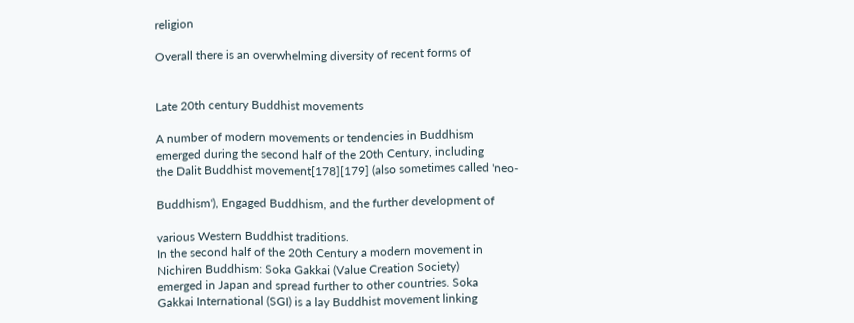religion

Overall there is an overwhelming diversity of recent forms of


Late 20th century Buddhist movements

A number of modern movements or tendencies in Buddhism
emerged during the second half of the 20th Century, including
the Dalit Buddhist movement[178][179] (also sometimes called 'neo-

Buddhism'), Engaged Buddhism, and the further development of

various Western Buddhist traditions.
In the second half of the 20th Century a modern movement in
Nichiren Buddhism: Soka Gakkai (Value Creation Society)
emerged in Japan and spread further to other countries. Soka
Gakkai International (SGI) is a lay Buddhist movement linking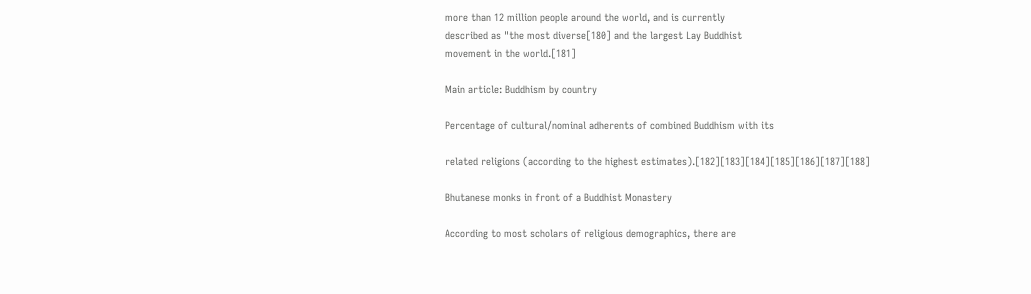more than 12 million people around the world, and is currently
described as "the most diverse[180] and the largest Lay Buddhist
movement in the world.[181]

Main article: Buddhism by country

Percentage of cultural/nominal adherents of combined Buddhism with its

related religions (according to the highest estimates).[182][183][184][185][186][187][188]

Bhutanese monks in front of a Buddhist Monastery

According to most scholars of religious demographics, there are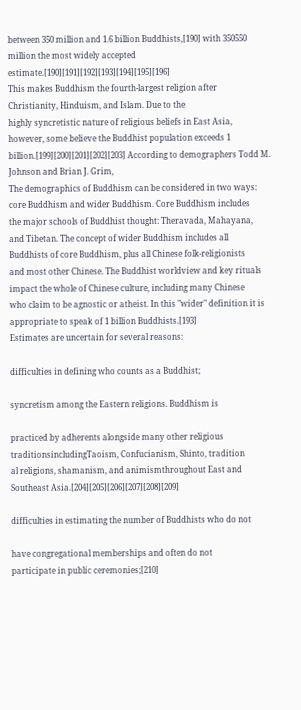between 350 million and 1.6 billion Buddhists,[190] with 350550
million the most widely accepted estimate.[190][191][192][193][194][195][196]
This makes Buddhism the fourth-largest religion after
Christianity, Hinduism, and Islam. Due to the
highly syncretistic nature of religious beliefs in East Asia,
however, some believe the Buddhist population exceeds 1
billion.[199][200][201][202][203] According to demographers Todd M.
Johnson and Brian J. Grim,
The demographics of Buddhism can be considered in two ways:
core Buddhism and wider Buddhism. Core Buddhism includes
the major schools of Buddhist thought: Theravada, Mahayana,
and Tibetan. The concept of wider Buddhism includes all
Buddhists of core Buddhism, plus all Chinese folk-religionists
and most other Chinese. The Buddhist worldview and key rituals
impact the whole of Chinese culture, including many Chinese
who claim to be agnostic or atheist. In this "wider" definition it is
appropriate to speak of 1 billion Buddhists.[193]
Estimates are uncertain for several reasons:

difficulties in defining who counts as a Buddhist;

syncretism among the Eastern religions. Buddhism is

practiced by adherents alongside many other religious
traditionsincludingTaoism, Confucianism, Shinto, tradition
al religions, shamanism, and animismthroughout East and
Southeast Asia.[204][205][206][207][208][209]

difficulties in estimating the number of Buddhists who do not

have congregational memberships and often do not
participate in public ceremonies;[210]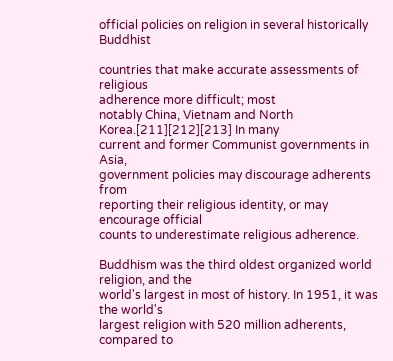official policies on religion in several historically Buddhist

countries that make accurate assessments of religious
adherence more difficult; most
notably China, Vietnam and North Korea.[211][212][213] In many
current and former Communist governments in Asia,
government policies may discourage adherents from
reporting their religious identity, or may encourage official
counts to underestimate religious adherence.

Buddhism was the third oldest organized world religion, and the
world's largest in most of history. In 1951, it was the world's
largest religion with 520 million adherents, compared to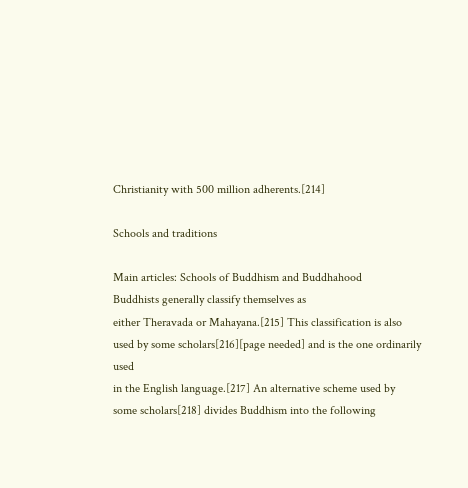Christianity with 500 million adherents.[214]

Schools and traditions

Main articles: Schools of Buddhism and Buddhahood
Buddhists generally classify themselves as
either Theravada or Mahayana.[215] This classification is also
used by some scholars[216][page needed] and is the one ordinarily used
in the English language.[217] An alternative scheme used by
some scholars[218] divides Buddhism into the following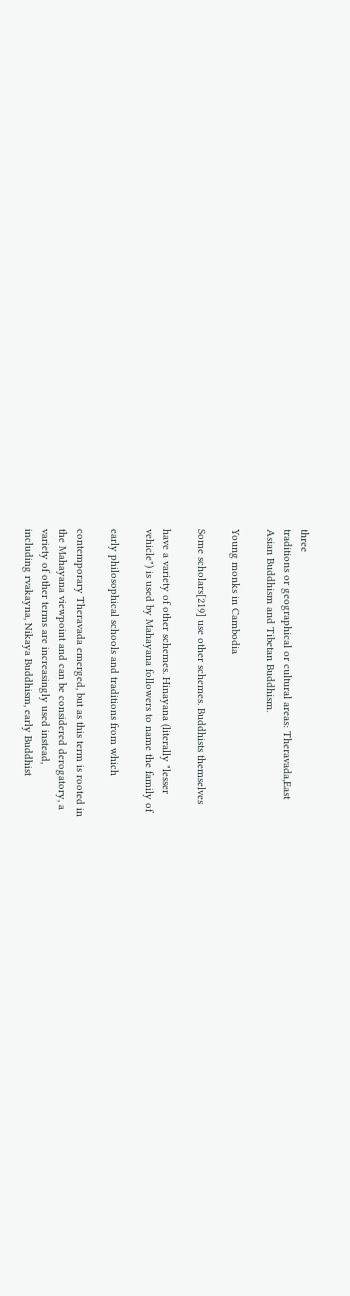three
traditions or geographical or cultural areas: Theravada,East
Asian Buddhism and Tibetan Buddhism.

Young monks in Cambodia

Some scholars[219] use other schemes. Buddhists themselves

have a variety of other schemes. Hinayana (literally "lesser
vehicle") is used by Mahayana followers to name the family of

early philosophical schools and traditions from which

contemporary Theravada emerged, but as this term is rooted in
the Mahayana viewpoint and can be considered derogatory, a
variety of other terms are increasingly used instead,
including rvakayna, Nikaya Buddhism, early Buddhist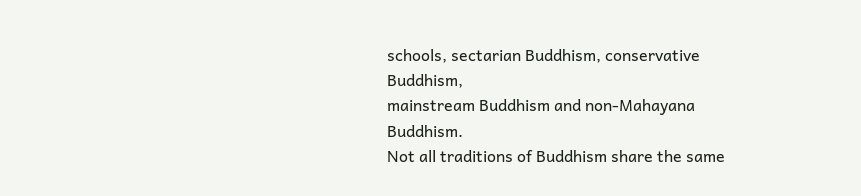schools, sectarian Buddhism, conservative Buddhism,
mainstream Buddhism and non-Mahayana Buddhism.
Not all traditions of Buddhism share the same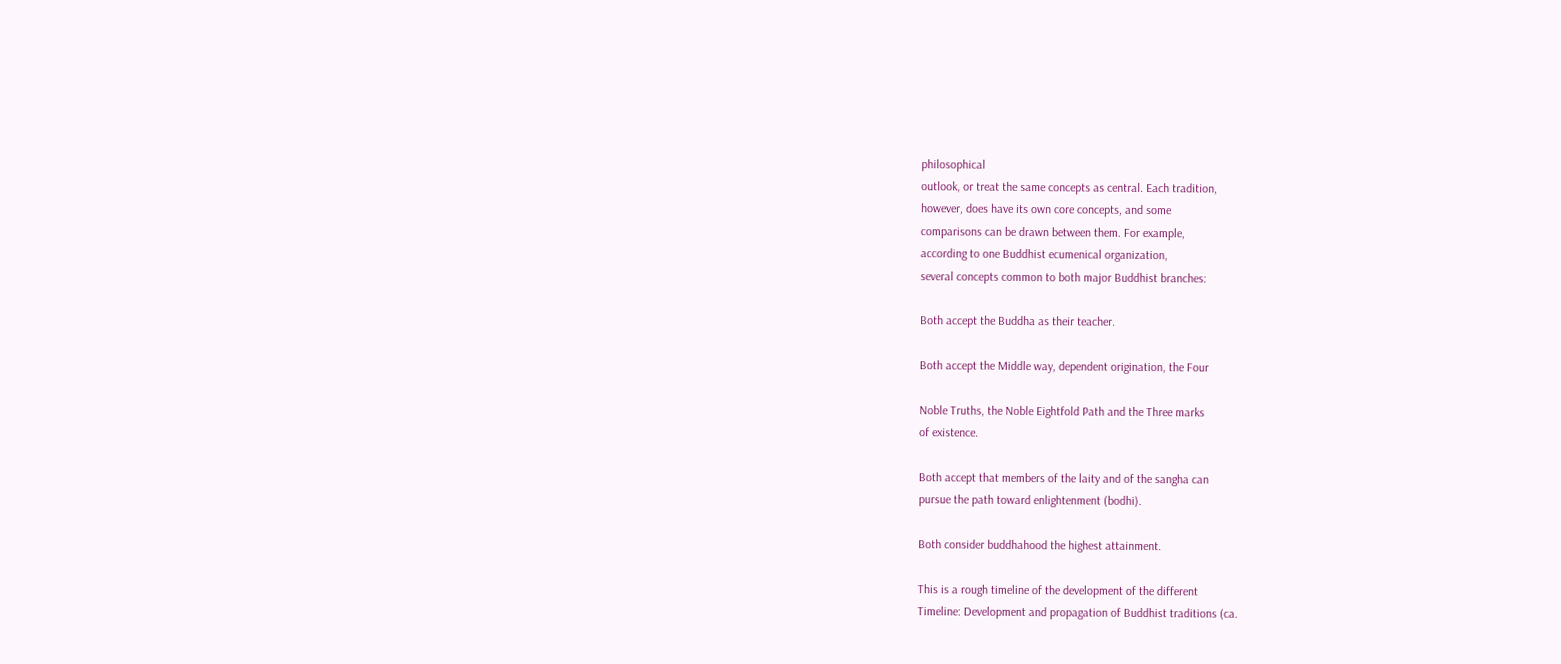philosophical
outlook, or treat the same concepts as central. Each tradition,
however, does have its own core concepts, and some
comparisons can be drawn between them. For example,
according to one Buddhist ecumenical organization,
several concepts common to both major Buddhist branches:

Both accept the Buddha as their teacher.

Both accept the Middle way, dependent origination, the Four

Noble Truths, the Noble Eightfold Path and the Three marks
of existence.

Both accept that members of the laity and of the sangha can
pursue the path toward enlightenment (bodhi).

Both consider buddhahood the highest attainment.

This is a rough timeline of the development of the different
Timeline: Development and propagation of Buddhist traditions (ca.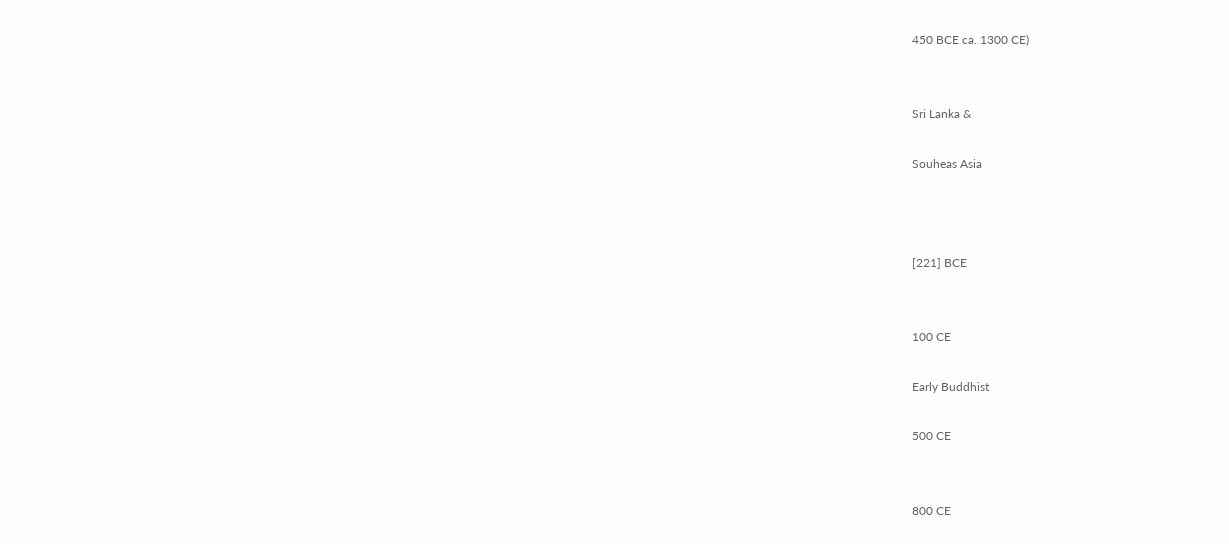450 BCE ca. 1300 CE)


Sri Lanka &

Souheas Asia



[221] BCE


100 CE

Early Buddhist

500 CE


800 CE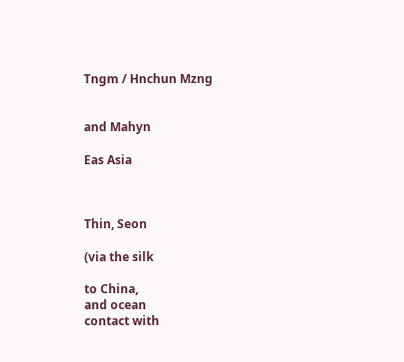Tngm / Hnchun Mzng


and Mahyn

Eas Asia



Thin, Seon

(via the silk

to China,
and ocean
contact with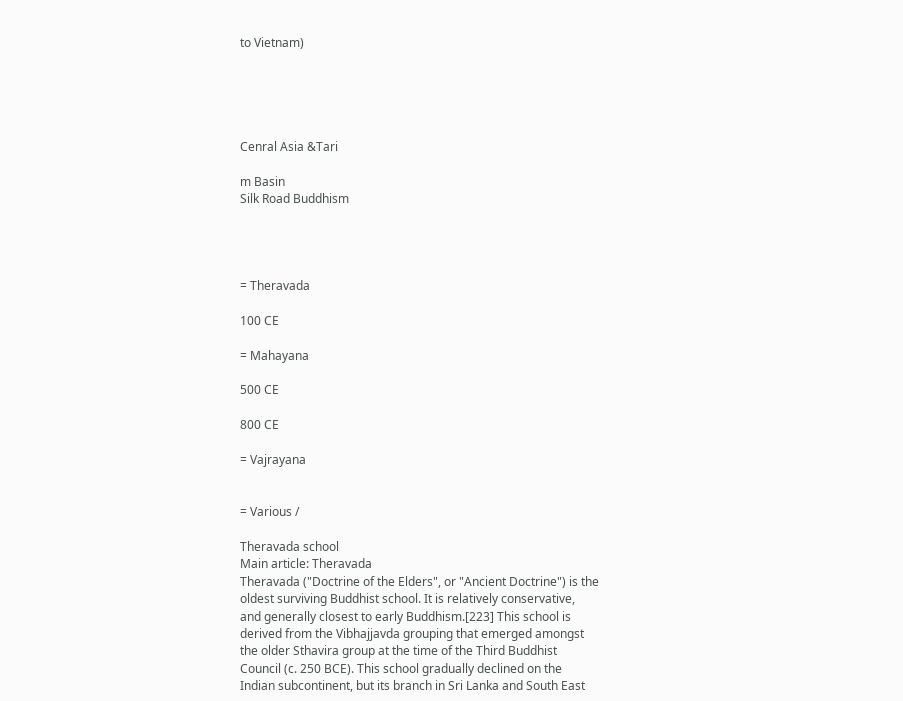to Vietnam)





Cenral Asia &Tari

m Basin
Silk Road Buddhism




= Theravada

100 CE

= Mahayana

500 CE

800 CE

= Vajrayana


= Various /

Theravada school
Main article: Theravada
Theravada ("Doctrine of the Elders", or "Ancient Doctrine") is the
oldest surviving Buddhist school. It is relatively conservative,
and generally closest to early Buddhism.[223] This school is
derived from the Vibhajjavda grouping that emerged amongst
the older Sthavira group at the time of the Third Buddhist
Council (c. 250 BCE). This school gradually declined on the
Indian subcontinent, but its branch in Sri Lanka and South East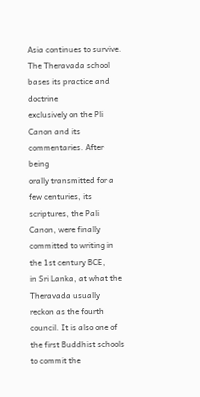Asia continues to survive.
The Theravada school bases its practice and doctrine
exclusively on the Pli Canon and its commentaries. After being
orally transmitted for a few centuries, its scriptures, the Pali
Canon, were finally committed to writing in the 1st century BCE,
in Sri Lanka, at what the Theravada usually reckon as the fourth
council. It is also one of the first Buddhist schools to commit the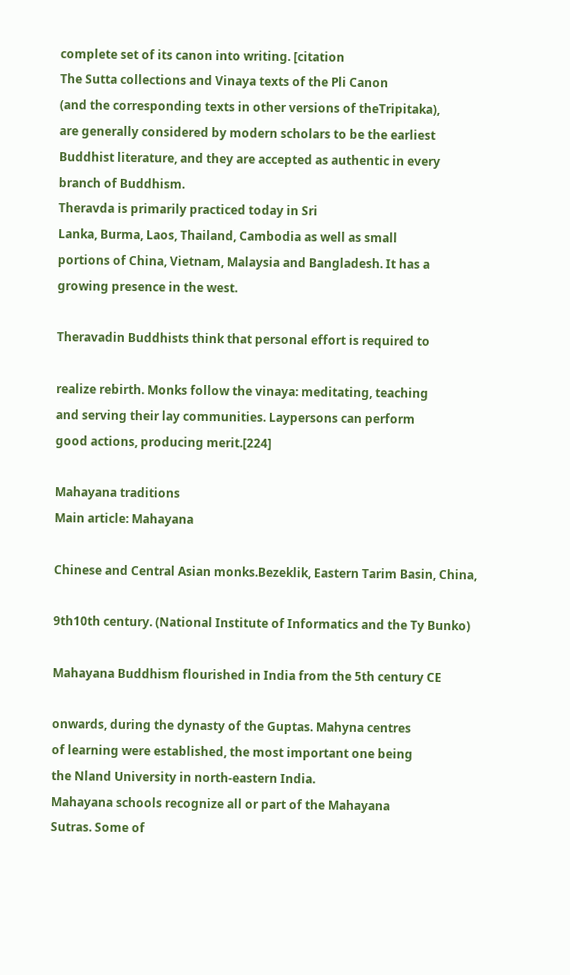complete set of its canon into writing. [citation
The Sutta collections and Vinaya texts of the Pli Canon
(and the corresponding texts in other versions of theTripitaka),
are generally considered by modern scholars to be the earliest
Buddhist literature, and they are accepted as authentic in every
branch of Buddhism.
Theravda is primarily practiced today in Sri
Lanka, Burma, Laos, Thailand, Cambodia as well as small
portions of China, Vietnam, Malaysia and Bangladesh. It has a
growing presence in the west.

Theravadin Buddhists think that personal effort is required to

realize rebirth. Monks follow the vinaya: meditating, teaching
and serving their lay communities. Laypersons can perform
good actions, producing merit.[224]

Mahayana traditions
Main article: Mahayana

Chinese and Central Asian monks.Bezeklik, Eastern Tarim Basin, China,

9th10th century. (National Institute of Informatics and the Ty Bunko)

Mahayana Buddhism flourished in India from the 5th century CE

onwards, during the dynasty of the Guptas. Mahyna centres
of learning were established, the most important one being
the Nland University in north-eastern India.
Mahayana schools recognize all or part of the Mahayana
Sutras. Some of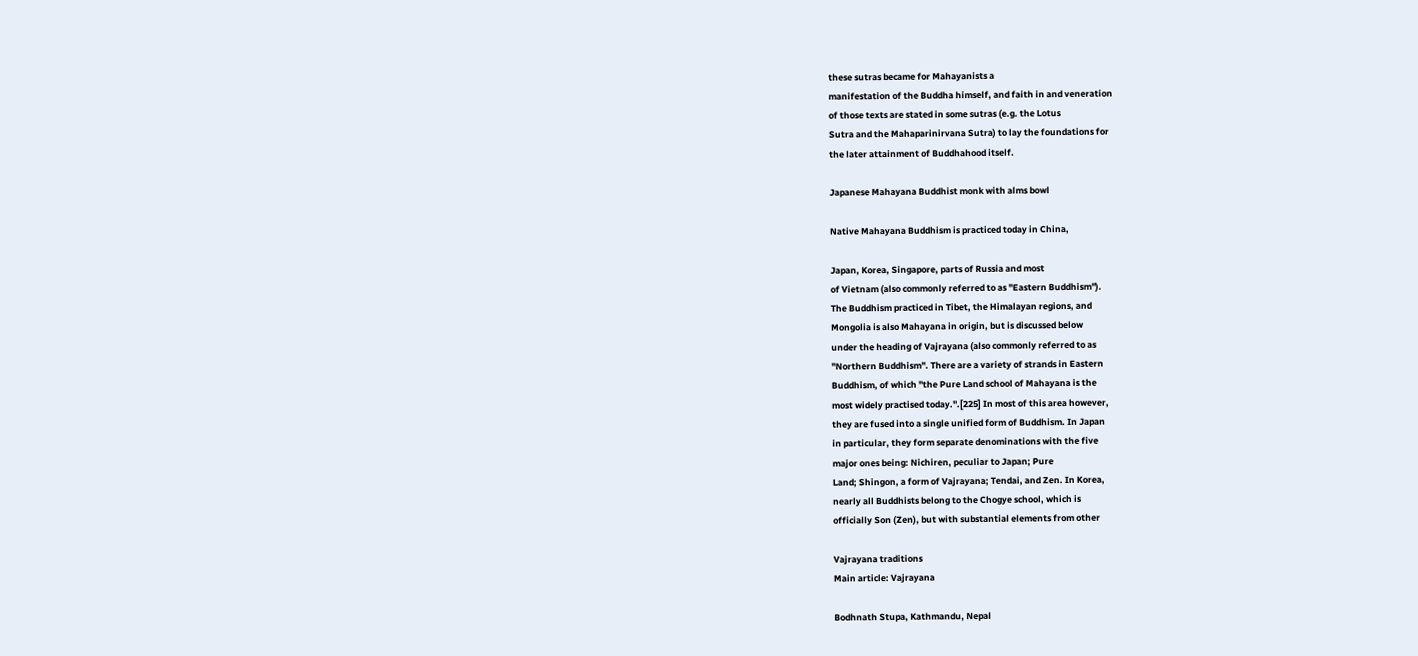these sutras became for Mahayanists a
manifestation of the Buddha himself, and faith in and veneration
of those texts are stated in some sutras (e.g. the Lotus
Sutra and the Mahaparinirvana Sutra) to lay the foundations for
the later attainment of Buddhahood itself.

Japanese Mahayana Buddhist monk with alms bowl

Native Mahayana Buddhism is practiced today in China,

Japan, Korea, Singapore, parts of Russia and most
of Vietnam (also commonly referred to as "Eastern Buddhism").
The Buddhism practiced in Tibet, the Himalayan regions, and
Mongolia is also Mahayana in origin, but is discussed below
under the heading of Vajrayana (also commonly referred to as
"Northern Buddhism". There are a variety of strands in Eastern
Buddhism, of which "the Pure Land school of Mahayana is the
most widely practised today.".[225] In most of this area however,
they are fused into a single unified form of Buddhism. In Japan
in particular, they form separate denominations with the five
major ones being: Nichiren, peculiar to Japan; Pure
Land; Shingon, a form of Vajrayana; Tendai, and Zen. In Korea,
nearly all Buddhists belong to the Chogye school, which is
officially Son (Zen), but with substantial elements from other

Vajrayana traditions
Main article: Vajrayana

Bodhnath Stupa, Kathmandu, Nepal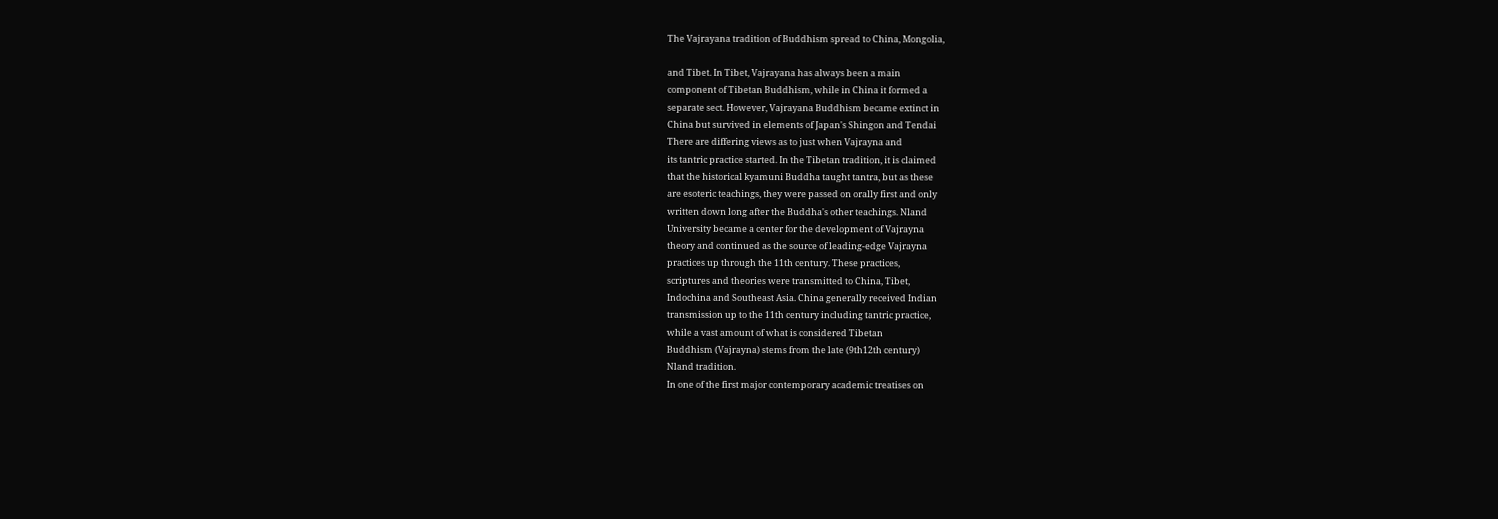The Vajrayana tradition of Buddhism spread to China, Mongolia,

and Tibet. In Tibet, Vajrayana has always been a main
component of Tibetan Buddhism, while in China it formed a
separate sect. However, Vajrayana Buddhism became extinct in
China but survived in elements of Japan's Shingon and Tendai
There are differing views as to just when Vajrayna and
its tantric practice started. In the Tibetan tradition, it is claimed
that the historical kyamuni Buddha taught tantra, but as these
are esoteric teachings, they were passed on orally first and only
written down long after the Buddha's other teachings. Nland
University became a center for the development of Vajrayna
theory and continued as the source of leading-edge Vajrayna
practices up through the 11th century. These practices,
scriptures and theories were transmitted to China, Tibet,
Indochina and Southeast Asia. China generally received Indian
transmission up to the 11th century including tantric practice,
while a vast amount of what is considered Tibetan
Buddhism (Vajrayna) stems from the late (9th12th century)
Nland tradition.
In one of the first major contemporary academic treatises on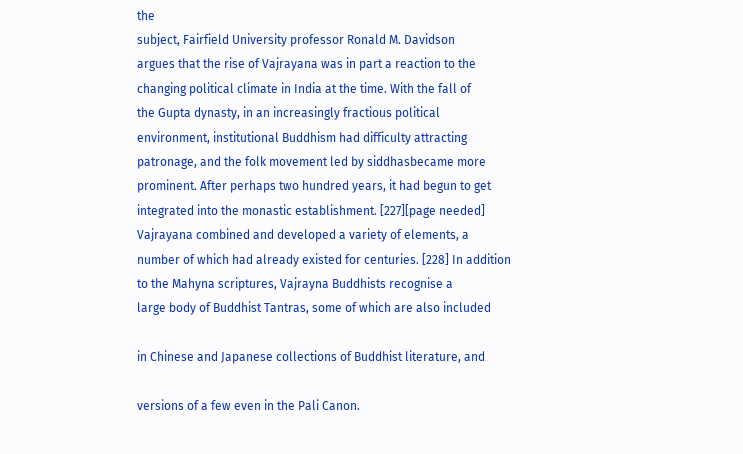the
subject, Fairfield University professor Ronald M. Davidson
argues that the rise of Vajrayana was in part a reaction to the
changing political climate in India at the time. With the fall of
the Gupta dynasty, in an increasingly fractious political
environment, institutional Buddhism had difficulty attracting
patronage, and the folk movement led by siddhasbecame more
prominent. After perhaps two hundred years, it had begun to get
integrated into the monastic establishment. [227][page needed]
Vajrayana combined and developed a variety of elements, a
number of which had already existed for centuries. [228] In addition
to the Mahyna scriptures, Vajrayna Buddhists recognise a
large body of Buddhist Tantras, some of which are also included

in Chinese and Japanese collections of Buddhist literature, and

versions of a few even in the Pali Canon.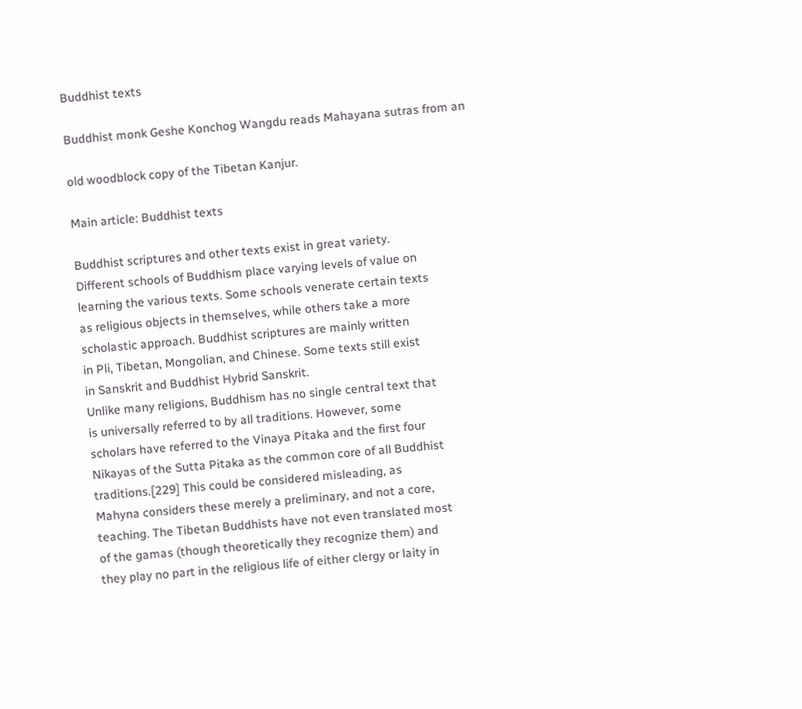Buddhist texts

Buddhist monk Geshe Konchog Wangdu reads Mahayana sutras from an

old woodblock copy of the Tibetan Kanjur.

Main article: Buddhist texts

Buddhist scriptures and other texts exist in great variety.
Different schools of Buddhism place varying levels of value on
learning the various texts. Some schools venerate certain texts
as religious objects in themselves, while others take a more
scholastic approach. Buddhist scriptures are mainly written
in Pli, Tibetan, Mongolian, and Chinese. Some texts still exist
in Sanskrit and Buddhist Hybrid Sanskrit.
Unlike many religions, Buddhism has no single central text that
is universally referred to by all traditions. However, some
scholars have referred to the Vinaya Pitaka and the first four
Nikayas of the Sutta Pitaka as the common core of all Buddhist
traditions.[229] This could be considered misleading, as
Mahyna considers these merely a preliminary, and not a core,
teaching. The Tibetan Buddhists have not even translated most
of the gamas (though theoretically they recognize them) and
they play no part in the religious life of either clergy or laity in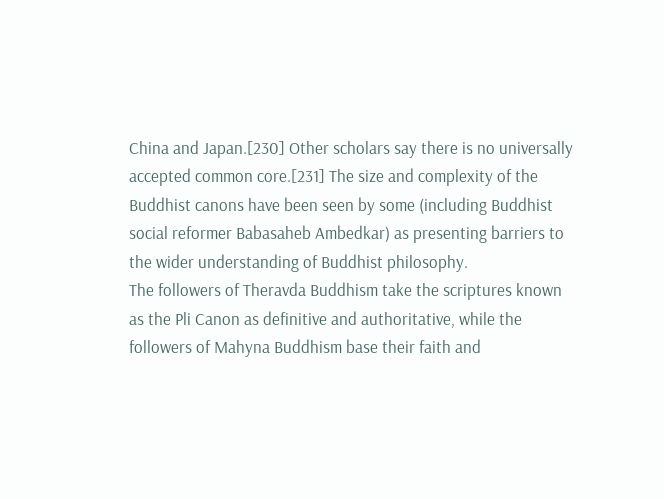China and Japan.[230] Other scholars say there is no universally
accepted common core.[231] The size and complexity of the
Buddhist canons have been seen by some (including Buddhist
social reformer Babasaheb Ambedkar) as presenting barriers to
the wider understanding of Buddhist philosophy.
The followers of Theravda Buddhism take the scriptures known
as the Pli Canon as definitive and authoritative, while the
followers of Mahyna Buddhism base their faith and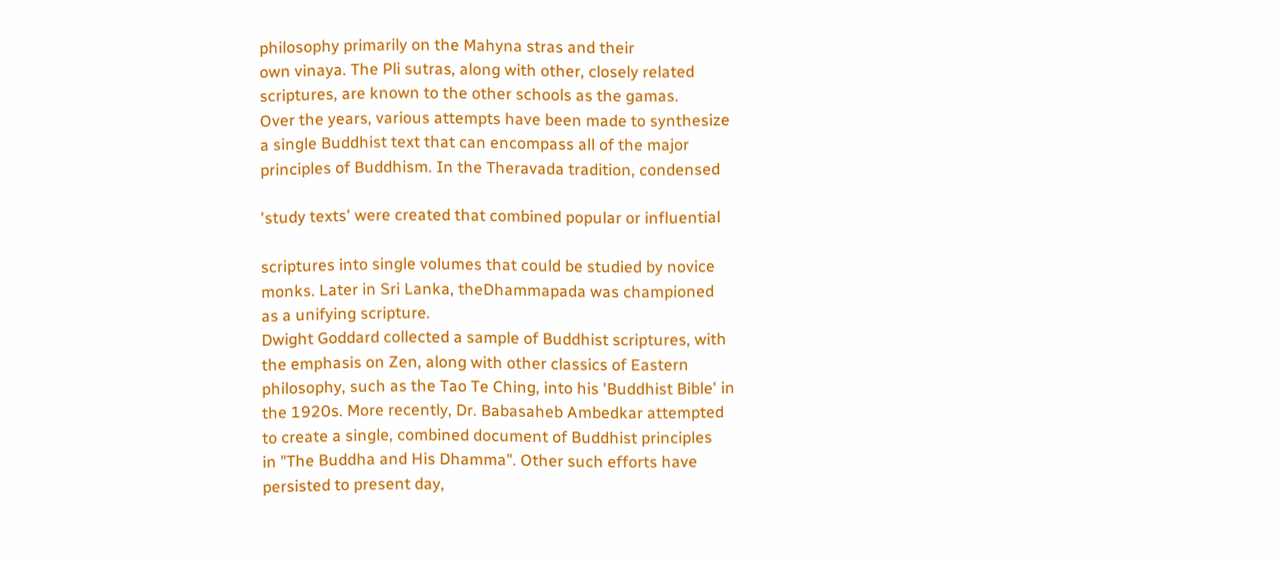philosophy primarily on the Mahyna stras and their
own vinaya. The Pli sutras, along with other, closely related
scriptures, are known to the other schools as the gamas.
Over the years, various attempts have been made to synthesize
a single Buddhist text that can encompass all of the major
principles of Buddhism. In the Theravada tradition, condensed

'study texts' were created that combined popular or influential

scriptures into single volumes that could be studied by novice
monks. Later in Sri Lanka, theDhammapada was championed
as a unifying scripture.
Dwight Goddard collected a sample of Buddhist scriptures, with
the emphasis on Zen, along with other classics of Eastern
philosophy, such as the Tao Te Ching, into his 'Buddhist Bible' in
the 1920s. More recently, Dr. Babasaheb Ambedkar attempted
to create a single, combined document of Buddhist principles
in "The Buddha and His Dhamma". Other such efforts have
persisted to present day,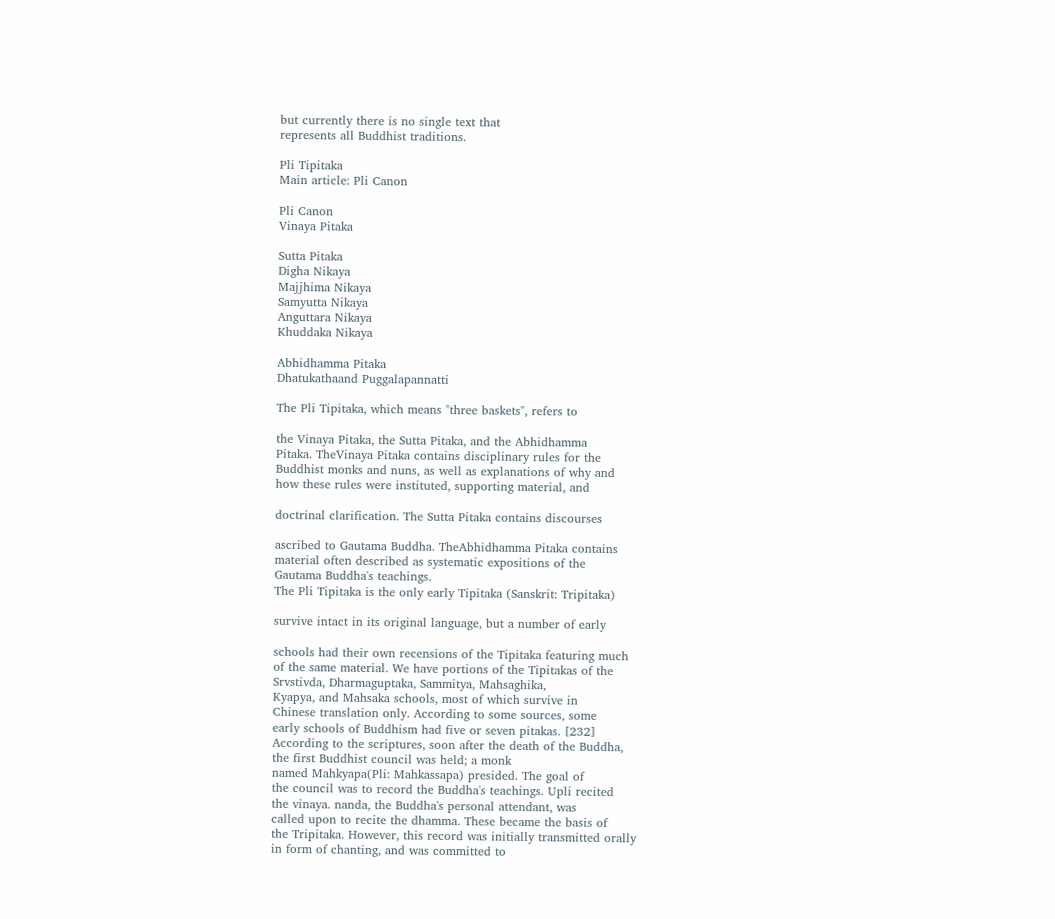but currently there is no single text that
represents all Buddhist traditions.

Pli Tipitaka
Main article: Pli Canon

Pli Canon
Vinaya Pitaka

Sutta Pitaka
Digha Nikaya
Majjhima Nikaya
Samyutta Nikaya
Anguttara Nikaya
Khuddaka Nikaya

Abhidhamma Pitaka
Dhatukathaand Puggalapannatti

The Pli Tipitaka, which means "three baskets", refers to

the Vinaya Pitaka, the Sutta Pitaka, and the Abhidhamma
Pitaka. TheVinaya Pitaka contains disciplinary rules for the
Buddhist monks and nuns, as well as explanations of why and
how these rules were instituted, supporting material, and

doctrinal clarification. The Sutta Pitaka contains discourses

ascribed to Gautama Buddha. TheAbhidhamma Pitaka contains
material often described as systematic expositions of the
Gautama Buddha's teachings.
The Pli Tipitaka is the only early Tipitaka (Sanskrit: Tripitaka)

survive intact in its original language, but a number of early

schools had their own recensions of the Tipitaka featuring much
of the same material. We have portions of the Tipitakas of the
Srvstivda, Dharmaguptaka, Sammitya, Mahsaghika,
Kyapya, and Mahsaka schools, most of which survive in
Chinese translation only. According to some sources, some
early schools of Buddhism had five or seven pitakas. [232]
According to the scriptures, soon after the death of the Buddha,
the first Buddhist council was held; a monk
named Mahkyapa(Pli: Mahkassapa) presided. The goal of
the council was to record the Buddha's teachings. Upli recited
the vinaya. nanda, the Buddha's personal attendant, was
called upon to recite the dhamma. These became the basis of
the Tripitaka. However, this record was initially transmitted orally
in form of chanting, and was committed to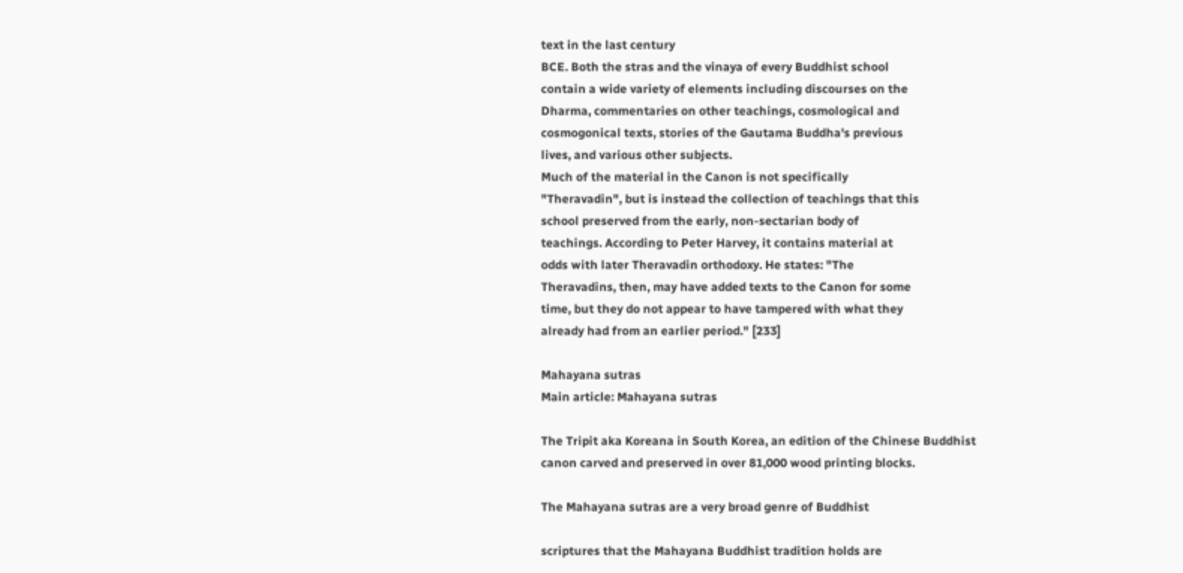text in the last century
BCE. Both the stras and the vinaya of every Buddhist school
contain a wide variety of elements including discourses on the
Dharma, commentaries on other teachings, cosmological and
cosmogonical texts, stories of the Gautama Buddha's previous
lives, and various other subjects.
Much of the material in the Canon is not specifically
"Theravadin", but is instead the collection of teachings that this
school preserved from the early, non-sectarian body of
teachings. According to Peter Harvey, it contains material at
odds with later Theravadin orthodoxy. He states: "The
Theravadins, then, may have added texts to the Canon for some
time, but they do not appear to have tampered with what they
already had from an earlier period." [233]

Mahayana sutras
Main article: Mahayana sutras

The Tripit aka Koreana in South Korea, an edition of the Chinese Buddhist
canon carved and preserved in over 81,000 wood printing blocks.

The Mahayana sutras are a very broad genre of Buddhist

scriptures that the Mahayana Buddhist tradition holds are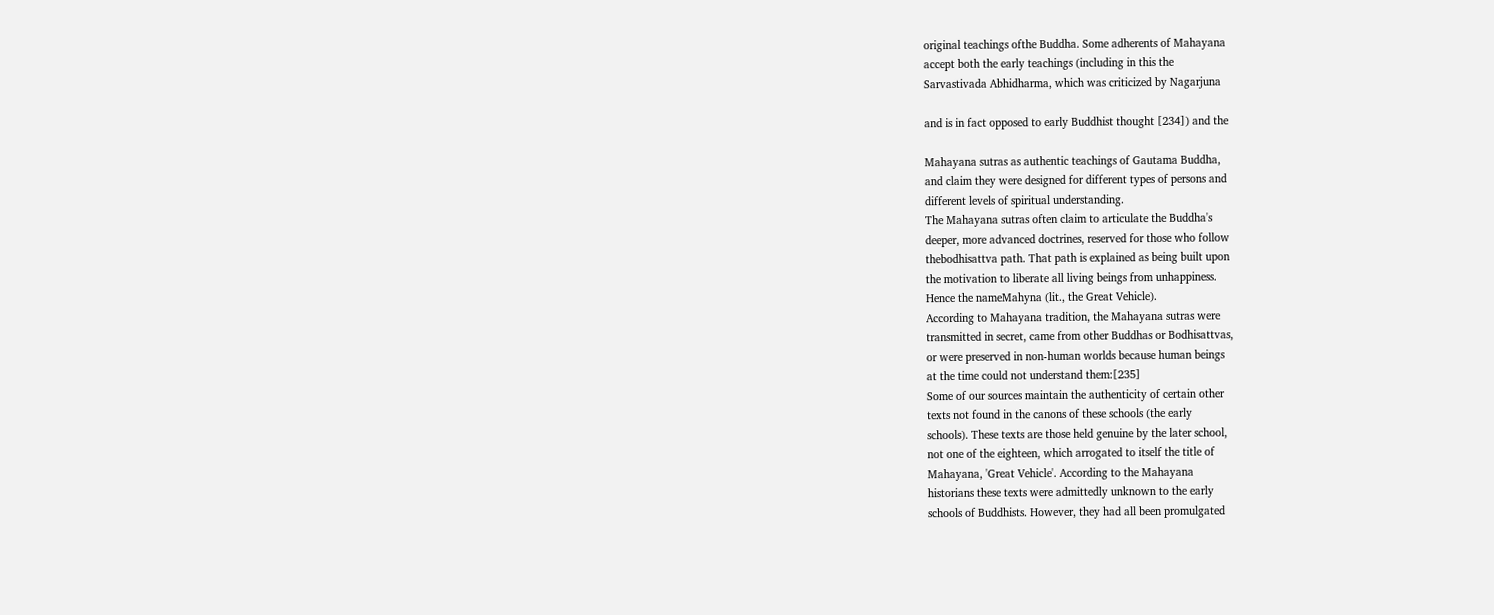original teachings ofthe Buddha. Some adherents of Mahayana
accept both the early teachings (including in this the
Sarvastivada Abhidharma, which was criticized by Nagarjuna

and is in fact opposed to early Buddhist thought [234]) and the

Mahayana sutras as authentic teachings of Gautama Buddha,
and claim they were designed for different types of persons and
different levels of spiritual understanding.
The Mahayana sutras often claim to articulate the Buddha's
deeper, more advanced doctrines, reserved for those who follow
thebodhisattva path. That path is explained as being built upon
the motivation to liberate all living beings from unhappiness.
Hence the nameMahyna (lit., the Great Vehicle).
According to Mahayana tradition, the Mahayana sutras were
transmitted in secret, came from other Buddhas or Bodhisattvas,
or were preserved in non-human worlds because human beings
at the time could not understand them:[235]
Some of our sources maintain the authenticity of certain other
texts not found in the canons of these schools (the early
schools). These texts are those held genuine by the later school,
not one of the eighteen, which arrogated to itself the title of
Mahayana, 'Great Vehicle'. According to the Mahayana
historians these texts were admittedly unknown to the early
schools of Buddhists. However, they had all been promulgated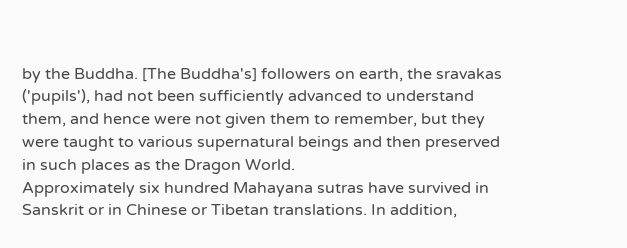by the Buddha. [The Buddha's] followers on earth, the sravakas
('pupils'), had not been sufficiently advanced to understand
them, and hence were not given them to remember, but they
were taught to various supernatural beings and then preserved
in such places as the Dragon World.
Approximately six hundred Mahayana sutras have survived in
Sanskrit or in Chinese or Tibetan translations. In addition,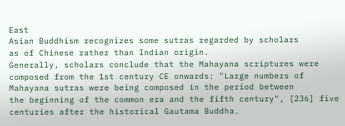East
Asian Buddhism recognizes some sutras regarded by scholars
as of Chinese rather than Indian origin.
Generally, scholars conclude that the Mahayana scriptures were
composed from the 1st century CE onwards: "Large numbers of
Mahayana sutras were being composed in the period between
the beginning of the common era and the fifth century", [236] five
centuries after the historical Gautama Buddha.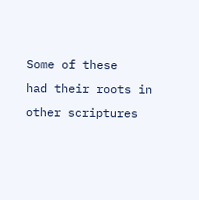Some of these
had their roots in other scriptures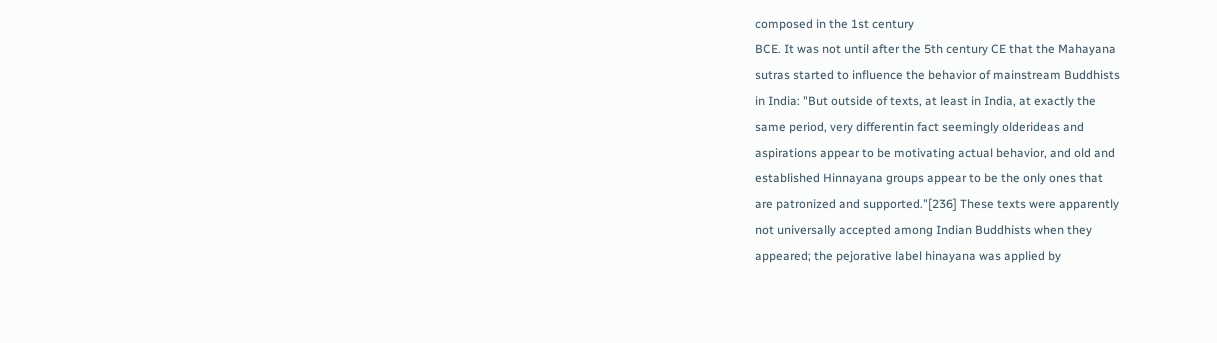composed in the 1st century
BCE. It was not until after the 5th century CE that the Mahayana
sutras started to influence the behavior of mainstream Buddhists
in India: "But outside of texts, at least in India, at exactly the
same period, very differentin fact seemingly olderideas and
aspirations appear to be motivating actual behavior, and old and
established Hinnayana groups appear to be the only ones that
are patronized and supported."[236] These texts were apparently
not universally accepted among Indian Buddhists when they
appeared; the pejorative label hinayana was applied by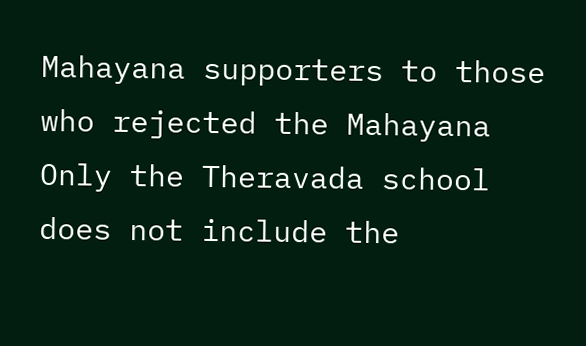Mahayana supporters to those who rejected the Mahayana
Only the Theravada school does not include the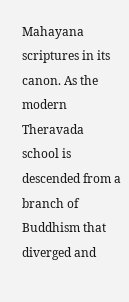Mahayana
scriptures in its canon. As the modern Theravada school is
descended from a branch of Buddhism that diverged and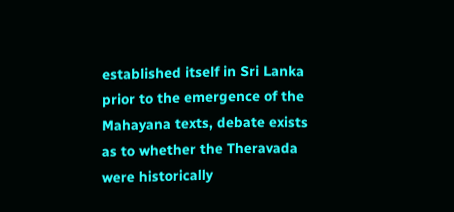established itself in Sri Lanka prior to the emergence of the
Mahayana texts, debate exists as to whether the Theravada
were historically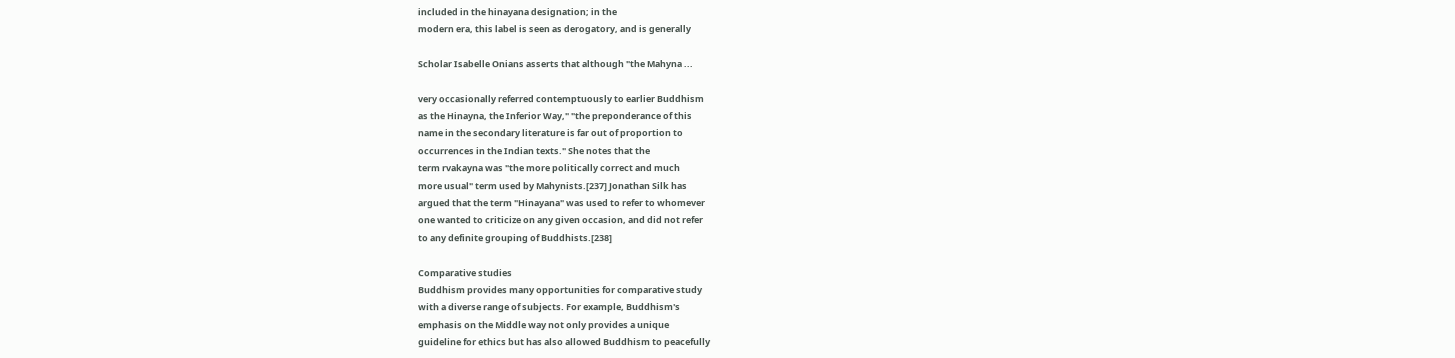included in the hinayana designation; in the
modern era, this label is seen as derogatory, and is generally

Scholar Isabelle Onians asserts that although "the Mahyna ...

very occasionally referred contemptuously to earlier Buddhism
as the Hinayna, the Inferior Way," "the preponderance of this
name in the secondary literature is far out of proportion to
occurrences in the Indian texts." She notes that the
term rvakayna was "the more politically correct and much
more usual" term used by Mahynists.[237] Jonathan Silk has
argued that the term "Hinayana" was used to refer to whomever
one wanted to criticize on any given occasion, and did not refer
to any definite grouping of Buddhists.[238]

Comparative studies
Buddhism provides many opportunities for comparative study
with a diverse range of subjects. For example, Buddhism's
emphasis on the Middle way not only provides a unique
guideline for ethics but has also allowed Buddhism to peacefully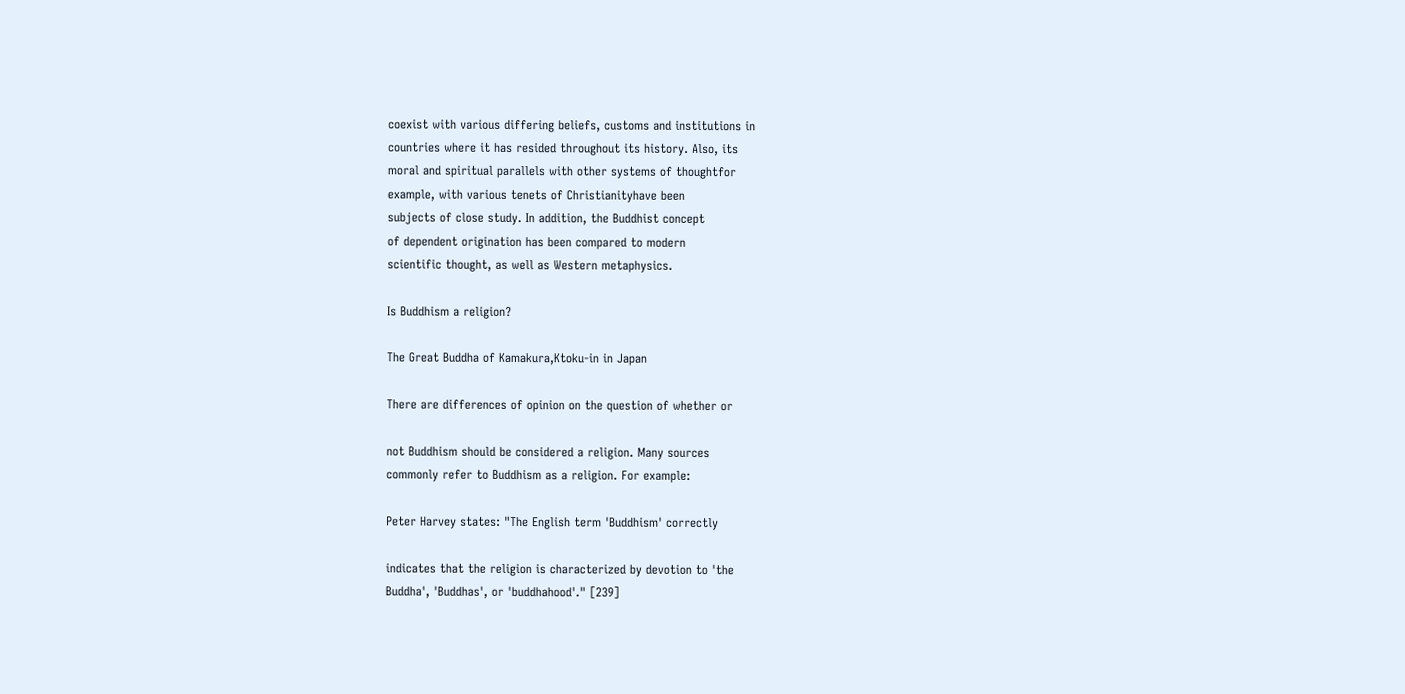coexist with various differing beliefs, customs and institutions in
countries where it has resided throughout its history. Also, its
moral and spiritual parallels with other systems of thoughtfor
example, with various tenets of Christianityhave been
subjects of close study. In addition, the Buddhist concept
of dependent origination has been compared to modern
scientific thought, as well as Western metaphysics.

Is Buddhism a religion?

The Great Buddha of Kamakura,Ktoku-in in Japan

There are differences of opinion on the question of whether or

not Buddhism should be considered a religion. Many sources
commonly refer to Buddhism as a religion. For example:

Peter Harvey states: "The English term 'Buddhism' correctly

indicates that the religion is characterized by devotion to 'the
Buddha', 'Buddhas', or 'buddhahood'." [239]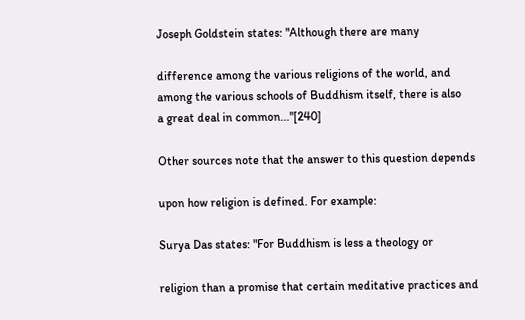Joseph Goldstein states: "Although there are many

difference among the various religions of the world, and
among the various schools of Buddhism itself, there is also
a great deal in common..."[240]

Other sources note that the answer to this question depends

upon how religion is defined. For example:

Surya Das states: "For Buddhism is less a theology or

religion than a promise that certain meditative practices and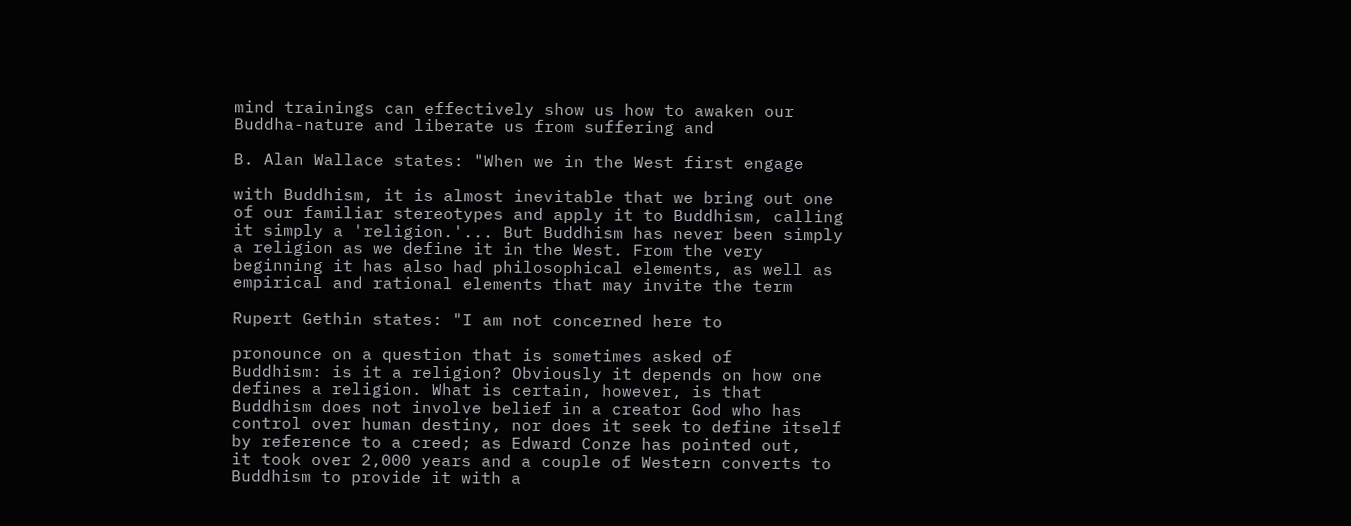mind trainings can effectively show us how to awaken our
Buddha-nature and liberate us from suffering and

B. Alan Wallace states: "When we in the West first engage

with Buddhism, it is almost inevitable that we bring out one
of our familiar stereotypes and apply it to Buddhism, calling
it simply a 'religion.'... But Buddhism has never been simply
a religion as we define it in the West. From the very
beginning it has also had philosophical elements, as well as
empirical and rational elements that may invite the term

Rupert Gethin states: "I am not concerned here to

pronounce on a question that is sometimes asked of
Buddhism: is it a religion? Obviously it depends on how one
defines a religion. What is certain, however, is that
Buddhism does not involve belief in a creator God who has
control over human destiny, nor does it seek to define itself
by reference to a creed; as Edward Conze has pointed out,
it took over 2,000 years and a couple of Western converts to
Buddhism to provide it with a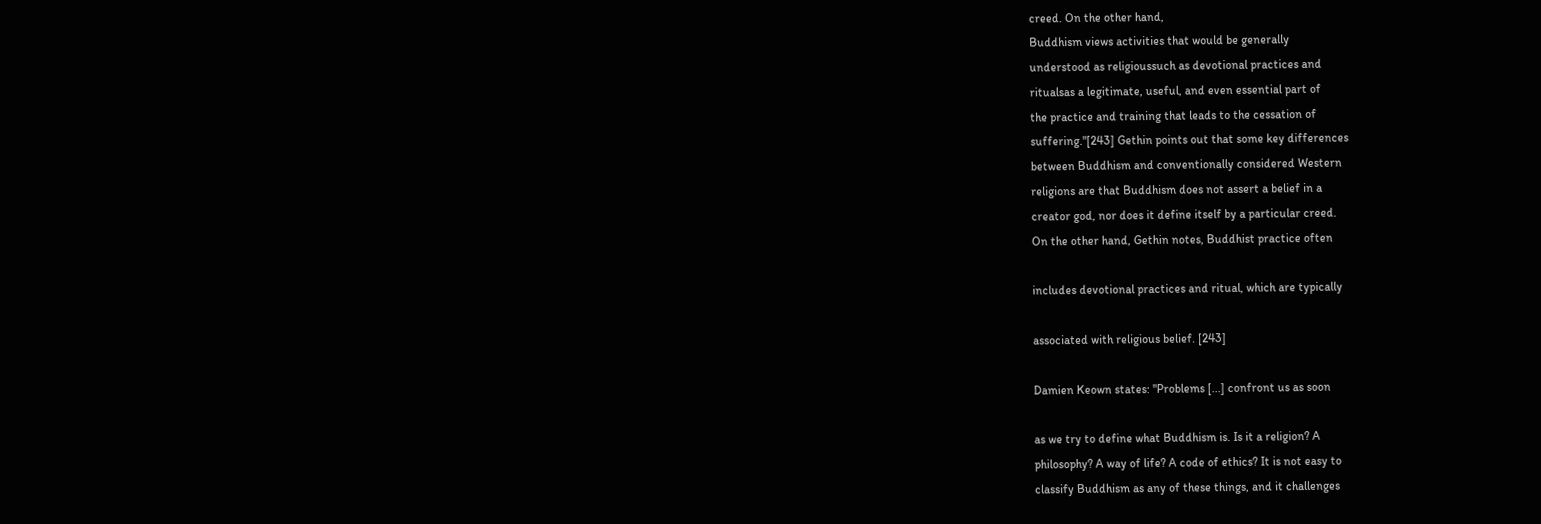creed. On the other hand,
Buddhism views activities that would be generally
understood as religioussuch as devotional practices and
ritualsas a legitimate, useful, and even essential part of
the practice and training that leads to the cessation of
suffering."[243] Gethin points out that some key differences
between Buddhism and conventionally considered Western
religions are that Buddhism does not assert a belief in a
creator god, nor does it define itself by a particular creed.
On the other hand, Gethin notes, Buddhist practice often

includes devotional practices and ritual, which are typically

associated with religious belief. [243]

Damien Keown states: "Problems [...] confront us as soon

as we try to define what Buddhism is. Is it a religion? A
philosophy? A way of life? A code of ethics? It is not easy to
classify Buddhism as any of these things, and it challenges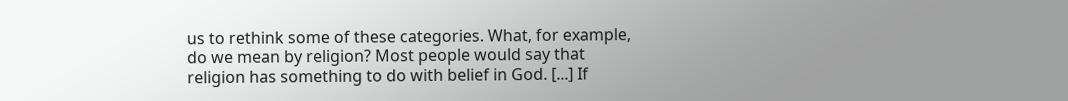us to rethink some of these categories. What, for example,
do we mean by religion? Most people would say that
religion has something to do with belief in God. [...] If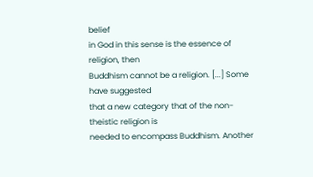belief
in God in this sense is the essence of religion, then
Buddhism cannot be a religion. [...] Some have suggested
that a new category that of the non-theistic religion is
needed to encompass Buddhism. Another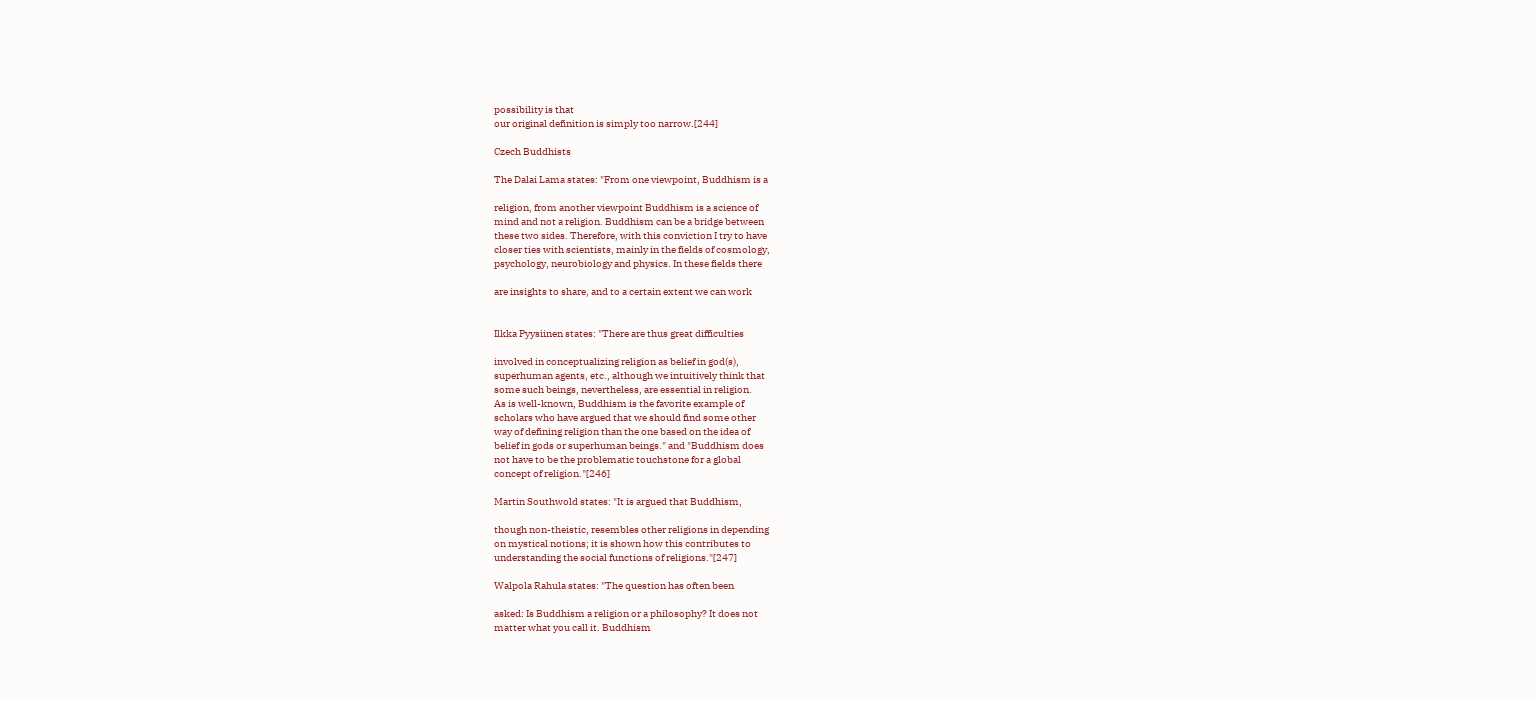possibility is that
our original definition is simply too narrow.[244]

Czech Buddhists

The Dalai Lama states: "From one viewpoint, Buddhism is a

religion, from another viewpoint Buddhism is a science of
mind and not a religion. Buddhism can be a bridge between
these two sides. Therefore, with this conviction I try to have
closer ties with scientists, mainly in the fields of cosmology,
psychology, neurobiology and physics. In these fields there

are insights to share, and to a certain extent we can work


Ilkka Pyysiinen states: "There are thus great difficulties

involved in conceptualizing religion as belief in god(s),
superhuman agents, etc., although we intuitively think that
some such beings, nevertheless, are essential in religion.
As is well-known, Buddhism is the favorite example of
scholars who have argued that we should find some other
way of defining religion than the one based on the idea of
belief in gods or superhuman beings." and "Buddhism does
not have to be the problematic touchstone for a global
concept of religion."[246]

Martin Southwold states: "It is argued that Buddhism,

though non-theistic, resembles other religions in depending
on mystical notions; it is shown how this contributes to
understanding the social functions of religions."[247]

Walpola Rahula states: "The question has often been

asked: Is Buddhism a religion or a philosophy? It does not
matter what you call it. Buddhism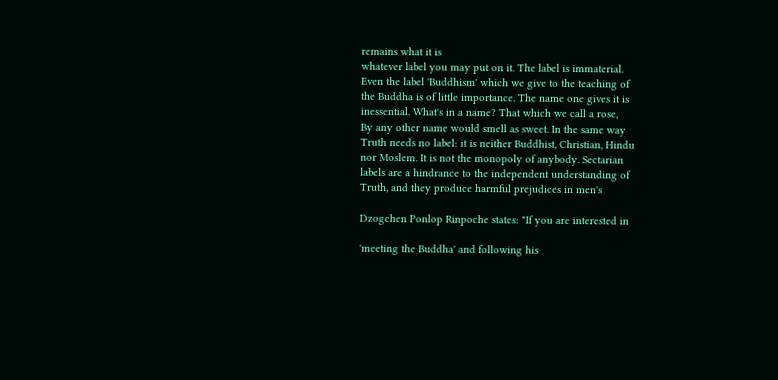remains what it is
whatever label you may put on it. The label is immaterial.
Even the label 'Buddhism' which we give to the teaching of
the Buddha is of little importance. The name one gives it is
inessential. What's in a name? That which we call a rose,
By any other name would smell as sweet. In the same way
Truth needs no label: it is neither Buddhist, Christian, Hindu
nor Moslem. It is not the monopoly of anybody. Sectarian
labels are a hindrance to the independent understanding of
Truth, and they produce harmful prejudices in men's

Dzogchen Ponlop Rinpoche states: "If you are interested in

'meeting the Buddha' and following his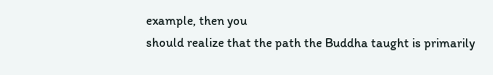example, then you
should realize that the path the Buddha taught is primarily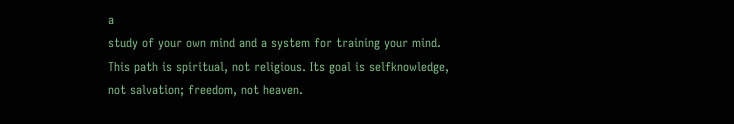a
study of your own mind and a system for training your mind.
This path is spiritual, not religious. Its goal is selfknowledge, not salvation; freedom, not heaven.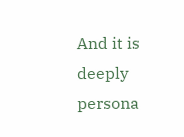And it is
deeply persona